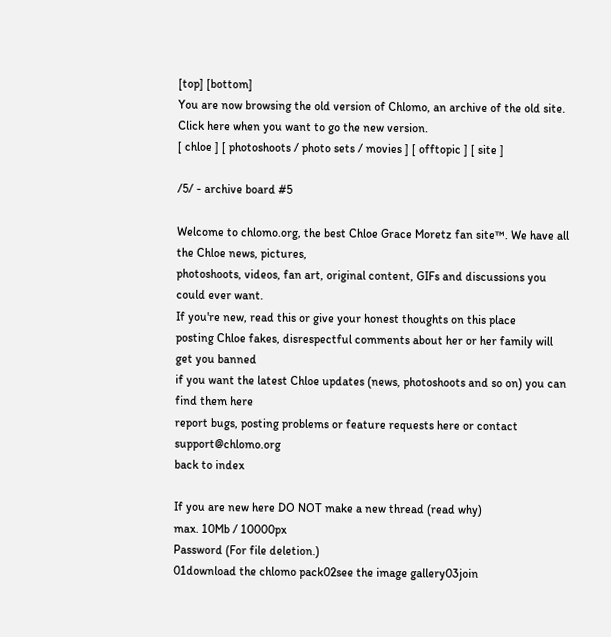[top] [bottom]
You are now browsing the old version of Chlomo, an archive of the old site. Click here when you want to go the new version.
[ chloe ] [ photoshoots / photo sets / movies ] [ offtopic ] [ site ]

/5/ - archive board #5

Welcome to chlomo.org, the best Chloe Grace Moretz fan site™. We have all the Chloe news, pictures,
photoshoots, videos, fan art, original content, GIFs and discussions you could ever want.
If you're new, read this or give your honest thoughts on this place
posting Chloe fakes, disrespectful comments about her or her family will get you banned
if you want the latest Chloe updates (news, photoshoots and so on) you can find them here
report bugs, posting problems or feature requests here or contact support@chlomo.org
back to index

If you are new here DO NOT make a new thread (read why)
max. 10Mb / 10000px
Password (For file deletion.)
01download the chlomo pack02see the image gallery03join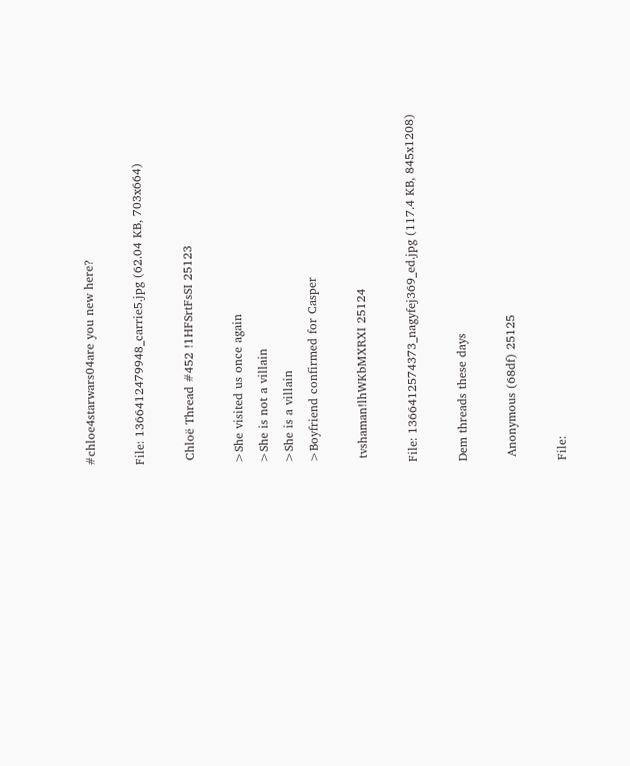#chloe4starwars04are you new here?

File: 1366412479948_carrie5.jpg (62.04 KB, 703x664)

 Chloë Thread #452 !1HFSrtFsSI 25123

>She visited us once again
>She is not a villain
>She is a villain
>Boyfriend confirmed for Casper

 tvshaman!lhWKbMXRXI 25124

File: 1366412574373_nagyfej369_ed.jpg (117.4 KB, 845x1208)

Dem threads these days

 Anonymous (68df) 25125

File: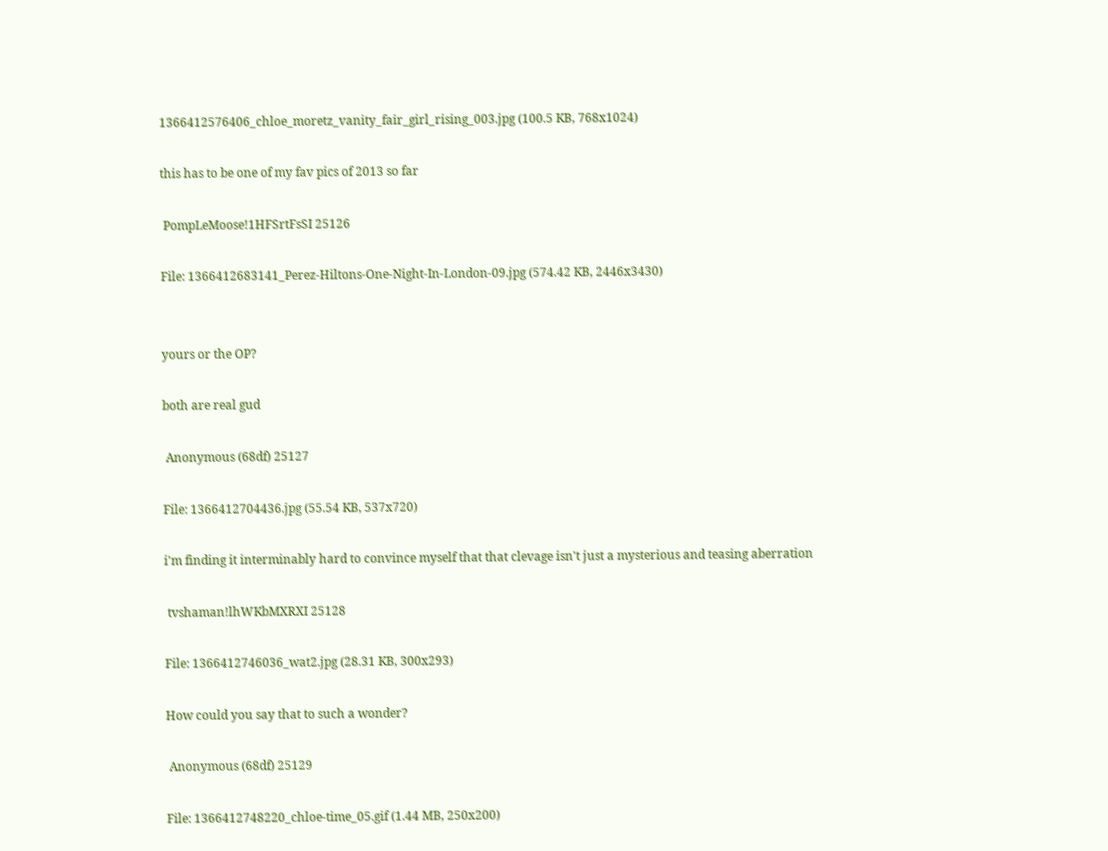1366412576406_chloe_moretz_vanity_fair_girl_rising_003.jpg (100.5 KB, 768x1024)

this has to be one of my fav pics of 2013 so far

 PompLeMoose!1HFSrtFsSI 25126

File: 1366412683141_Perez-Hiltons-One-Night-In-London-09.jpg (574.42 KB, 2446x3430)


yours or the OP?

both are real gud

 Anonymous (68df) 25127

File: 1366412704436.jpg (55.54 KB, 537x720)

i'm finding it interminably hard to convince myself that that clevage isn't just a mysterious and teasing aberration

 tvshaman!lhWKbMXRXI 25128

File: 1366412746036_wat2.jpg (28.31 KB, 300x293)

How could you say that to such a wonder?

 Anonymous (68df) 25129

File: 1366412748220_chloe-time_05.gif (1.44 MB, 250x200)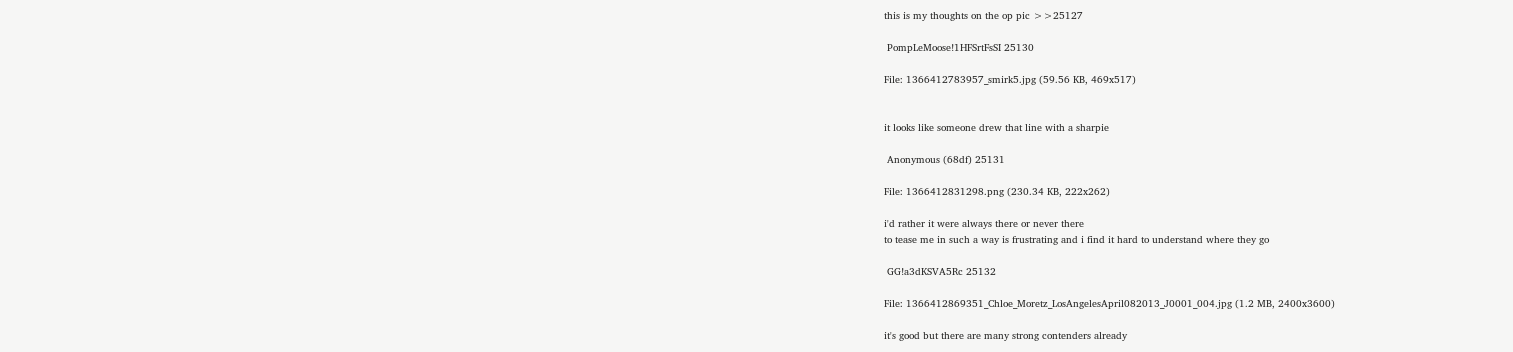this is my thoughts on the op pic >>25127

 PompLeMoose!1HFSrtFsSI 25130

File: 1366412783957_smirk5.jpg (59.56 KB, 469x517)


it looks like someone drew that line with a sharpie

 Anonymous (68df) 25131

File: 1366412831298.png (230.34 KB, 222x262)

i'd rather it were always there or never there
to tease me in such a way is frustrating and i find it hard to understand where they go

 GG!a3dKSVA5Rc 25132

File: 1366412869351_Chloe_Moretz_LosAngelesApril082013_J0001_004.jpg (1.2 MB, 2400x3600)

it's good but there are many strong contenders already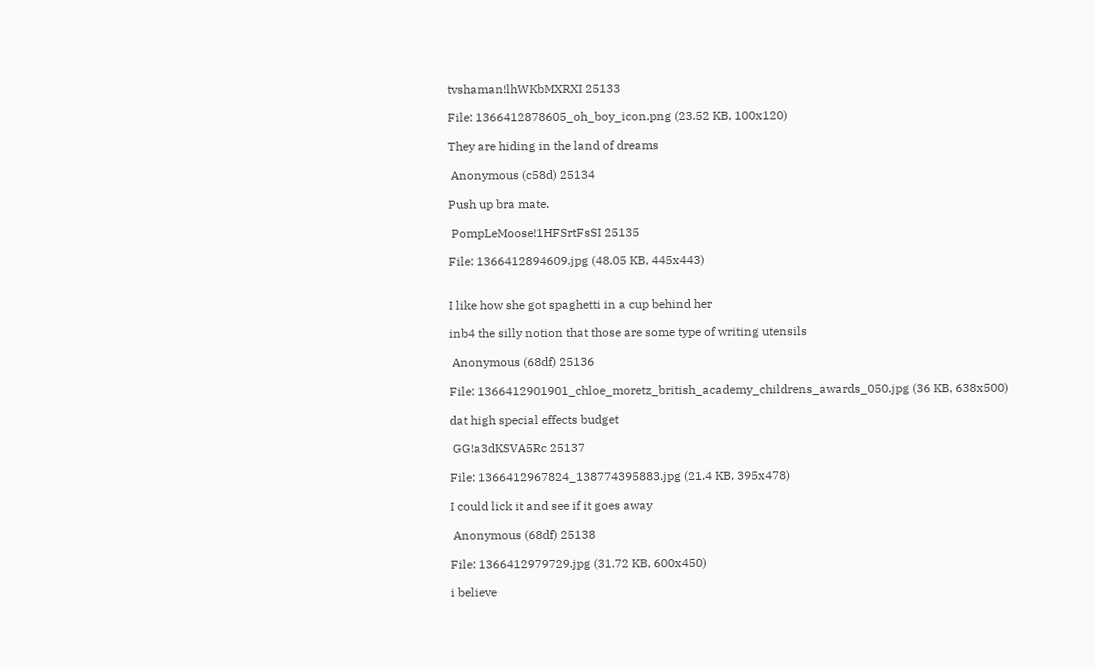tvshaman!lhWKbMXRXI 25133

File: 1366412878605_oh_boy_icon.png (23.52 KB, 100x120)

They are hiding in the land of dreams

 Anonymous (c58d) 25134

Push up bra mate.

 PompLeMoose!1HFSrtFsSI 25135

File: 1366412894609.jpg (48.05 KB, 445x443)


I like how she got spaghetti in a cup behind her

inb4 the silly notion that those are some type of writing utensils

 Anonymous (68df) 25136

File: 1366412901901_chloe_moretz_british_academy_childrens_awards_050.jpg (36 KB, 638x500)

dat high special effects budget

 GG!a3dKSVA5Rc 25137

File: 1366412967824_138774395883.jpg (21.4 KB, 395x478)

I could lick it and see if it goes away

 Anonymous (68df) 25138

File: 1366412979729.jpg (31.72 KB, 600x450)

i believe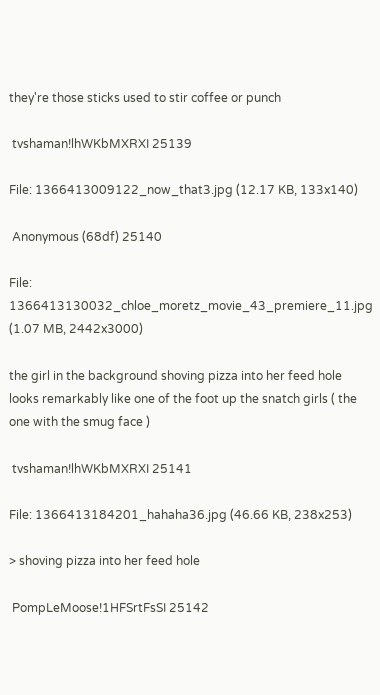they're those sticks used to stir coffee or punch

 tvshaman!lhWKbMXRXI 25139

File: 1366413009122_now_that3.jpg (12.17 KB, 133x140)

 Anonymous (68df) 25140

File: 1366413130032_chloe_moretz_movie_43_premiere_11.jpg (1.07 MB, 2442x3000)

the girl in the background shoving pizza into her feed hole looks remarkably like one of the foot up the snatch girls ( the one with the smug face )

 tvshaman!lhWKbMXRXI 25141

File: 1366413184201_hahaha36.jpg (46.66 KB, 238x253)

> shoving pizza into her feed hole

 PompLeMoose!1HFSrtFsSI 25142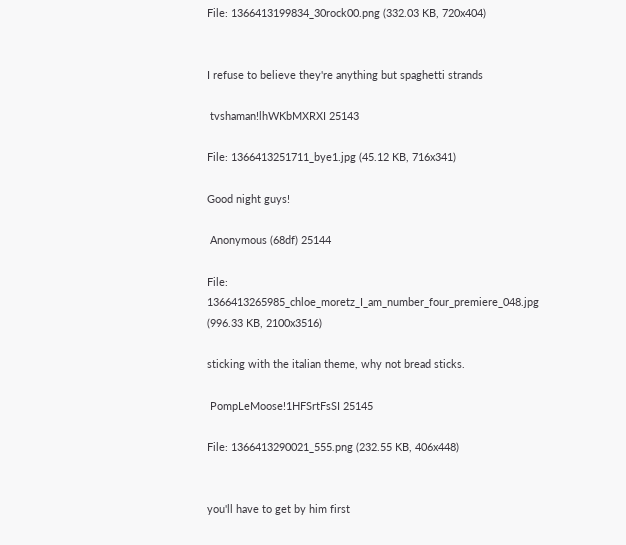File: 1366413199834_30rock00.png (332.03 KB, 720x404)


I refuse to believe they're anything but spaghetti strands

 tvshaman!lhWKbMXRXI 25143

File: 1366413251711_bye1.jpg (45.12 KB, 716x341)

Good night guys!

 Anonymous (68df) 25144

File: 1366413265985_chloe_moretz_I_am_number_four_premiere_048.jpg (996.33 KB, 2100x3516)

sticking with the italian theme, why not bread sticks.

 PompLeMoose!1HFSrtFsSI 25145

File: 1366413290021_555.png (232.55 KB, 406x448)


you'll have to get by him first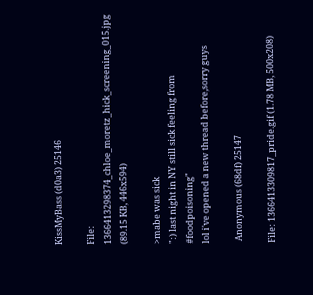KissMyBass (d0a3) 25146

File: 1366413298374_chloe_moretz_hick_screening_015.jpg (89.15 KB, 446x594)

>mabe was sick
":) last night in NY still sick feeling from #foodpoisoning"
lol i've opened a new thread before,sorry guys

 Anonymous (68df) 25147

File: 1366413309817_pride.gif (1.78 MB, 500x208)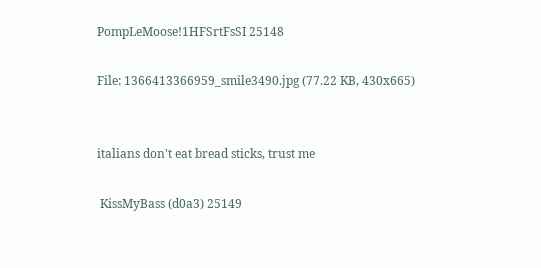PompLeMoose!1HFSrtFsSI 25148

File: 1366413366959_smile3490.jpg (77.22 KB, 430x665)


italians don't eat bread sticks, trust me

 KissMyBass (d0a3) 25149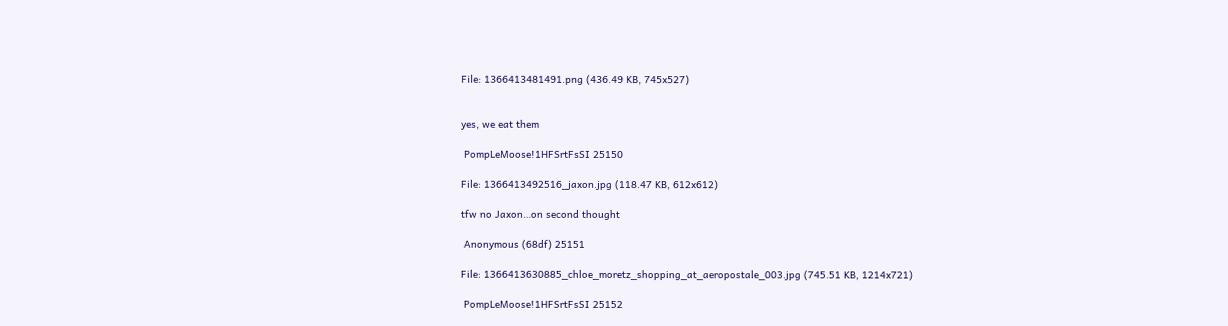File: 1366413481491.png (436.49 KB, 745x527)


yes, we eat them

 PompLeMoose!1HFSrtFsSI 25150

File: 1366413492516_jaxon.jpg (118.47 KB, 612x612)

tfw no Jaxon…on second thought

 Anonymous (68df) 25151

File: 1366413630885_chloe_moretz_shopping_at_aeropostale_003.jpg (745.51 KB, 1214x721)

 PompLeMoose!1HFSrtFsSI 25152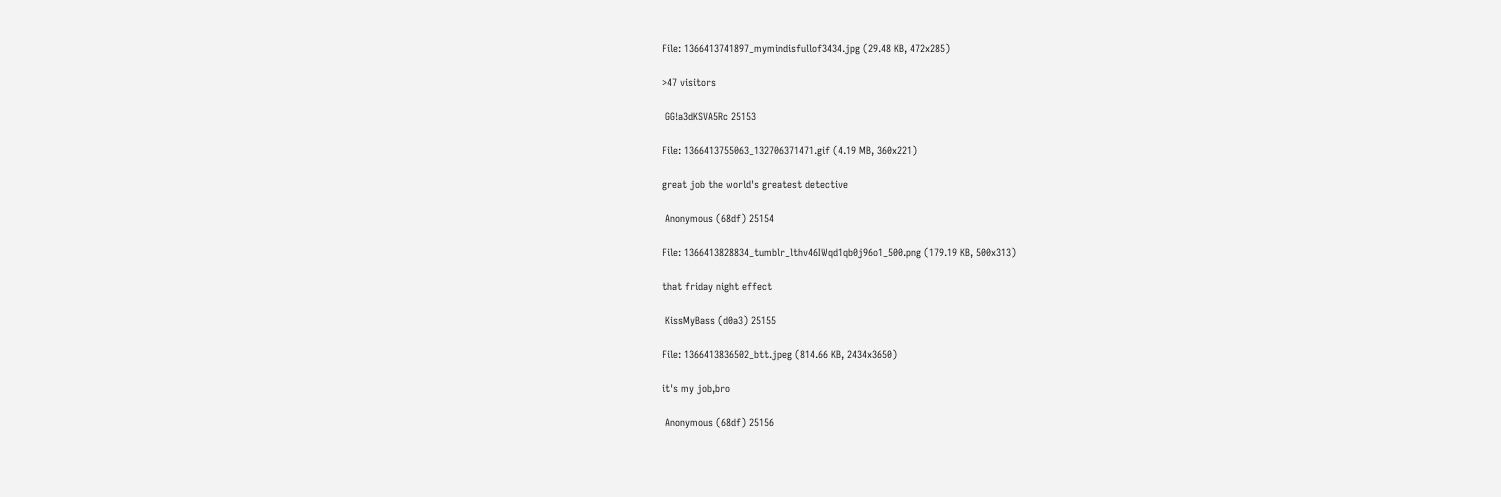File: 1366413741897_mymindisfullof3434.jpg (29.48 KB, 472x285)

>47 visitors

 GG!a3dKSVA5Rc 25153

File: 1366413755063_132706371471.gif (4.19 MB, 360x221)

great job the world's greatest detective

 Anonymous (68df) 25154

File: 1366413828834_tumblr_lthv46IWqd1qb0j96o1_500.png (179.19 KB, 500x313)

that friday night effect

 KissMyBass (d0a3) 25155

File: 1366413836502_btt.jpeg (814.66 KB, 2434x3650)

it's my job,bro

 Anonymous (68df) 25156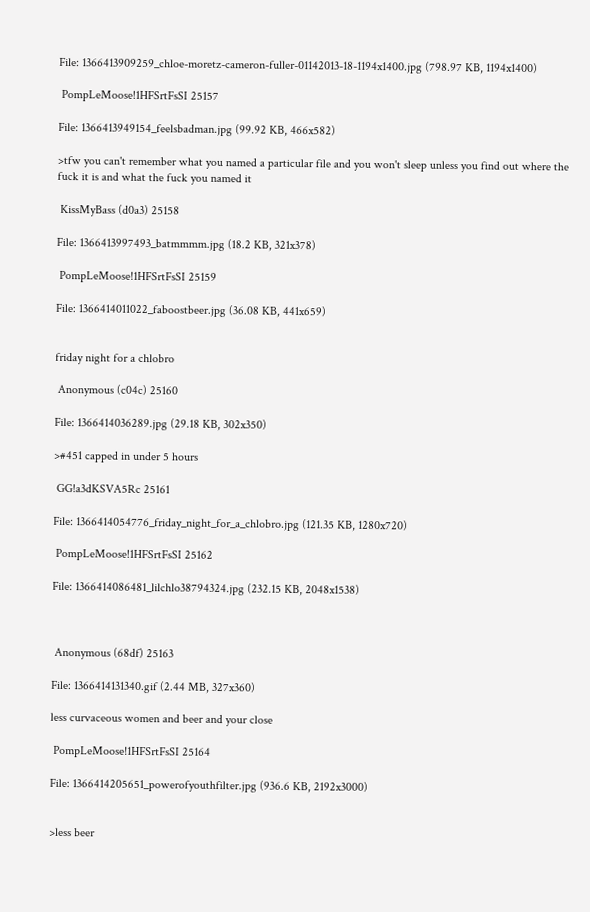File: 1366413909259_chloe-moretz-cameron-fuller-01142013-18-1194x1400.jpg (798.97 KB, 1194x1400)

 PompLeMoose!1HFSrtFsSI 25157

File: 1366413949154_feelsbadman.jpg (99.92 KB, 466x582)

>tfw you can't remember what you named a particular file and you won't sleep unless you find out where the fuck it is and what the fuck you named it

 KissMyBass (d0a3) 25158

File: 1366413997493_batmmmm.jpg (18.2 KB, 321x378)

 PompLeMoose!1HFSrtFsSI 25159

File: 1366414011022_faboostbeer.jpg (36.08 KB, 441x659)


friday night for a chlobro

 Anonymous (c04c) 25160

File: 1366414036289.jpg (29.18 KB, 302x350)

>#451 capped in under 5 hours

 GG!a3dKSVA5Rc 25161

File: 1366414054776_friday_night_for_a_chlobro.jpg (121.35 KB, 1280x720)

 PompLeMoose!1HFSrtFsSI 25162

File: 1366414086481_lilchlo38794324.jpg (232.15 KB, 2048x1538)



 Anonymous (68df) 25163

File: 1366414131340.gif (2.44 MB, 327x360)

less curvaceous women and beer and your close

 PompLeMoose!1HFSrtFsSI 25164

File: 1366414205651_powerofyouthfilter.jpg (936.6 KB, 2192x3000)


>less beer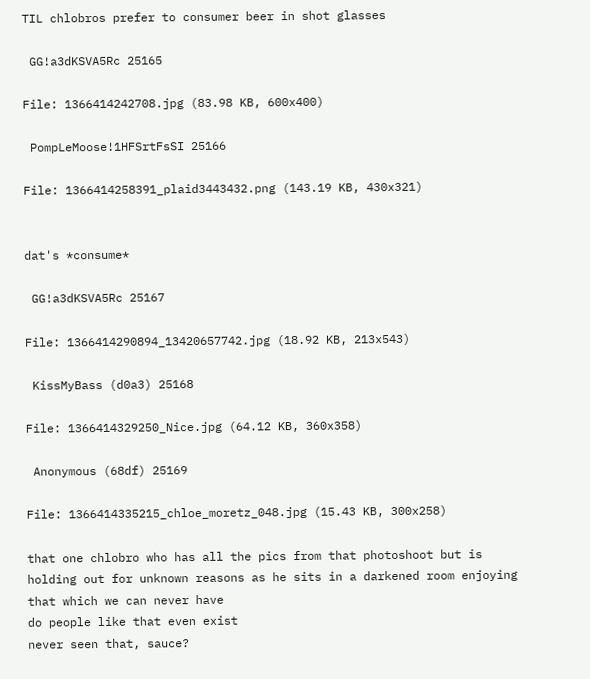TIL chlobros prefer to consumer beer in shot glasses

 GG!a3dKSVA5Rc 25165

File: 1366414242708.jpg (83.98 KB, 600x400)

 PompLeMoose!1HFSrtFsSI 25166

File: 1366414258391_plaid3443432.png (143.19 KB, 430x321)


dat's *consume*

 GG!a3dKSVA5Rc 25167

File: 1366414290894_13420657742.jpg (18.92 KB, 213x543)

 KissMyBass (d0a3) 25168

File: 1366414329250_Nice.jpg (64.12 KB, 360x358)

 Anonymous (68df) 25169

File: 1366414335215_chloe_moretz_048.jpg (15.43 KB, 300x258)

that one chlobro who has all the pics from that photoshoot but is holding out for unknown reasons as he sits in a darkened room enjoying that which we can never have
do people like that even exist
never seen that, sauce?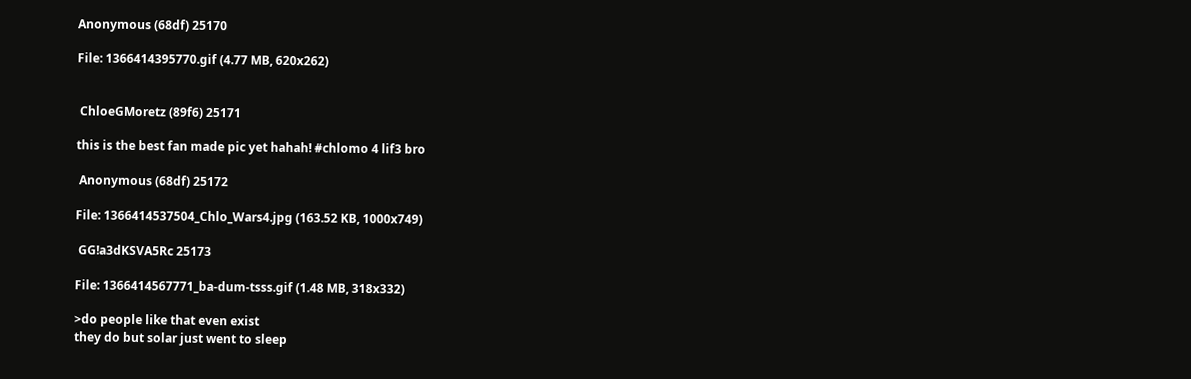Anonymous (68df) 25170

File: 1366414395770.gif (4.77 MB, 620x262)


 ChloeGMoretz (89f6) 25171

this is the best fan made pic yet hahah! #chlomo 4 lif3 bro

 Anonymous (68df) 25172

File: 1366414537504_Chlo_Wars4.jpg (163.52 KB, 1000x749)

 GG!a3dKSVA5Rc 25173

File: 1366414567771_ba-dum-tsss.gif (1.48 MB, 318x332)

>do people like that even exist
they do but solar just went to sleep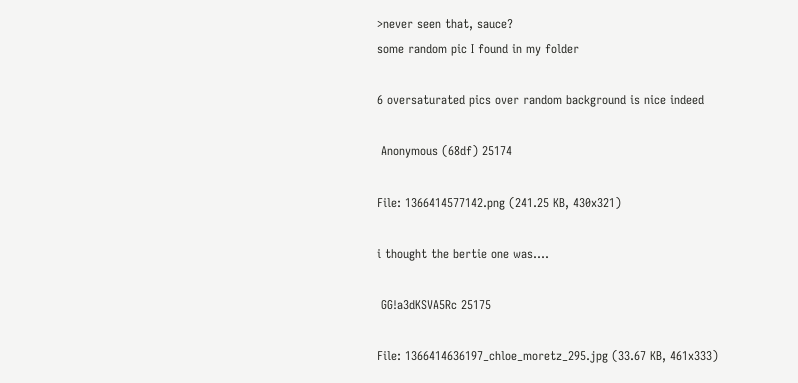>never seen that, sauce?
some random pic I found in my folder

6 oversaturated pics over random background is nice indeed

 Anonymous (68df) 25174

File: 1366414577142.png (241.25 KB, 430x321)

i thought the bertie one was….

 GG!a3dKSVA5Rc 25175

File: 1366414636197_chloe_moretz_295.jpg (33.67 KB, 461x333)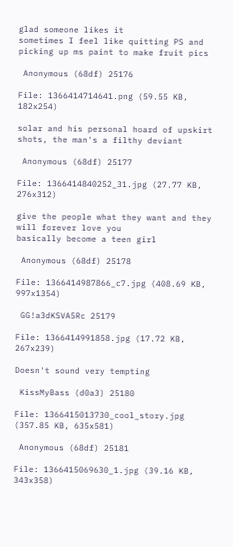glad someone likes it
sometimes I feel like quitting PS and picking up ms paint to make fruit pics

 Anonymous (68df) 25176

File: 1366414714641.png (59.55 KB, 182x254)

solar and his personal hoard of upskirt shots, the man's a filthy deviant

 Anonymous (68df) 25177

File: 1366414840252_31.jpg (27.77 KB, 276x312)

give the people what they want and they will forever love you
basically become a teen girl

 Anonymous (68df) 25178

File: 1366414987866_c7.jpg (408.69 KB, 997x1354)

 GG!a3dKSVA5Rc 25179

File: 1366414991858.jpg (17.72 KB, 267x239)

Doesn't sound very tempting

 KissMyBass (d0a3) 25180

File: 1366415013730_cool_story.jpg (357.85 KB, 635x581)

 Anonymous (68df) 25181

File: 1366415069630_1.jpg (39.16 KB, 343x358)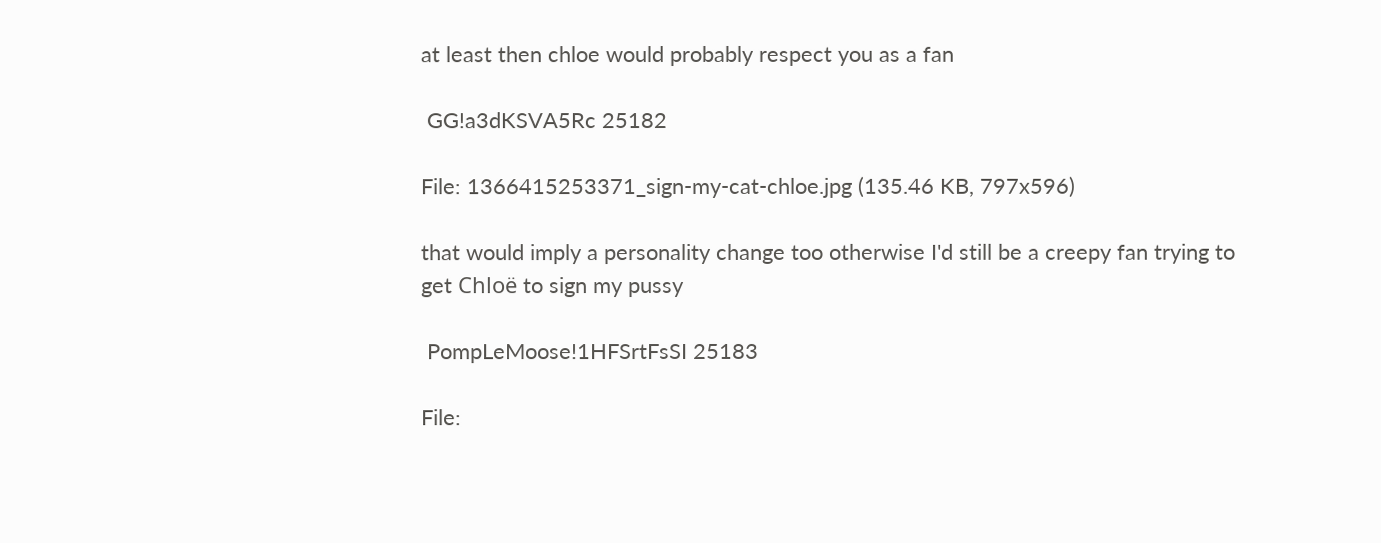at least then chloe would probably respect you as a fan

 GG!a3dKSVA5Rc 25182

File: 1366415253371_sign-my-cat-chloe.jpg (135.46 KB, 797x596)

that would imply a personality change too otherwise I'd still be a creepy fan trying to get Chloë to sign my pussy

 PompLeMoose!1HFSrtFsSI 25183

File: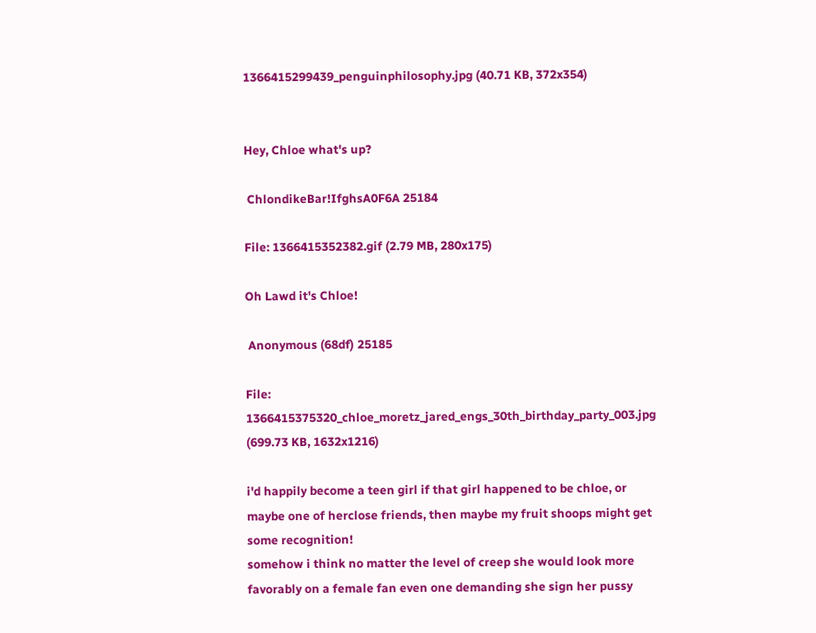1366415299439_penguinphilosophy.jpg (40.71 KB, 372x354)


Hey, Chloe what's up?

 ChlondikeBar!IfghsA0F6A 25184

File: 1366415352382.gif (2.79 MB, 280x175)

Oh Lawd it's Chloe!

 Anonymous (68df) 25185

File: 1366415375320_chloe_moretz_jared_engs_30th_birthday_party_003.jpg (699.73 KB, 1632x1216)

i'd happily become a teen girl if that girl happened to be chloe, or maybe one of herclose friends, then maybe my fruit shoops might get some recognition!
somehow i think no matter the level of creep she would look more favorably on a female fan even one demanding she sign her pussy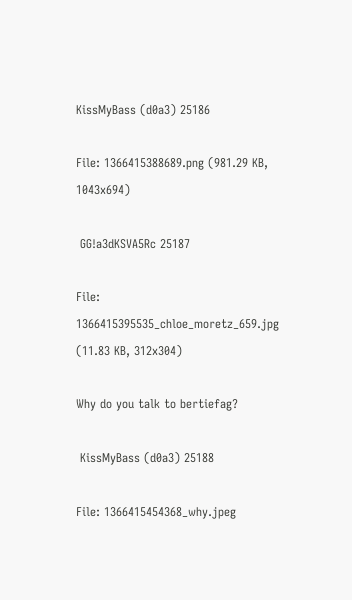KissMyBass (d0a3) 25186

File: 1366415388689.png (981.29 KB, 1043x694)

 GG!a3dKSVA5Rc 25187

File: 1366415395535_chloe_moretz_659.jpg (11.83 KB, 312x304)

Why do you talk to bertiefag?

 KissMyBass (d0a3) 25188

File: 1366415454368_why.jpeg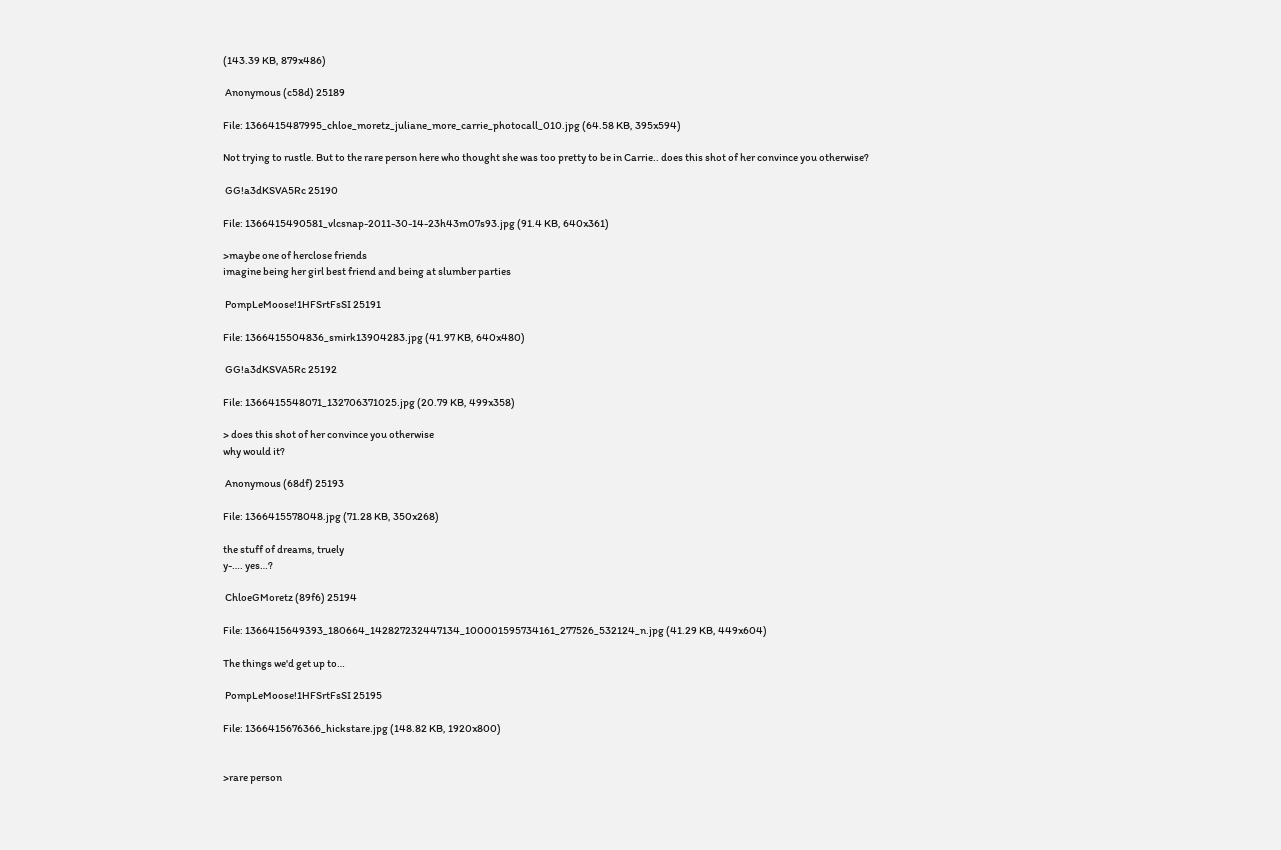(143.39 KB, 879x486)

 Anonymous (c58d) 25189

File: 1366415487995_chloe_moretz_juliane_more_carrie_photocall_010.jpg (64.58 KB, 395x594)

Not trying to rustle. But to the rare person here who thought she was too pretty to be in Carrie.. does this shot of her convince you otherwise?

 GG!a3dKSVA5Rc 25190

File: 1366415490581_vlcsnap-2011-30-14-23h43m07s93.jpg (91.4 KB, 640x361)

>maybe one of herclose friends
imagine being her girl best friend and being at slumber parties

 PompLeMoose!1HFSrtFsSI 25191

File: 1366415504836_smirk13904283.jpg (41.97 KB, 640x480)

 GG!a3dKSVA5Rc 25192

File: 1366415548071_132706371025.jpg (20.79 KB, 499x358)

> does this shot of her convince you otherwise
why would it?

 Anonymous (68df) 25193

File: 1366415578048.jpg (71.28 KB, 350x268)

the stuff of dreams, truely
y-…. yes…?

 ChloeGMoretz (89f6) 25194

File: 1366415649393_180664_142827232447134_100001595734161_277526_532124_n.jpg (41.29 KB, 449x604)

The things we'd get up to…

 PompLeMoose!1HFSrtFsSI 25195

File: 1366415676366_hickstare.jpg (148.82 KB, 1920x800)


>rare person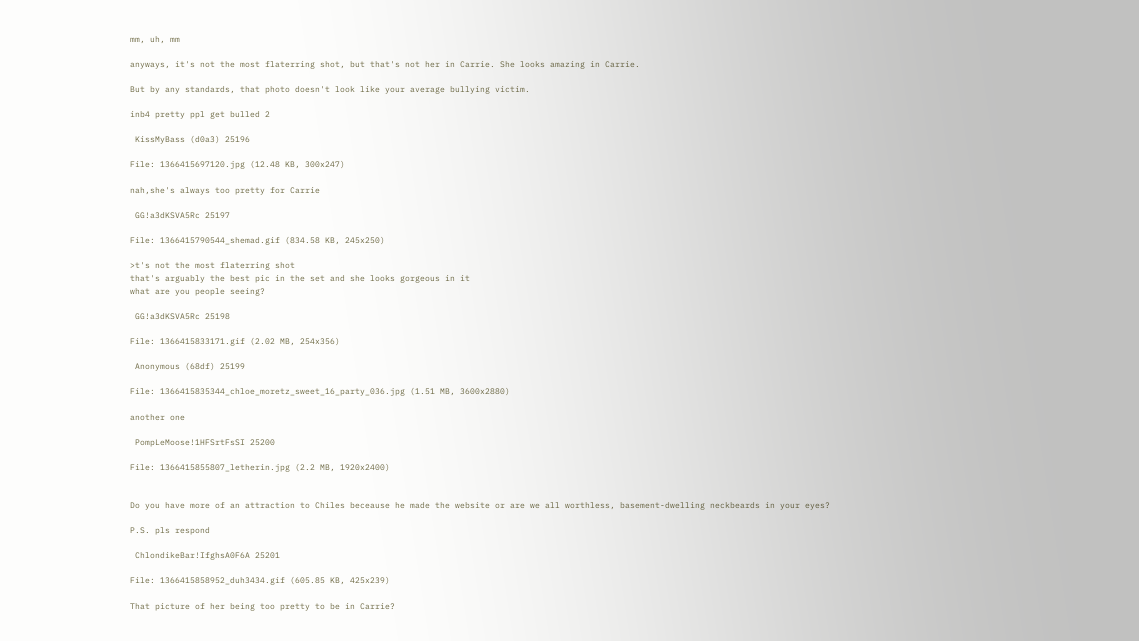mm, uh, mm

anyways, it's not the most flaterring shot, but that's not her in Carrie. She looks amazing in Carrie.

But by any standards, that photo doesn't look like your average bullying victim.

inb4 pretty ppl get bulled 2

 KissMyBass (d0a3) 25196

File: 1366415697120.jpg (12.48 KB, 300x247)

nah,she's always too pretty for Carrie

 GG!a3dKSVA5Rc 25197

File: 1366415790544_shemad.gif (834.58 KB, 245x250)

>t's not the most flaterring shot
that's arguably the best pic in the set and she looks gorgeous in it
what are you people seeing?

 GG!a3dKSVA5Rc 25198

File: 1366415833171.gif (2.02 MB, 254x356)

 Anonymous (68df) 25199

File: 1366415835344_chloe_moretz_sweet_16_party_036.jpg (1.51 MB, 3600x2880)

another one

 PompLeMoose!1HFSrtFsSI 25200

File: 1366415855807_letherin.jpg (2.2 MB, 1920x2400)


Do you have more of an attraction to Chiles beceause he made the website or are we all worthless, basement-dwelling neckbeards in your eyes?

P.S. pls respond

 ChlondikeBar!IfghsA0F6A 25201

File: 1366415858952_duh3434.gif (605.85 KB, 425x239)

That picture of her being too pretty to be in Carrie?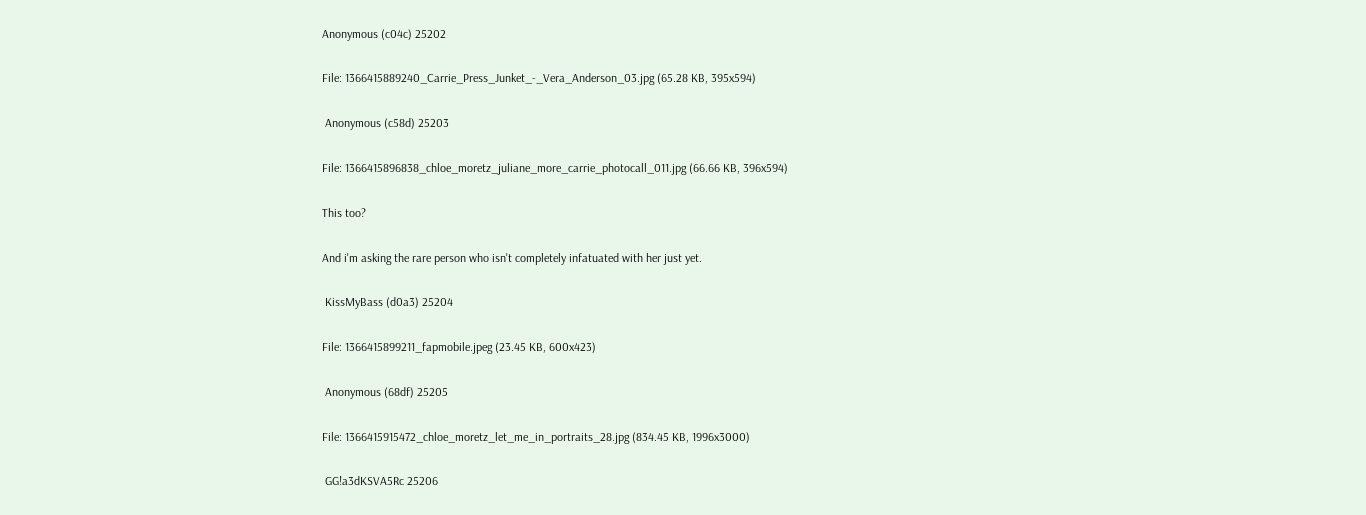Anonymous (c04c) 25202

File: 1366415889240_Carrie_Press_Junket_-_Vera_Anderson_03.jpg (65.28 KB, 395x594)

 Anonymous (c58d) 25203

File: 1366415896838_chloe_moretz_juliane_more_carrie_photocall_011.jpg (66.66 KB, 396x594)

This too?

And i'm asking the rare person who isn't completely infatuated with her just yet.

 KissMyBass (d0a3) 25204

File: 1366415899211_fapmobile.jpeg (23.45 KB, 600x423)

 Anonymous (68df) 25205

File: 1366415915472_chloe_moretz_let_me_in_portraits_28.jpg (834.45 KB, 1996x3000)

 GG!a3dKSVA5Rc 25206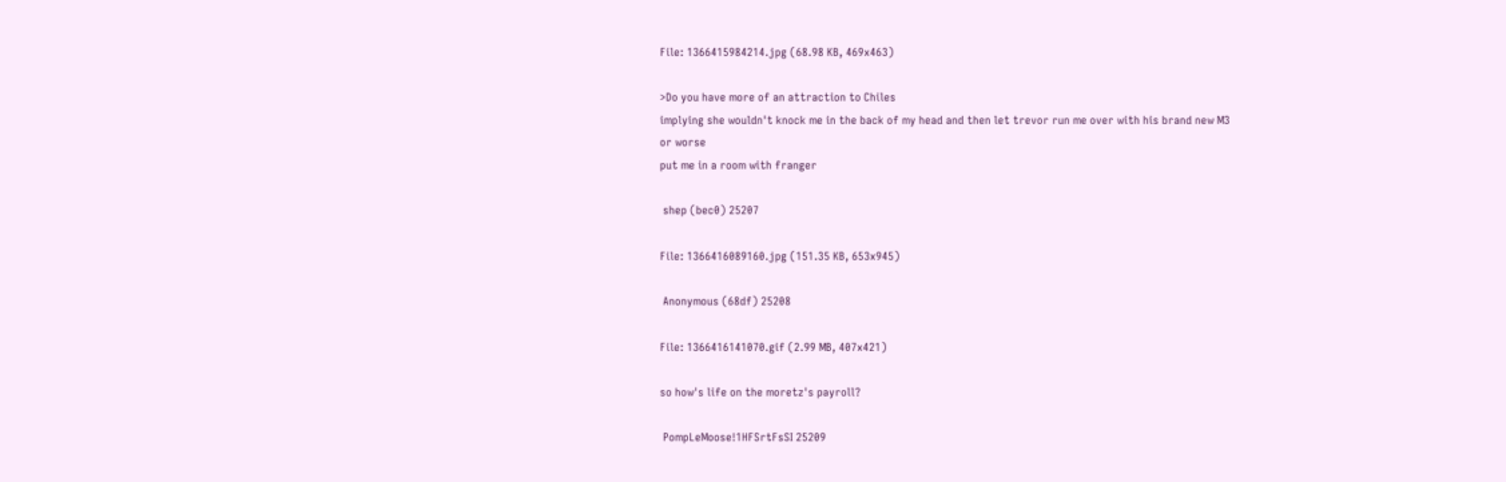File: 1366415984214.jpg (68.98 KB, 469x463)

>Do you have more of an attraction to Chiles
implying she wouldn't knock me in the back of my head and then let trevor run me over with his brand new M3
or worse
put me in a room with franger

 shep (bec0) 25207

File: 1366416089160.jpg (151.35 KB, 653x945)

 Anonymous (68df) 25208

File: 1366416141070.gif (2.99 MB, 407x421)

so how's life on the moretz's payroll?

 PompLeMoose!1HFSrtFsSI 25209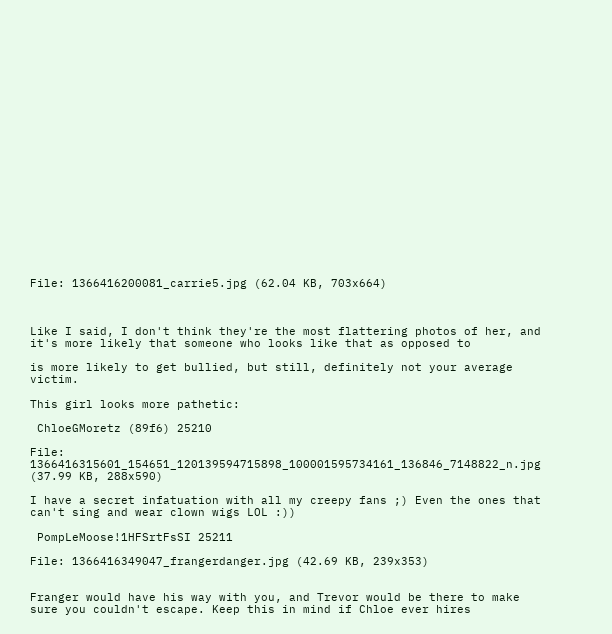File: 1366416200081_carrie5.jpg (62.04 KB, 703x664)



Like I said, I don't think they're the most flattering photos of her, and it's more likely that someone who looks like that as opposed to

is more likely to get bullied, but still, definitely not your average victim.

This girl looks more pathetic:

 ChloeGMoretz (89f6) 25210

File: 1366416315601_154651_120139594715898_100001595734161_136846_7148822_n.jpg (37.99 KB, 288x590)

I have a secret infatuation with all my creepy fans ;) Even the ones that can't sing and wear clown wigs LOL :))

 PompLeMoose!1HFSrtFsSI 25211

File: 1366416349047_frangerdanger.jpg (42.69 KB, 239x353)


Franger would have his way with you, and Trevor would be there to make sure you couldn't escape. Keep this in mind if Chloe ever hires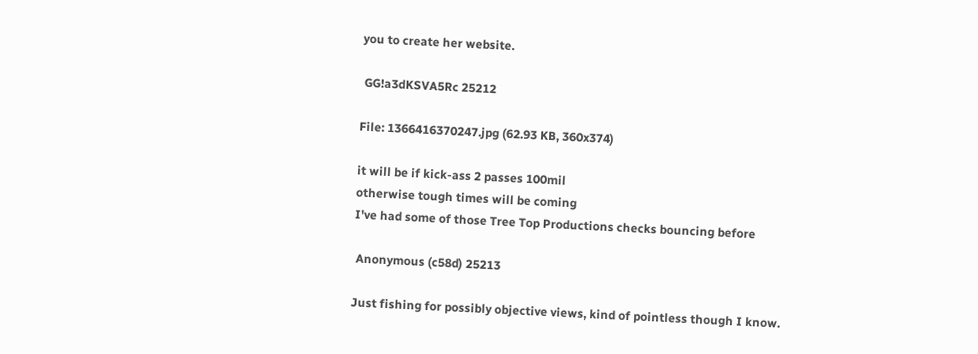you to create her website.

 GG!a3dKSVA5Rc 25212

File: 1366416370247.jpg (62.93 KB, 360x374)

it will be if kick-ass 2 passes 100mil
otherwise tough times will be coming
I've had some of those Tree Top Productions checks bouncing before

 Anonymous (c58d) 25213

Just fishing for possibly objective views, kind of pointless though I know.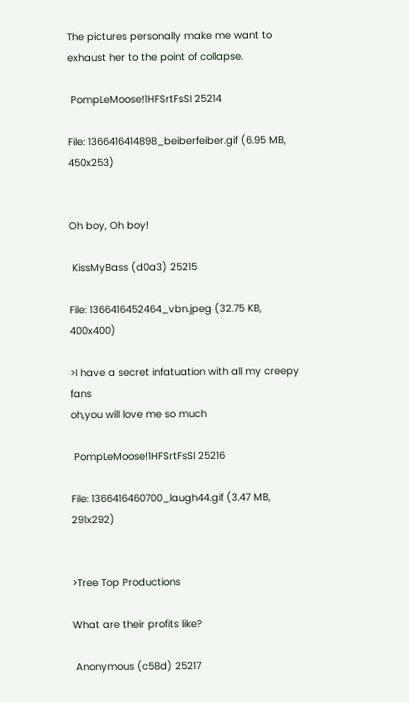The pictures personally make me want to exhaust her to the point of collapse.

 PompLeMoose!1HFSrtFsSI 25214

File: 1366416414898_beiberfeiber.gif (6.95 MB, 450x253)


Oh boy, Oh boy!

 KissMyBass (d0a3) 25215

File: 1366416452464_vbn.jpeg (32.75 KB, 400x400)

>I have a secret infatuation with all my creepy fans
oh,you will love me so much

 PompLeMoose!1HFSrtFsSI 25216

File: 1366416460700_laugh44.gif (3.47 MB, 291x292)


>Tree Top Productions

What are their profits like?

 Anonymous (c58d) 25217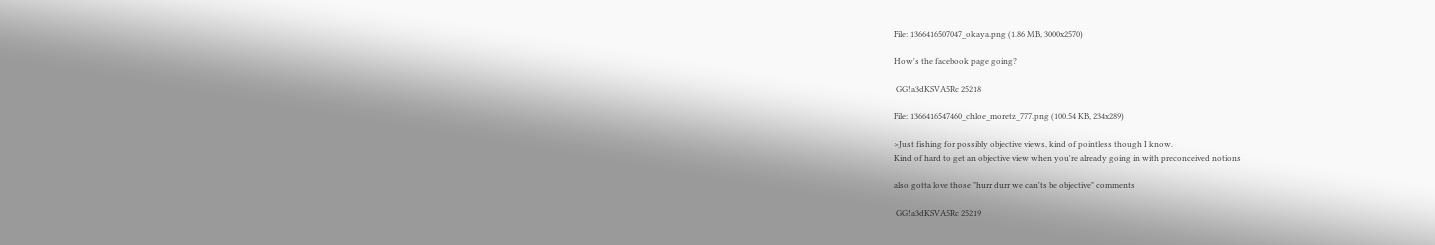File: 1366416507047_okaya.png (1.86 MB, 3000x2570)

How's the facebook page going?

 GG!a3dKSVA5Rc 25218

File: 1366416547460_chloe_moretz_777.png (100.54 KB, 234x289)

>Just fishing for possibly objective views, kind of pointless though I know.
Kind of hard to get an objective view when you're already going in with preconceived notions

also gotta love those "hurr durr we can'ts be objective" comments

 GG!a3dKSVA5Rc 25219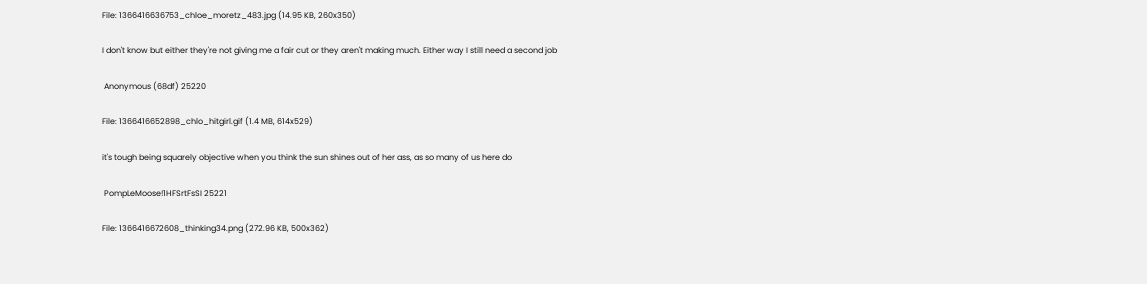File: 1366416636753_chloe_moretz_483.jpg (14.95 KB, 260x350)

I don't know but either they're not giving me a fair cut or they aren't making much. Either way I still need a second job

 Anonymous (68df) 25220

File: 1366416652898_chlo_hitgirl.gif (1.4 MB, 614x529)

it's tough being squarely objective when you think the sun shines out of her ass, as so many of us here do

 PompLeMoose!1HFSrtFsSI 25221

File: 1366416672608_thinking34.png (272.96 KB, 500x362)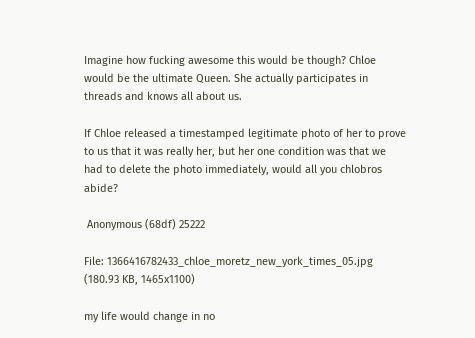Imagine how fucking awesome this would be though? Chloe would be the ultimate Queen. She actually participates in threads and knows all about us.

If Chloe released a timestamped legitimate photo of her to prove to us that it was really her, but her one condition was that we had to delete the photo immediately, would all you chlobros abide?

 Anonymous (68df) 25222

File: 1366416782433_chloe_moretz_new_york_times_05.jpg (180.93 KB, 1465x1100)

my life would change in no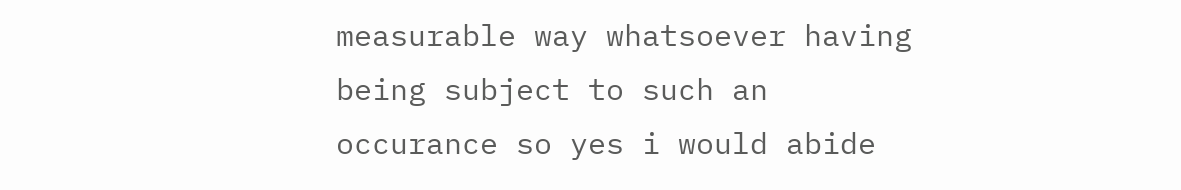measurable way whatsoever having being subject to such an occurance so yes i would abide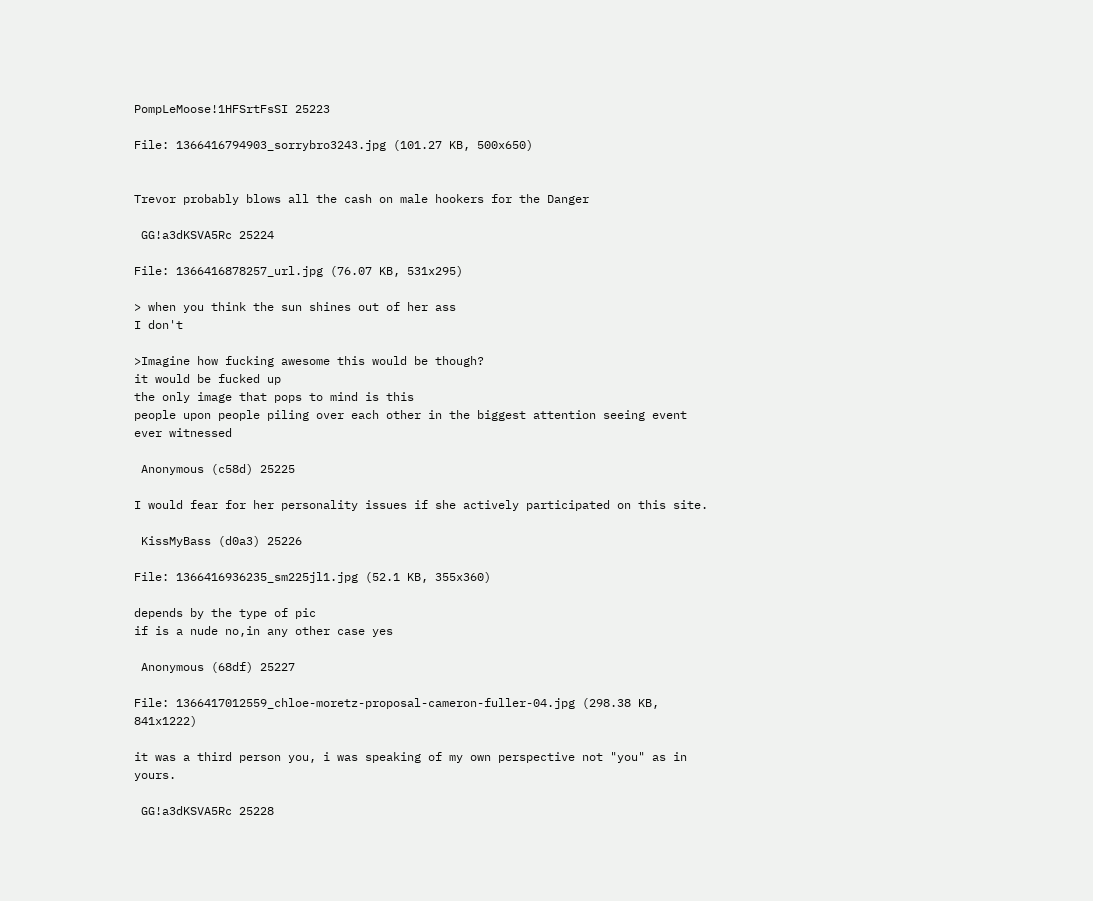PompLeMoose!1HFSrtFsSI 25223

File: 1366416794903_sorrybro3243.jpg (101.27 KB, 500x650)


Trevor probably blows all the cash on male hookers for the Danger

 GG!a3dKSVA5Rc 25224

File: 1366416878257_url.jpg (76.07 KB, 531x295)

> when you think the sun shines out of her ass
I don't

>Imagine how fucking awesome this would be though?
it would be fucked up
the only image that pops to mind is this
people upon people piling over each other in the biggest attention seeing event ever witnessed

 Anonymous (c58d) 25225

I would fear for her personality issues if she actively participated on this site.

 KissMyBass (d0a3) 25226

File: 1366416936235_sm225jl1.jpg (52.1 KB, 355x360)

depends by the type of pic
if is a nude no,in any other case yes

 Anonymous (68df) 25227

File: 1366417012559_chloe-moretz-proposal-cameron-fuller-04.jpg (298.38 KB, 841x1222)

it was a third person you, i was speaking of my own perspective not "you" as in yours.

 GG!a3dKSVA5Rc 25228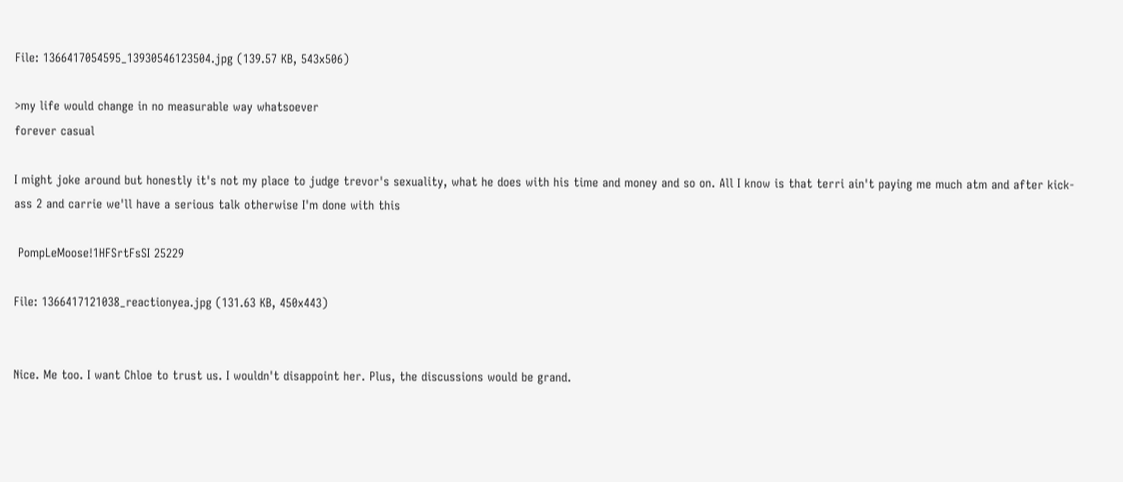File: 1366417054595_13930546123504.jpg (139.57 KB, 543x506)

>my life would change in no measurable way whatsoever
forever casual

I might joke around but honestly it's not my place to judge trevor's sexuality, what he does with his time and money and so on. All I know is that terri ain't paying me much atm and after kick-ass 2 and carrie we'll have a serious talk otherwise I'm done with this

 PompLeMoose!1HFSrtFsSI 25229

File: 1366417121038_reactionyea.jpg (131.63 KB, 450x443)


Nice. Me too. I want Chloe to trust us. I wouldn't disappoint her. Plus, the discussions would be grand.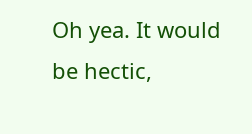Oh yea. It would be hectic,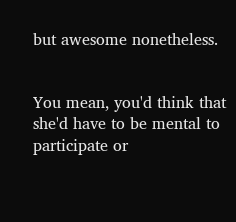but awesome nonetheless.


You mean, you'd think that she'd have to be mental to participate or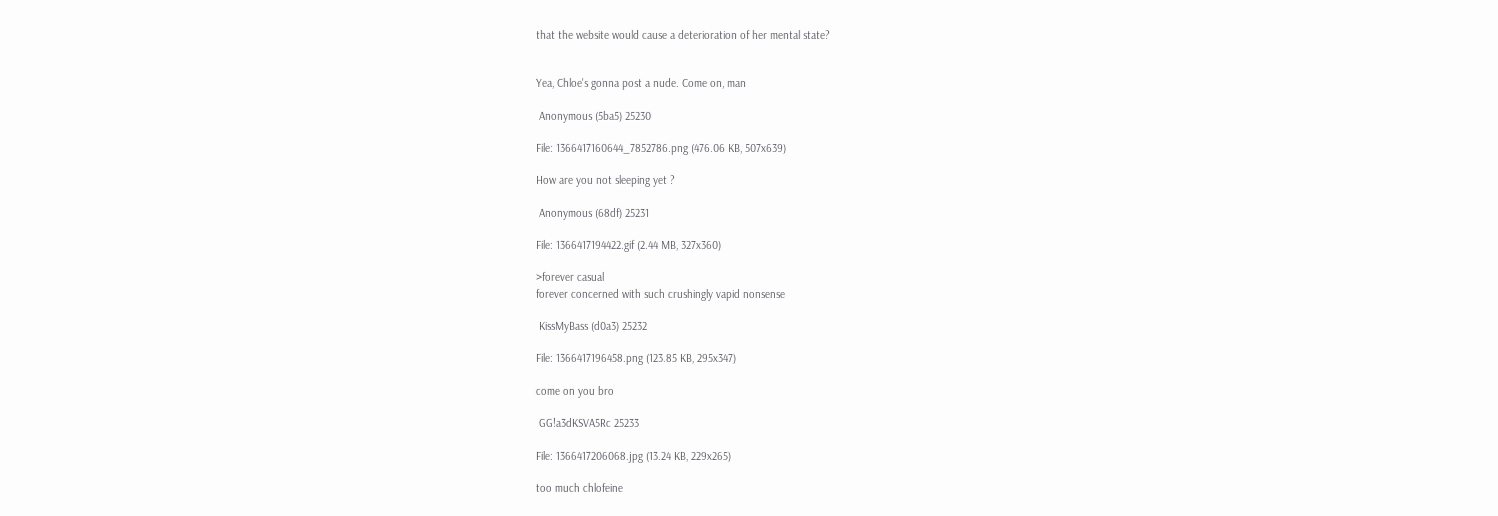that the website would cause a deterioration of her mental state?


Yea, Chloe's gonna post a nude. Come on, man

 Anonymous (5ba5) 25230

File: 1366417160644_7852786.png (476.06 KB, 507x639)

How are you not sleeping yet ?

 Anonymous (68df) 25231

File: 1366417194422.gif (2.44 MB, 327x360)

>forever casual
forever concerned with such crushingly vapid nonsense

 KissMyBass (d0a3) 25232

File: 1366417196458.png (123.85 KB, 295x347)

come on you bro

 GG!a3dKSVA5Rc 25233

File: 1366417206068.jpg (13.24 KB, 229x265)

too much chlofeine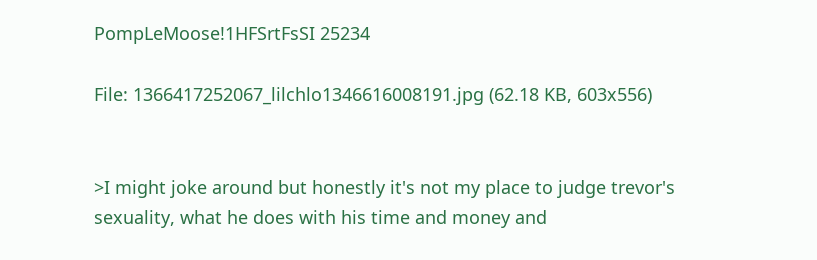PompLeMoose!1HFSrtFsSI 25234

File: 1366417252067_lilchlo1346616008191.jpg (62.18 KB, 603x556)


>I might joke around but honestly it's not my place to judge trevor's sexuality, what he does with his time and money and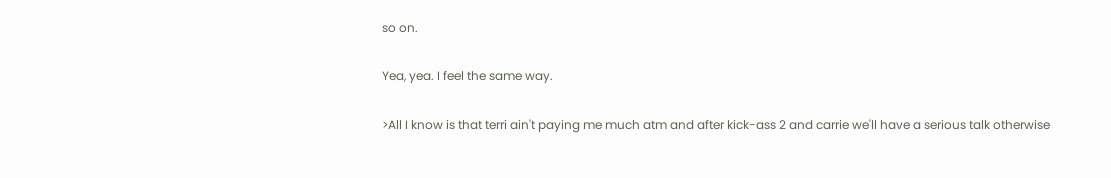so on.

Yea, yea. I feel the same way.

>All I know is that terri ain't paying me much atm and after kick-ass 2 and carrie we'll have a serious talk otherwise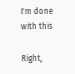I'm done with this

Right,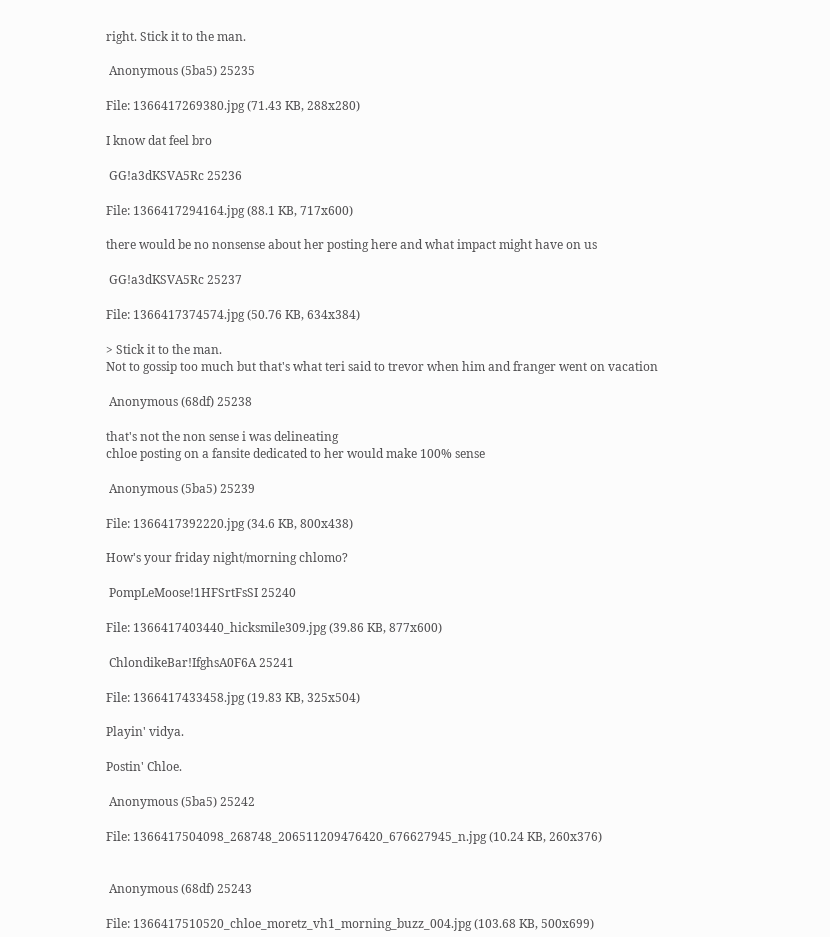right. Stick it to the man.

 Anonymous (5ba5) 25235

File: 1366417269380.jpg (71.43 KB, 288x280)

I know dat feel bro

 GG!a3dKSVA5Rc 25236

File: 1366417294164.jpg (88.1 KB, 717x600)

there would be no nonsense about her posting here and what impact might have on us

 GG!a3dKSVA5Rc 25237

File: 1366417374574.jpg (50.76 KB, 634x384)

> Stick it to the man.
Not to gossip too much but that's what teri said to trevor when him and franger went on vacation

 Anonymous (68df) 25238

that's not the non sense i was delineating
chloe posting on a fansite dedicated to her would make 100% sense

 Anonymous (5ba5) 25239

File: 1366417392220.jpg (34.6 KB, 800x438)

How's your friday night/morning chlomo?

 PompLeMoose!1HFSrtFsSI 25240

File: 1366417403440_hicksmile309.jpg (39.86 KB, 877x600)

 ChlondikeBar!IfghsA0F6A 25241

File: 1366417433458.jpg (19.83 KB, 325x504)

Playin' vidya.

Postin' Chloe.

 Anonymous (5ba5) 25242

File: 1366417504098_268748_206511209476420_676627945_n.jpg (10.24 KB, 260x376)


 Anonymous (68df) 25243

File: 1366417510520_chloe_moretz_vh1_morning_buzz_004.jpg (103.68 KB, 500x699)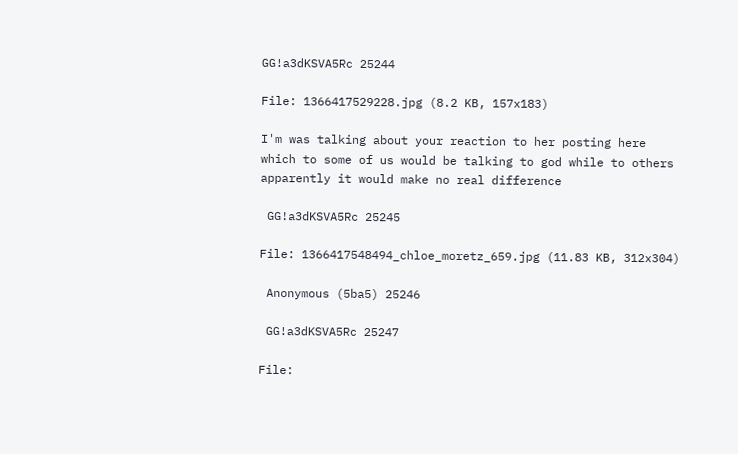GG!a3dKSVA5Rc 25244

File: 1366417529228.jpg (8.2 KB, 157x183)

I'm was talking about your reaction to her posting here
which to some of us would be talking to god while to others apparently it would make no real difference

 GG!a3dKSVA5Rc 25245

File: 1366417548494_chloe_moretz_659.jpg (11.83 KB, 312x304)

 Anonymous (5ba5) 25246

 GG!a3dKSVA5Rc 25247

File: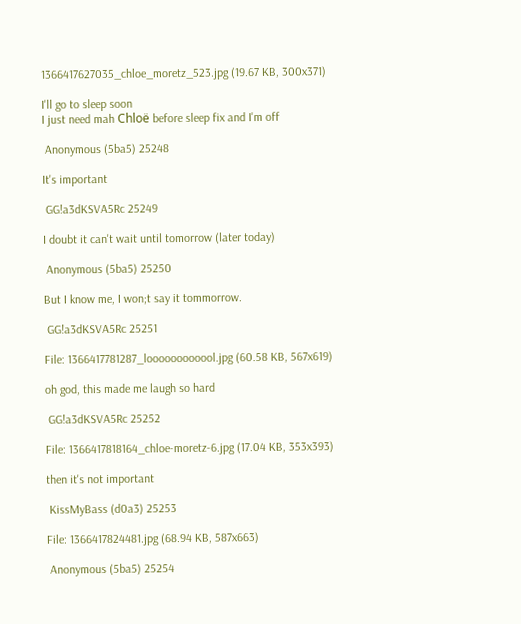1366417627035_chloe_moretz_523.jpg (19.67 KB, 300x371)

I'll go to sleep soon
I just need mah Chloë before sleep fix and I'm off

 Anonymous (5ba5) 25248

It's important

 GG!a3dKSVA5Rc 25249

I doubt it can't wait until tomorrow (later today)

 Anonymous (5ba5) 25250

But I know me, I won;t say it tommorrow.

 GG!a3dKSVA5Rc 25251

File: 1366417781287_loooooooooool.jpg (60.58 KB, 567x619)

oh god, this made me laugh so hard

 GG!a3dKSVA5Rc 25252

File: 1366417818164_chloe-moretz-6.jpg (17.04 KB, 353x393)

then it's not important

 KissMyBass (d0a3) 25253

File: 1366417824481.jpg (68.94 KB, 587x663)

 Anonymous (5ba5) 25254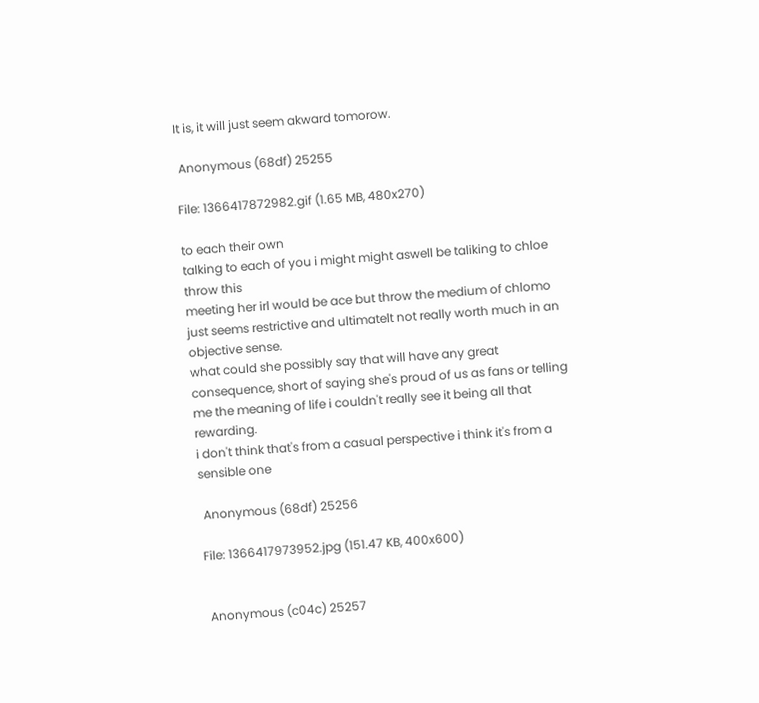It is, it will just seem akward tomorow.

 Anonymous (68df) 25255

File: 1366417872982.gif (1.65 MB, 480x270)

to each their own
talking to each of you i might might aswell be taliking to chloe throw this
meeting her irl would be ace but throw the medium of chlomo just seems restrictive and ultimatelt not really worth much in an objective sense.
what could she possibly say that will have any great consequence, short of saying she's proud of us as fans or telling me the meaning of life i couldn't really see it being all that rewarding.
i don't think that's from a casual perspective i think it's from a sensible one

 Anonymous (68df) 25256

File: 1366417973952.jpg (151.47 KB, 400x600)


 Anonymous (c04c) 25257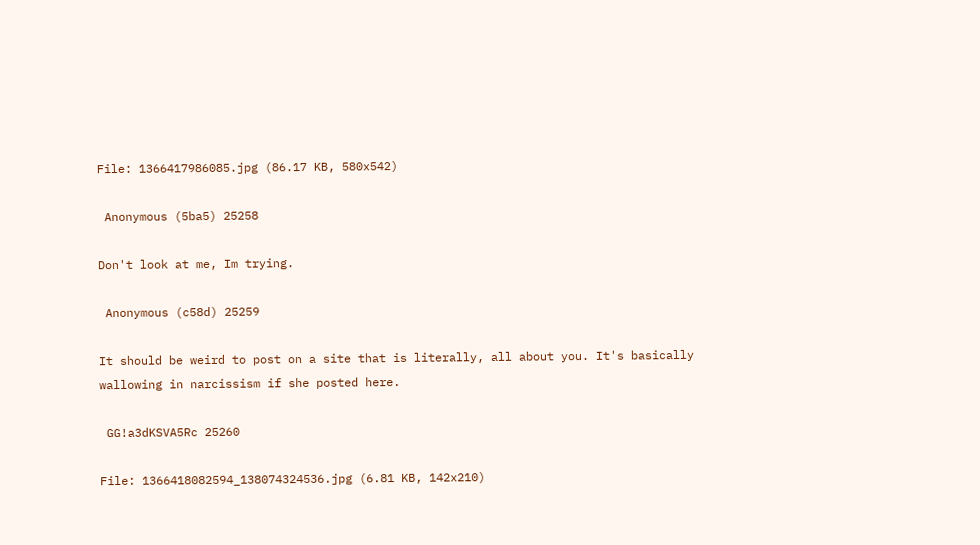File: 1366417986085.jpg (86.17 KB, 580x542)

 Anonymous (5ba5) 25258

Don't look at me, Im trying.

 Anonymous (c58d) 25259

It should be weird to post on a site that is literally, all about you. It's basically wallowing in narcissism if she posted here.

 GG!a3dKSVA5Rc 25260

File: 1366418082594_138074324536.jpg (6.81 KB, 142x210)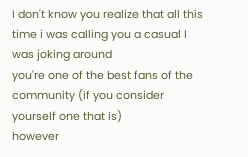I don't know you realize that all this time i was calling you a casual I was joking around
you're one of the best fans of the community (if you consider yourself one that is)
however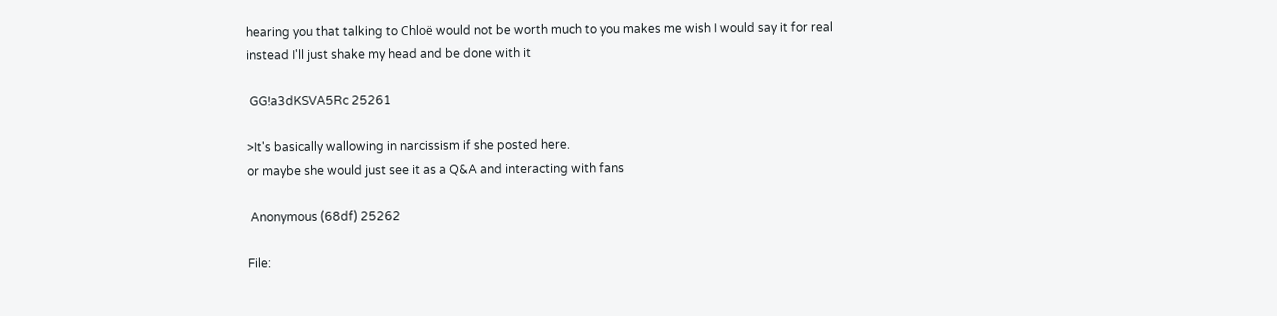hearing you that talking to Chloë would not be worth much to you makes me wish I would say it for real
instead I'll just shake my head and be done with it

 GG!a3dKSVA5Rc 25261

>It's basically wallowing in narcissism if she posted here.
or maybe she would just see it as a Q&A and interacting with fans

 Anonymous (68df) 25262

File: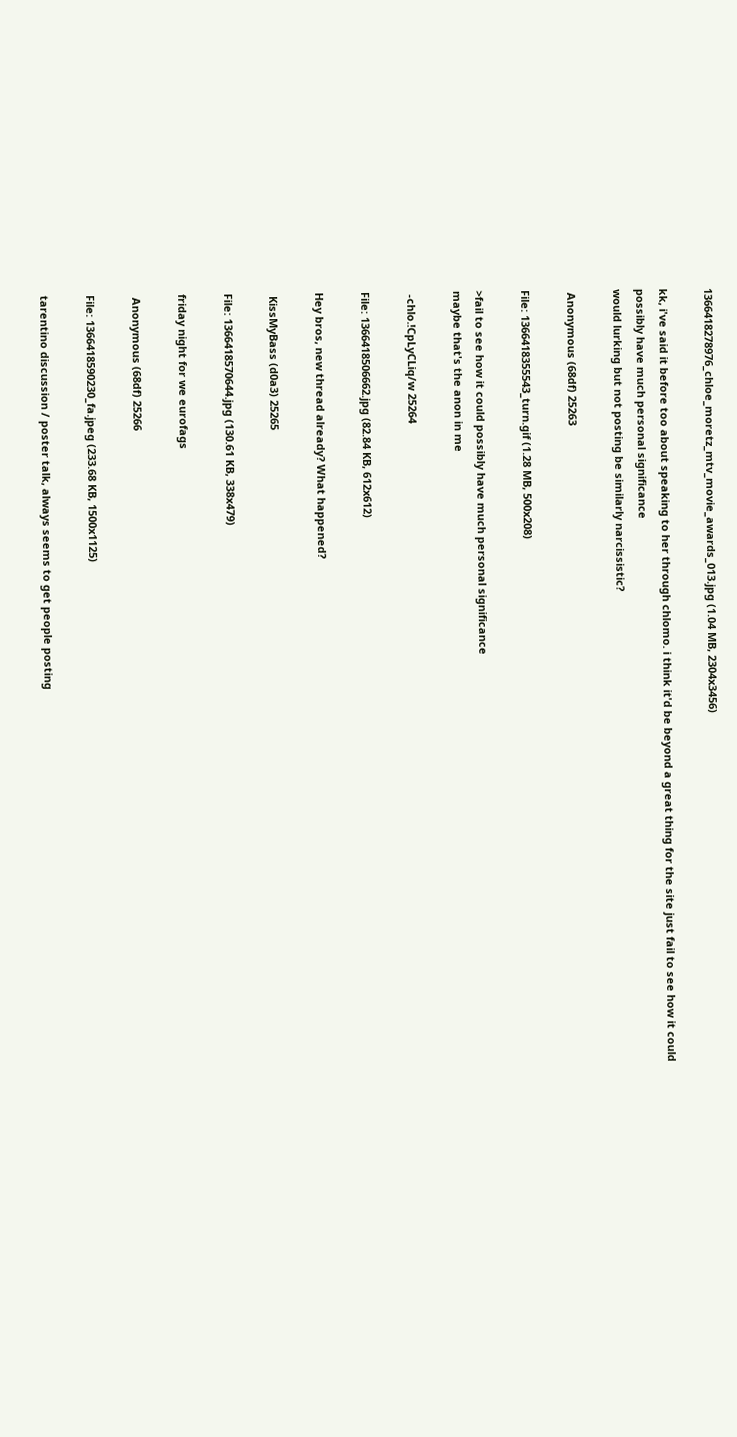1366418278976_chloe_moretz_mtv_movie_awards_013.jpg (1.04 MB, 2304x3456)

kk, i've said it before too about speaking to her through chlomo. i think it'd be beyond a great thing for the site just fail to see how it could possibly have much personal significance
would lurking but not posting be similarly narcissistic?

 Anonymous (68df) 25263

File: 1366418355543_turn.gif (1.28 MB, 500x208)

>fail to see how it could possibly have much personal significance
maybe that's the anon in me

 -chlo.!CpLyCLiq/w 25264

File: 1366418506662.jpg (82.84 KB, 612x612)

Hey bros, new thread already? What happened?

 KissMyBass (d0a3) 25265

File: 1366418570644.jpg (130.61 KB, 338x479)

friday night for we eurofags

 Anonymous (68df) 25266

File: 1366418590230_fa.jpeg (233.68 KB, 1500x1125)

tarentino discussion / poster talk, always seems to get people posting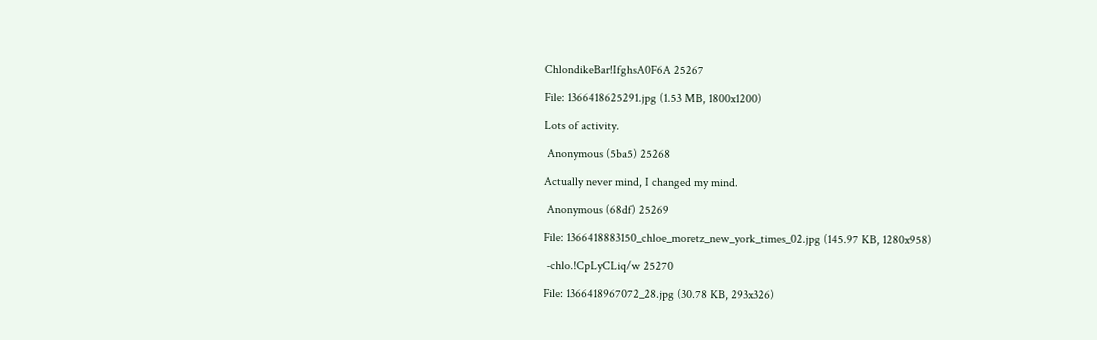ChlondikeBar!IfghsA0F6A 25267

File: 1366418625291.jpg (1.53 MB, 1800x1200)

Lots of activity.

 Anonymous (5ba5) 25268

Actually never mind, I changed my mind.

 Anonymous (68df) 25269

File: 1366418883150_chloe_moretz_new_york_times_02.jpg (145.97 KB, 1280x958)

 -chlo.!CpLyCLiq/w 25270

File: 1366418967072_28.jpg (30.78 KB, 293x326)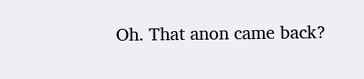Oh. That anon came back?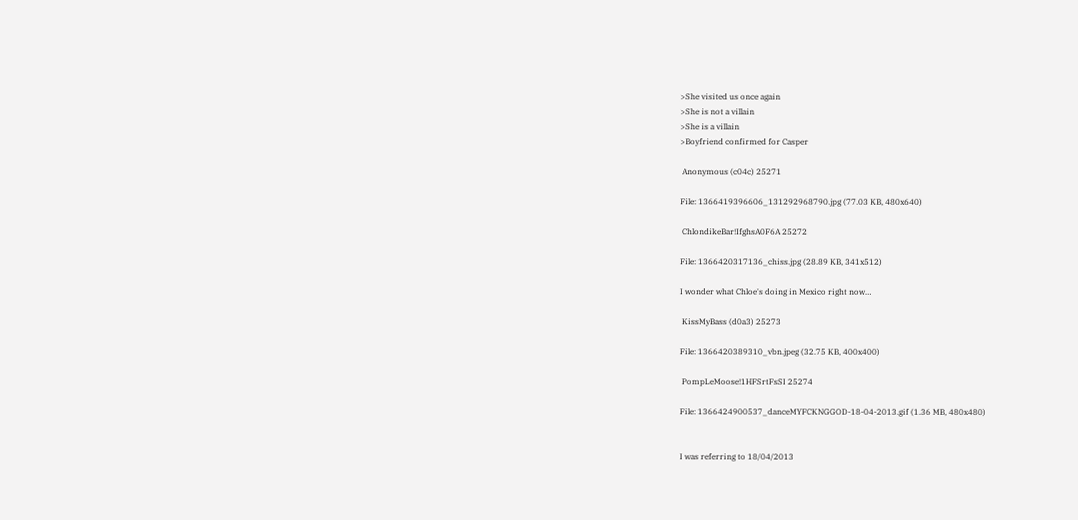>She visited us once again
>She is not a villain
>She is a villain
>Boyfriend confirmed for Casper

 Anonymous (c04c) 25271

File: 1366419396606_131292968790.jpg (77.03 KB, 480x640)

 ChlondikeBar!IfghsA0F6A 25272

File: 1366420317136_chiss.jpg (28.89 KB, 341x512)

I wonder what Chloe's doing in Mexico right now…

 KissMyBass (d0a3) 25273

File: 1366420389310_vbn.jpeg (32.75 KB, 400x400)

 PompLeMoose!1HFSrtFsSI 25274

File: 1366424900537_danceMYFCKNGGOD-18-04-2013.gif (1.36 MB, 480x480)


I was referring to 18/04/2013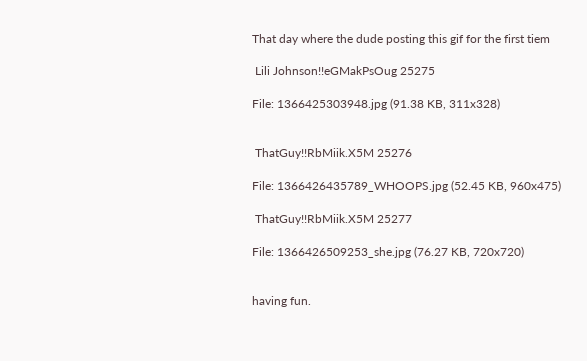That day where the dude posting this gif for the first tiem

 Lili Johnson!!eGMakPsOug 25275

File: 1366425303948.jpg (91.38 KB, 311x328)


 ThatGuy!!RbMiik.X5M 25276

File: 1366426435789_WHOOPS.jpg (52.45 KB, 960x475)

 ThatGuy!!RbMiik.X5M 25277

File: 1366426509253_she.jpg (76.27 KB, 720x720)


having fun.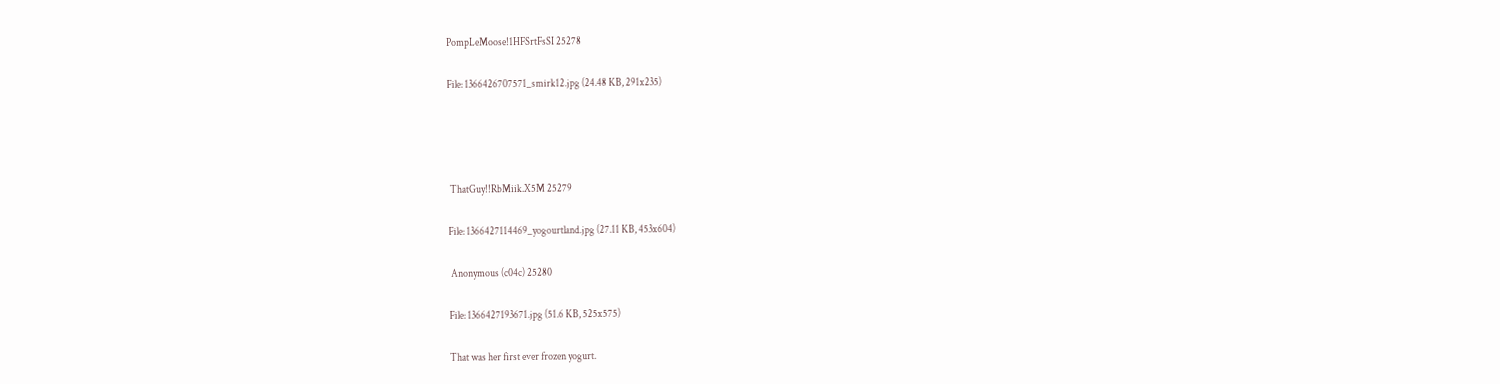PompLeMoose!1HFSrtFsSI 25278

File: 1366426707571_smirk12.jpg (24.48 KB, 291x235)




 ThatGuy!!RbMiik.X5M 25279

File: 1366427114469_yogourtland.jpg (27.11 KB, 453x604)

 Anonymous (c04c) 25280

File: 1366427193671.jpg (51.6 KB, 525x575)

That was her first ever frozen yogurt.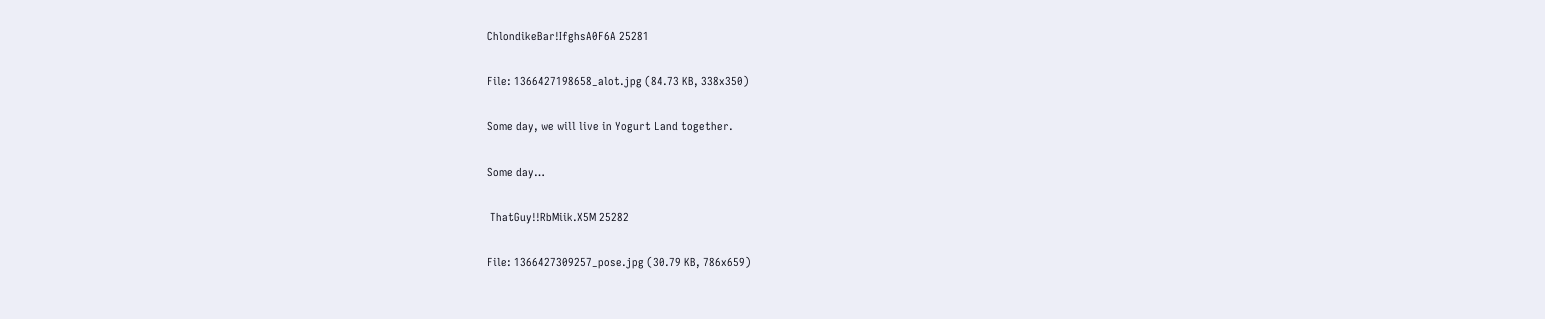ChlondikeBar!IfghsA0F6A 25281

File: 1366427198658_alot.jpg (84.73 KB, 338x350)

Some day, we will live in Yogurt Land together.

Some day…

 ThatGuy!!RbMiik.X5M 25282

File: 1366427309257_pose.jpg (30.79 KB, 786x659)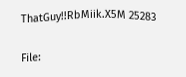ThatGuy!!RbMiik.X5M 25283

File: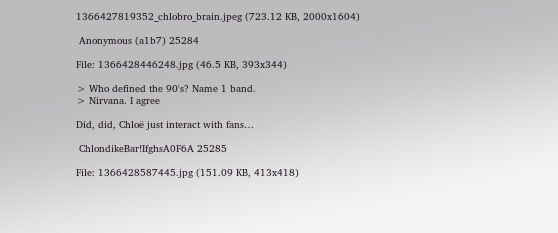1366427819352_chlobro_brain.jpeg (723.12 KB, 2000x1604)

 Anonymous (a1b7) 25284

File: 1366428446248.jpg (46.5 KB, 393x344)

> Who defined the 90's? Name 1 band.
> Nirvana. I agree

Did, did, Chloë just interact with fans…

 ChlondikeBar!IfghsA0F6A 25285

File: 1366428587445.jpg (151.09 KB, 413x418)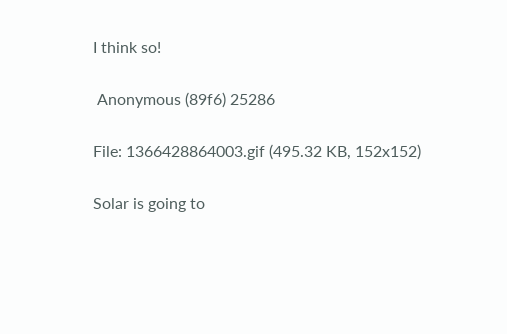I think so!

 Anonymous (89f6) 25286

File: 1366428864003.gif (495.32 KB, 152x152)

Solar is going to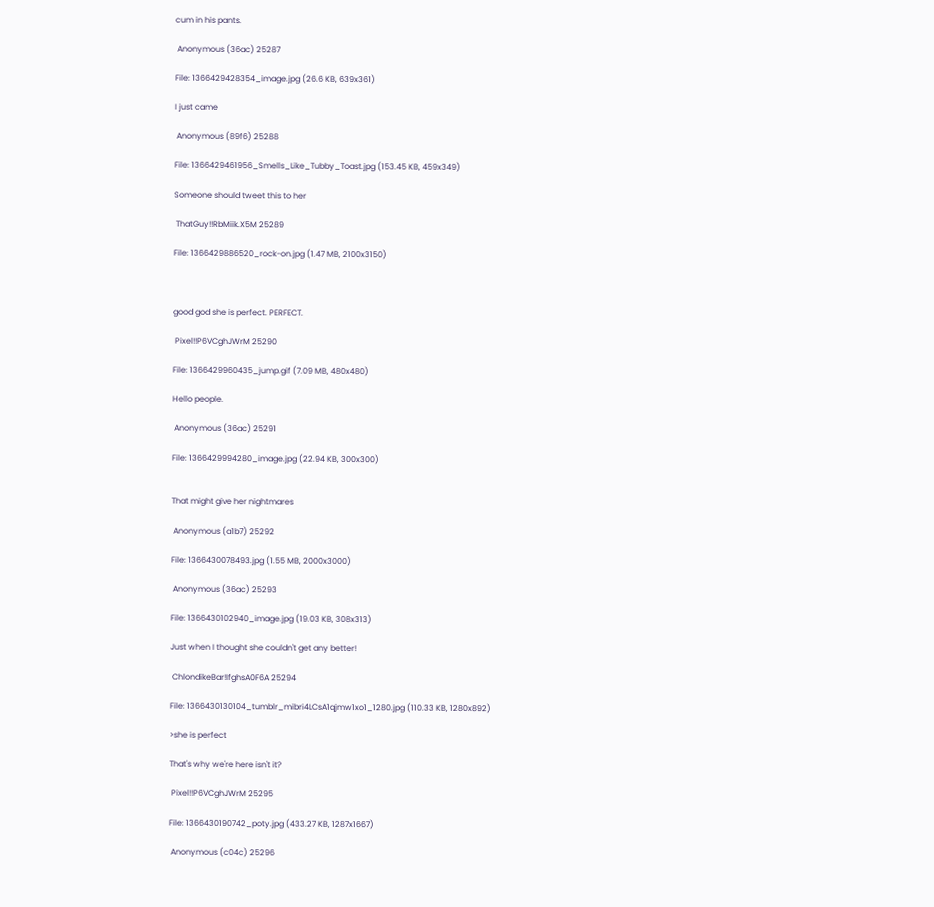cum in his pants.

 Anonymous (36ac) 25287

File: 1366429428354_image.jpg (26.6 KB, 639x361)

I just came

 Anonymous (89f6) 25288

File: 1366429461956_Smells_Like_Tubby_Toast.jpg (153.45 KB, 459x349)

Someone should tweet this to her

 ThatGuy!!RbMiik.X5M 25289

File: 1366429886520_rock-on.jpg (1.47 MB, 2100x3150)



good god she is perfect. PERFECT.

 Pixel!!P6VCghJWrM 25290

File: 1366429960435_jump.gif (7.09 MB, 480x480)

Hello people.

 Anonymous (36ac) 25291

File: 1366429994280_image.jpg (22.94 KB, 300x300)


That might give her nightmares

 Anonymous (a1b7) 25292

File: 1366430078493.jpg (1.55 MB, 2000x3000)

 Anonymous (36ac) 25293

File: 1366430102940_image.jpg (19.03 KB, 308x313)

Just when I thought she couldn't get any better!

 ChlondikeBar!IfghsA0F6A 25294

File: 1366430130104_tumblr_mibri4LCsA1qjmw1xo1_1280.jpg (110.33 KB, 1280x892)

>she is perfect

That's why we're here isn't it?

 Pixel!!P6VCghJWrM 25295

File: 1366430190742_poty.jpg (433.27 KB, 1287x1667)

 Anonymous (c04c) 25296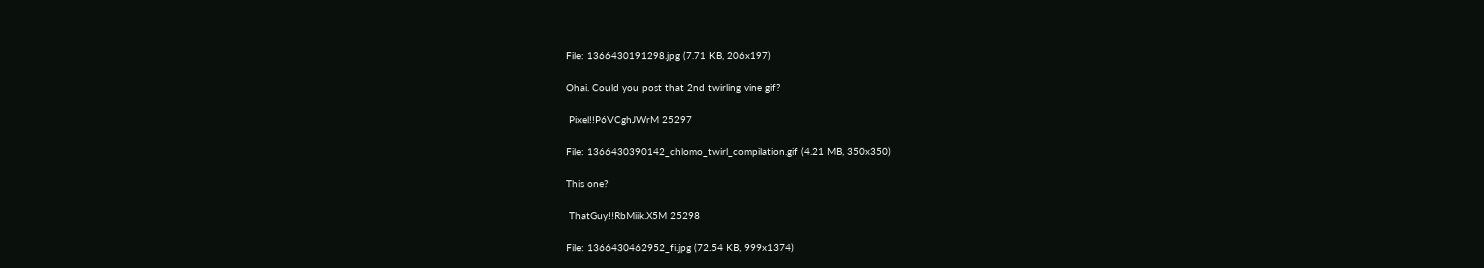File: 1366430191298.jpg (7.71 KB, 206x197)

Ohai. Could you post that 2nd twirling vine gif?

 Pixel!!P6VCghJWrM 25297

File: 1366430390142_chlomo_twirl_compilation.gif (4.21 MB, 350x350)

This one?

 ThatGuy!!RbMiik.X5M 25298

File: 1366430462952_fi.jpg (72.54 KB, 999x1374)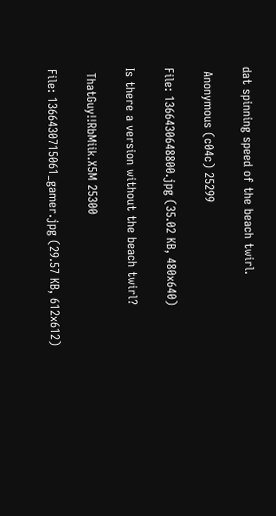dat spinning speed of the beach twirl.

 Anonymous (c04c) 25299

File: 1366430648800.jpg (35.02 KB, 480x640)

Is there a version without the beach twirl?

 ThatGuy!!RbMiik.X5M 25300

File: 1366430715061_gamer.jpg (29.57 KB, 612x612)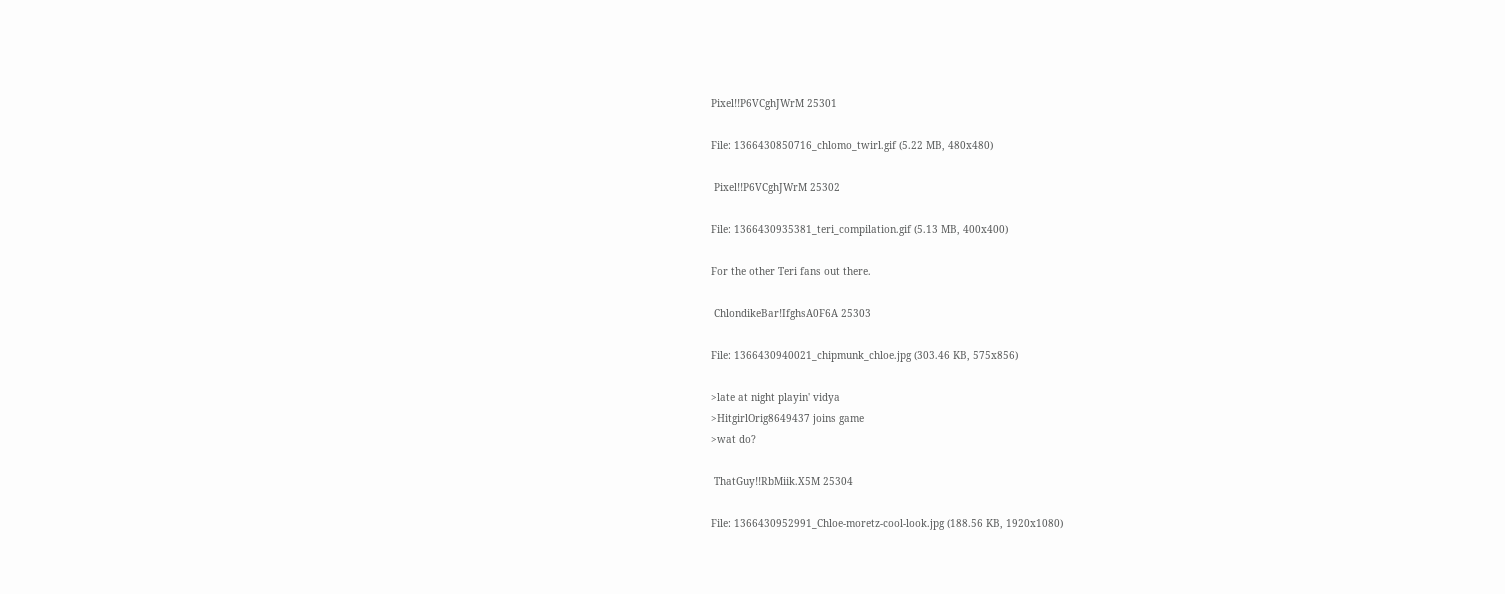Pixel!!P6VCghJWrM 25301

File: 1366430850716_chlomo_twirl.gif (5.22 MB, 480x480)

 Pixel!!P6VCghJWrM 25302

File: 1366430935381_teri_compilation.gif (5.13 MB, 400x400)

For the other Teri fans out there.

 ChlondikeBar!IfghsA0F6A 25303

File: 1366430940021_chipmunk_chloe.jpg (303.46 KB, 575x856)

>late at night playin' vidya
>HitgirlOrig8649437 joins game
>wat do?

 ThatGuy!!RbMiik.X5M 25304

File: 1366430952991_Chloe-moretz-cool-look.jpg (188.56 KB, 1920x1080)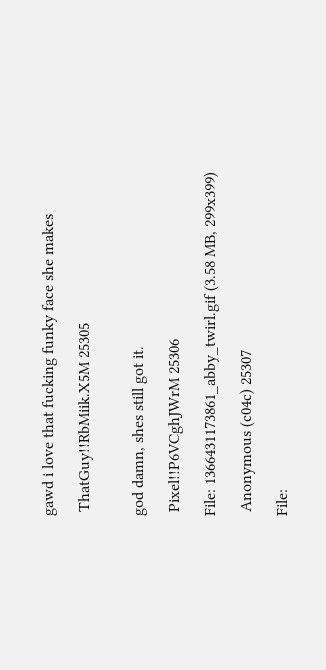gawd i love that fucking funky face she makes

 ThatGuy!!RbMiik.X5M 25305


god damn, shes still got it.

 Pixel!!P6VCghJWrM 25306

File: 1366431173861_abby_twirl.gif (3.58 MB, 299x399)

 Anonymous (c04c) 25307

File: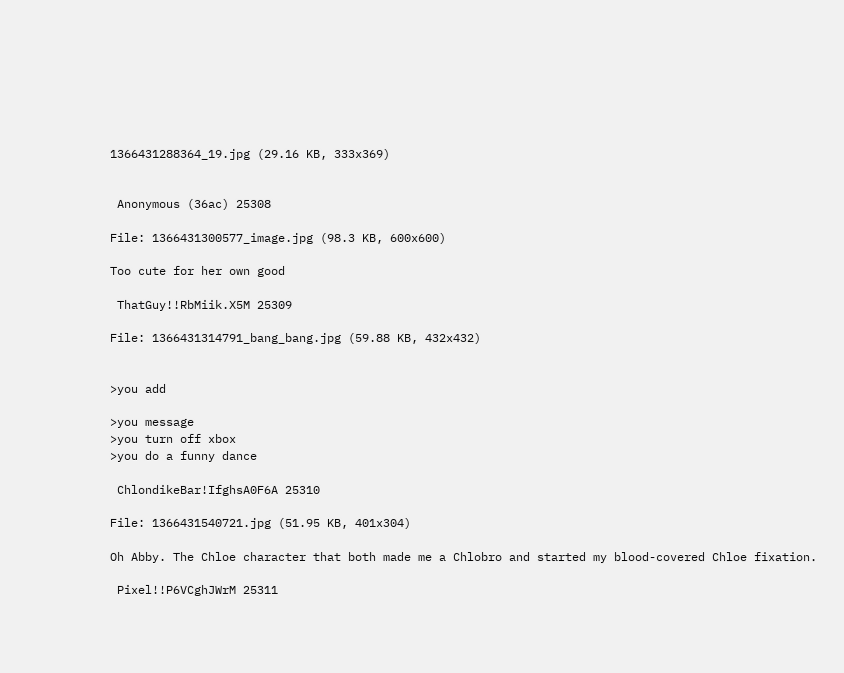1366431288364_19.jpg (29.16 KB, 333x369)


 Anonymous (36ac) 25308

File: 1366431300577_image.jpg (98.3 KB, 600x600)

Too cute for her own good

 ThatGuy!!RbMiik.X5M 25309

File: 1366431314791_bang_bang.jpg (59.88 KB, 432x432)


>you add

>you message
>you turn off xbox
>you do a funny dance

 ChlondikeBar!IfghsA0F6A 25310

File: 1366431540721.jpg (51.95 KB, 401x304)

Oh Abby. The Chloe character that both made me a Chlobro and started my blood-covered Chloe fixation.

 Pixel!!P6VCghJWrM 25311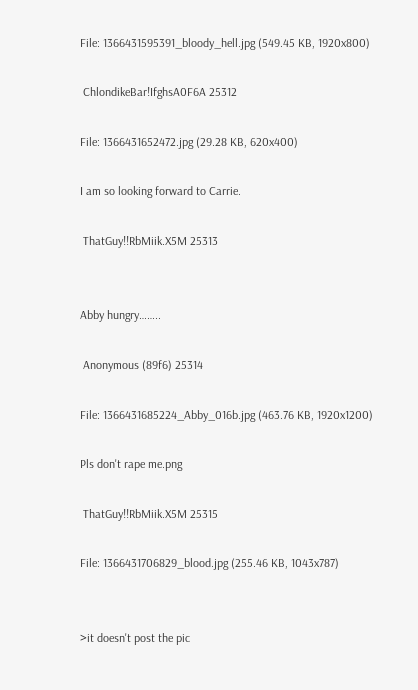File: 1366431595391_bloody_hell.jpg (549.45 KB, 1920x800)

 ChlondikeBar!IfghsA0F6A 25312

File: 1366431652472.jpg (29.28 KB, 620x400)

I am so looking forward to Carrie.

 ThatGuy!!RbMiik.X5M 25313


Abby hungry……..

 Anonymous (89f6) 25314

File: 1366431685224_Abby_016b.jpg (463.76 KB, 1920x1200)

Pls don't rape me.png

 ThatGuy!!RbMiik.X5M 25315

File: 1366431706829_blood.jpg (255.46 KB, 1043x787)


>it doesn't post the pic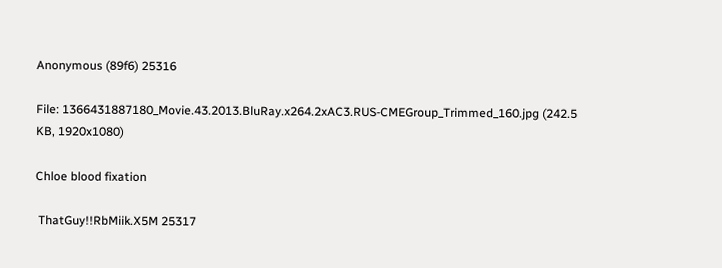Anonymous (89f6) 25316

File: 1366431887180_Movie.43.2013.BluRay.x264.2xAC3.RUS-CMEGroup_Trimmed_160.jpg (242.5 KB, 1920x1080)

Chloe blood fixation

 ThatGuy!!RbMiik.X5M 25317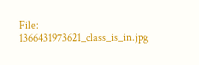File: 1366431973621_class_is_in.jpg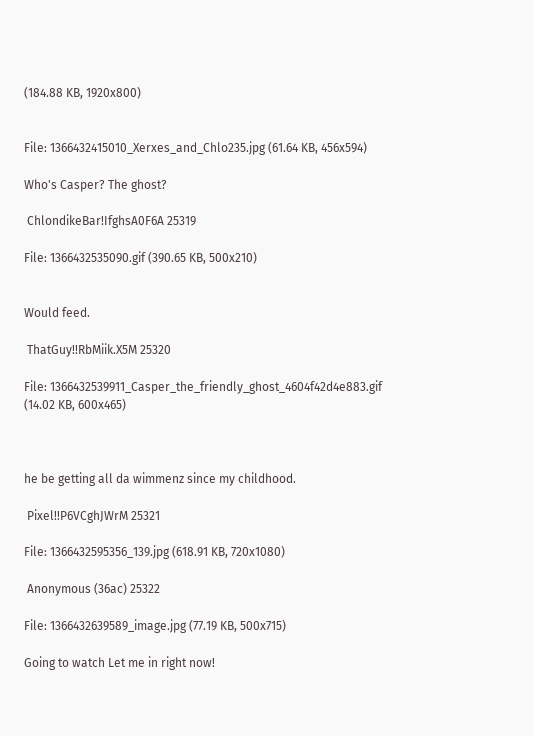(184.88 KB, 1920x800)


File: 1366432415010_Xerxes_and_Chlo235.jpg (61.64 KB, 456x594)

Who's Casper? The ghost?

 ChlondikeBar!IfghsA0F6A 25319

File: 1366432535090.gif (390.65 KB, 500x210)


Would feed.

 ThatGuy!!RbMiik.X5M 25320

File: 1366432539911_Casper_the_friendly_ghost_4604f42d4e883.gif (14.02 KB, 600x465)



he be getting all da wimmenz since my childhood.

 Pixel!!P6VCghJWrM 25321

File: 1366432595356_139.jpg (618.91 KB, 720x1080)

 Anonymous (36ac) 25322

File: 1366432639589_image.jpg (77.19 KB, 500x715)

Going to watch Let me in right now!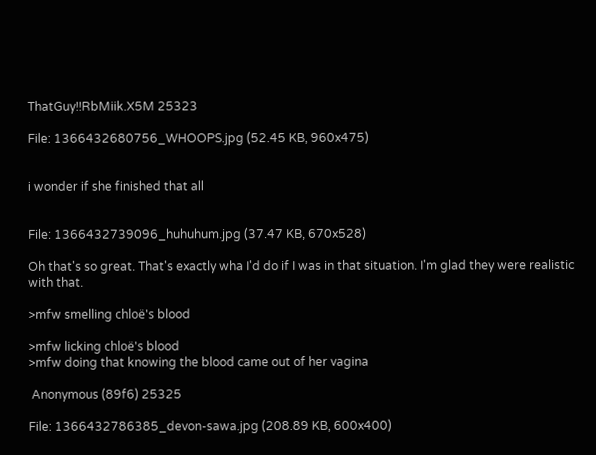ThatGuy!!RbMiik.X5M 25323

File: 1366432680756_WHOOPS.jpg (52.45 KB, 960x475)


i wonder if she finished that all


File: 1366432739096_huhuhum.jpg (37.47 KB, 670x528)

Oh that's so great. That's exactly wha I'd do if I was in that situation. I'm glad they were realistic with that.

>mfw smelling chloë's blood

>mfw licking chloë's blood
>mfw doing that knowing the blood came out of her vagina

 Anonymous (89f6) 25325

File: 1366432786385_devon-sawa.jpg (208.89 KB, 600x400)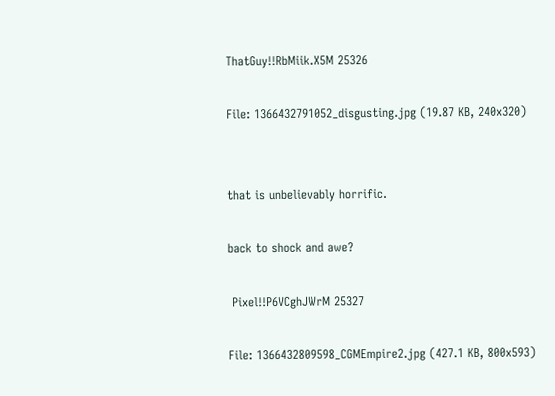ThatGuy!!RbMiik.X5M 25326

File: 1366432791052_disgusting.jpg (19.87 KB, 240x320)


that is unbelievably horrific.

back to shock and awe?

 Pixel!!P6VCghJWrM 25327

File: 1366432809598_CGMEmpire2.jpg (427.1 KB, 800x593)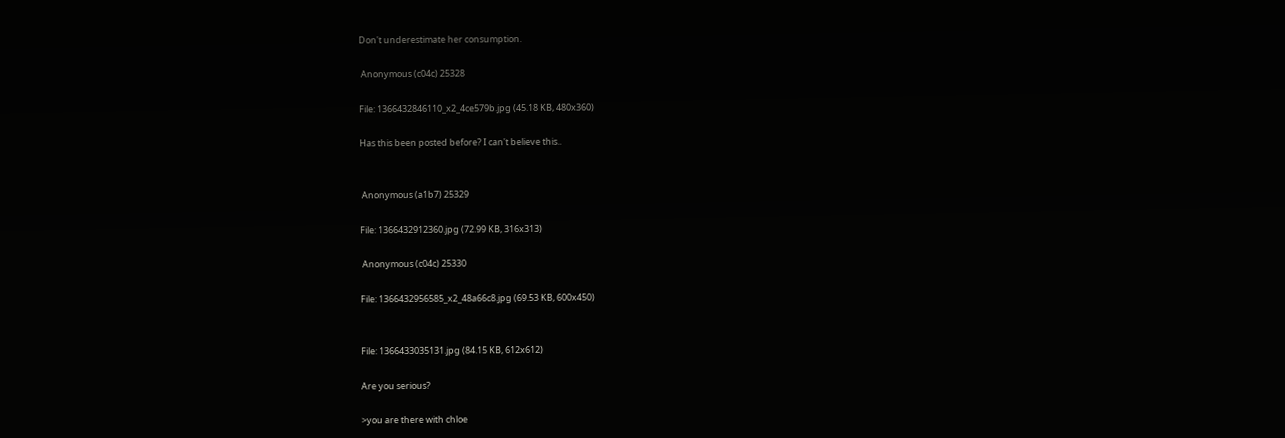Don't underestimate her consumption.

 Anonymous (c04c) 25328

File: 1366432846110_x2_4ce579b.jpg (45.18 KB, 480x360)

Has this been posted before? I can't believe this..


 Anonymous (a1b7) 25329

File: 1366432912360.jpg (72.99 KB, 316x313)

 Anonymous (c04c) 25330

File: 1366432956585_x2_48a66c8.jpg (69.53 KB, 600x450)


File: 1366433035131.jpg (84.15 KB, 612x612)

Are you serious?

>you are there with chloe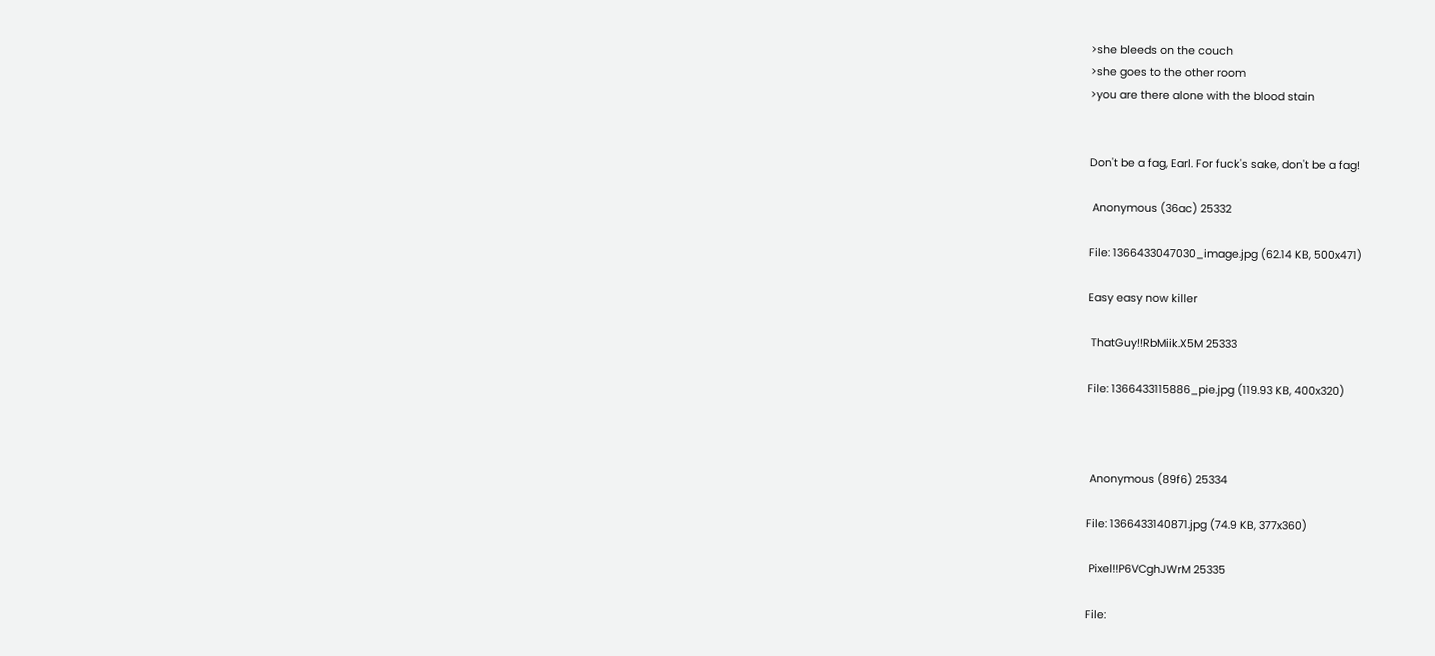>she bleeds on the couch
>she goes to the other room
>you are there alone with the blood stain


Don't be a fag, Earl. For fuck's sake, don't be a fag!

 Anonymous (36ac) 25332

File: 1366433047030_image.jpg (62.14 KB, 500x471)

Easy easy now killer

 ThatGuy!!RbMiik.X5M 25333

File: 1366433115886_pie.jpg (119.93 KB, 400x320)



 Anonymous (89f6) 25334

File: 1366433140871.jpg (74.9 KB, 377x360)

 Pixel!!P6VCghJWrM 25335

File: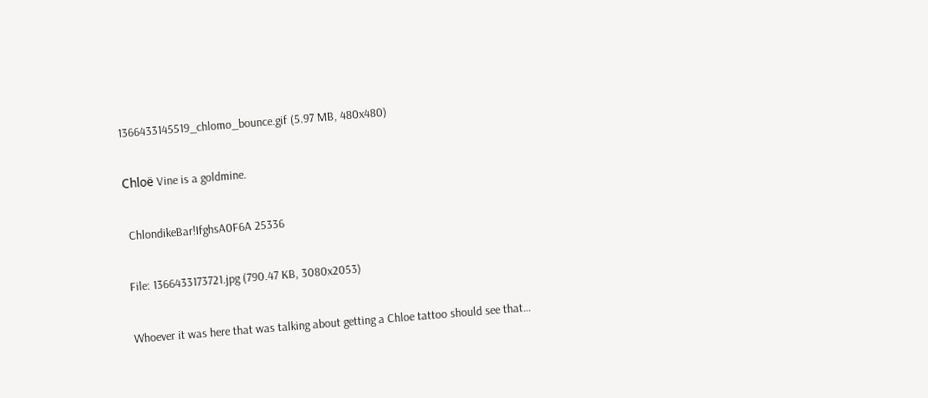1366433145519_chlomo_bounce.gif (5.97 MB, 480x480)

Chloë Vine is a goldmine.

 ChlondikeBar!IfghsA0F6A 25336

File: 1366433173721.jpg (790.47 KB, 3080x2053)

Whoever it was here that was talking about getting a Chloe tattoo should see that…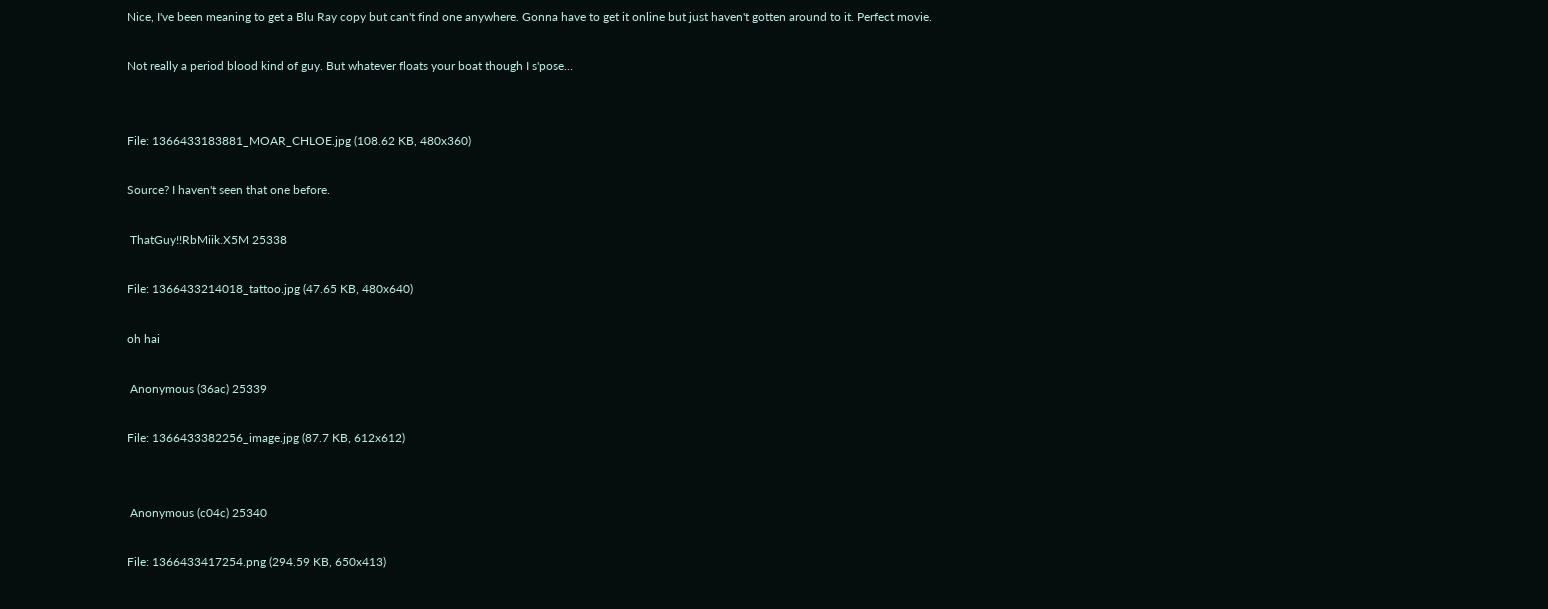Nice, I've been meaning to get a Blu Ray copy but can't find one anywhere. Gonna have to get it online but just haven't gotten around to it. Perfect movie.

Not really a period blood kind of guy. But whatever floats your boat though I s'pose…


File: 1366433183881_MOAR_CHLOE.jpg (108.62 KB, 480x360)

Source? I haven't seen that one before.

 ThatGuy!!RbMiik.X5M 25338

File: 1366433214018_tattoo.jpg (47.65 KB, 480x640)

oh hai

 Anonymous (36ac) 25339

File: 1366433382256_image.jpg (87.7 KB, 612x612)


 Anonymous (c04c) 25340

File: 1366433417254.png (294.59 KB, 650x413)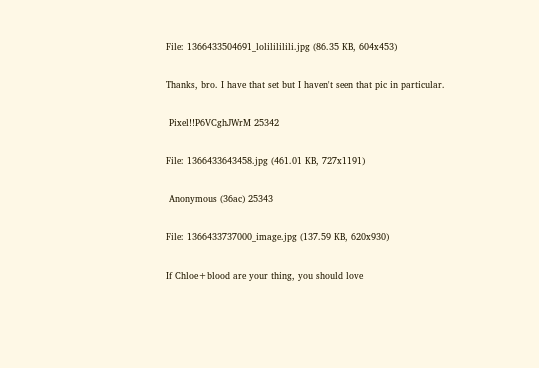File: 1366433504691_lolilililili.jpg (86.35 KB, 604x453)

Thanks, bro. I have that set but I haven't seen that pic in particular.

 Pixel!!P6VCghJWrM 25342

File: 1366433643458.jpg (461.01 KB, 727x1191)

 Anonymous (36ac) 25343

File: 1366433737000_image.jpg (137.59 KB, 620x930)

If Chloe+blood are your thing, you should love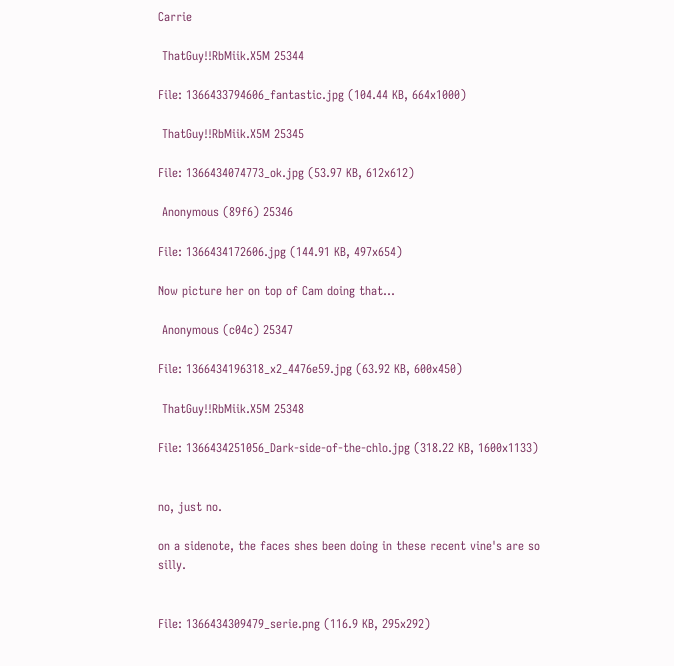Carrie

 ThatGuy!!RbMiik.X5M 25344

File: 1366433794606_fantastic.jpg (104.44 KB, 664x1000)

 ThatGuy!!RbMiik.X5M 25345

File: 1366434074773_ok.jpg (53.97 KB, 612x612)

 Anonymous (89f6) 25346

File: 1366434172606.jpg (144.91 KB, 497x654)

Now picture her on top of Cam doing that…

 Anonymous (c04c) 25347

File: 1366434196318_x2_4476e59.jpg (63.92 KB, 600x450)

 ThatGuy!!RbMiik.X5M 25348

File: 1366434251056_Dark-side-of-the-chlo.jpg (318.22 KB, 1600x1133)


no, just no.

on a sidenote, the faces shes been doing in these recent vine's are so silly.


File: 1366434309479_serie.png (116.9 KB, 295x292)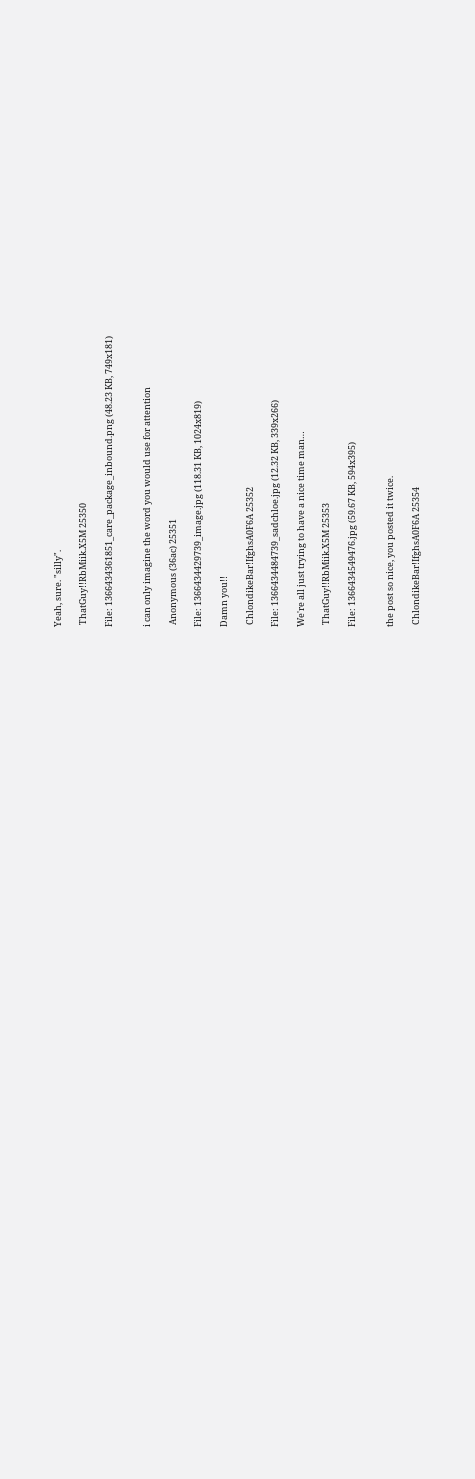Yeah, sure. "silly".

 ThatGuy!!RbMiik.X5M 25350

File: 1366434361851_care_package_inbound.png (48.23 KB, 749x181)


i can only imagine the word you would use for attention

 Anonymous (36ac) 25351

File: 1366434429739_image.jpg (118.31 KB, 1024x819)

Damn you!!

 ChlondikeBar!IfghsA0F6A 25352

File: 1366434484739_sadchloe.jpg (12.32 KB, 339x266)

We're all just trying to have a nice time man…

 ThatGuy!!RbMiik.X5M 25353

File: 1366434549476.jpg (59.67 KB, 594x395)


the post so nice, you posted it twice.

 ChlondikeBar!IfghsA0F6A 25354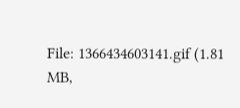File: 1366434603141.gif (1.81 MB,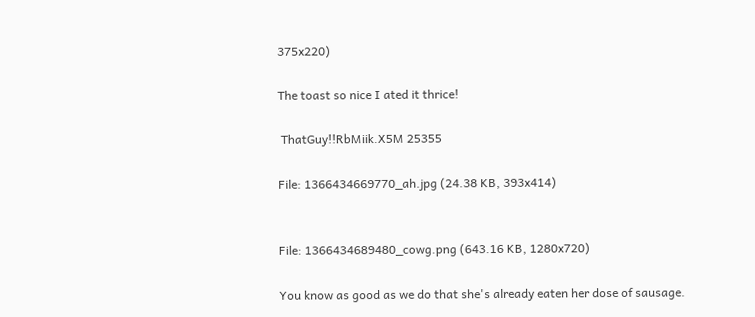375x220)

The toast so nice I ated it thrice!

 ThatGuy!!RbMiik.X5M 25355

File: 1366434669770_ah.jpg (24.38 KB, 393x414)


File: 1366434689480_cowg.png (643.16 KB, 1280x720)

You know as good as we do that she's already eaten her dose of sausage.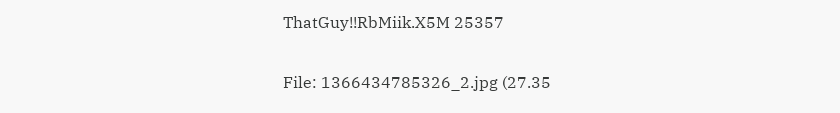ThatGuy!!RbMiik.X5M 25357

File: 1366434785326_2.jpg (27.35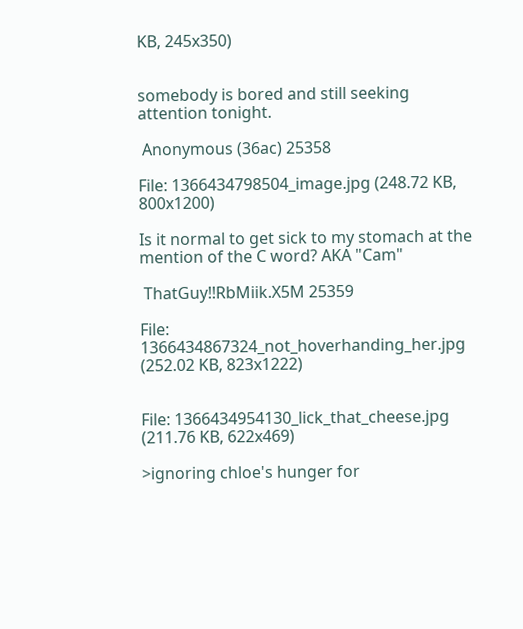KB, 245x350)


somebody is bored and still seeking attention tonight.

 Anonymous (36ac) 25358

File: 1366434798504_image.jpg (248.72 KB, 800x1200)

Is it normal to get sick to my stomach at the mention of the C word? AKA "Cam"

 ThatGuy!!RbMiik.X5M 25359

File: 1366434867324_not_hoverhanding_her.jpg (252.02 KB, 823x1222)


File: 1366434954130_lick_that_cheese.jpg (211.76 KB, 622x469)

>ignoring chloe's hunger for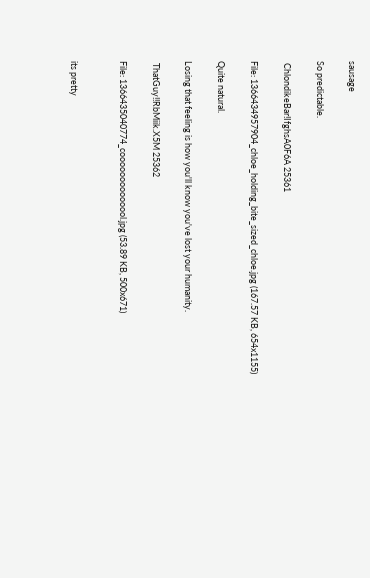sausage

So predictable.

 ChlondikeBar!IfghsA0F6A 25361

File: 1366434957904_chloe_holding_bite_sized_chloe.jpg (167.57 KB, 654x1155)

Quite natural.

Losing that feeling is how you'll know you've lost your humanity.

 ThatGuy!!RbMiik.X5M 25362

File: 1366435040774_coooooooooooool.jpg (53.89 KB, 500x671)


its pretty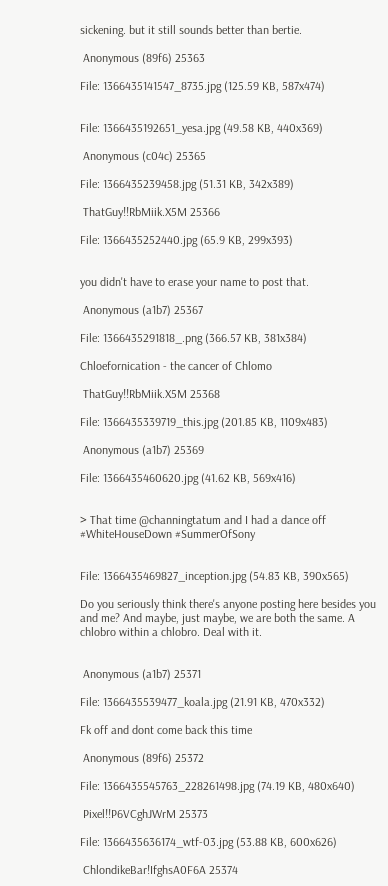sickening. but it still sounds better than bertie.

 Anonymous (89f6) 25363

File: 1366435141547_8735.jpg (125.59 KB, 587x474)


File: 1366435192651_yesa.jpg (49.58 KB, 440x369)

 Anonymous (c04c) 25365

File: 1366435239458.jpg (51.31 KB, 342x389)

 ThatGuy!!RbMiik.X5M 25366

File: 1366435252440.jpg (65.9 KB, 299x393)


you didn't have to erase your name to post that.

 Anonymous (a1b7) 25367

File: 1366435291818_.png (366.57 KB, 381x384)

Chloefornication - the cancer of Chlomo

 ThatGuy!!RbMiik.X5M 25368

File: 1366435339719_this.jpg (201.85 KB, 1109x483)

 Anonymous (a1b7) 25369

File: 1366435460620.jpg (41.62 KB, 569x416)


> That time @channingtatum and I had a dance off #WhiteHouseDown #SummerOfSony


File: 1366435469827_inception.jpg (54.83 KB, 390x565)

Do you seriously think there's anyone posting here besides you and me? And maybe, just maybe, we are both the same. A chlobro within a chlobro. Deal with it.


 Anonymous (a1b7) 25371

File: 1366435539477_koala.jpg (21.91 KB, 470x332)

Fk off and dont come back this time

 Anonymous (89f6) 25372

File: 1366435545763_228261498.jpg (74.19 KB, 480x640)

 Pixel!!P6VCghJWrM 25373

File: 1366435636174_wtf-03.jpg (53.88 KB, 600x626)

 ChlondikeBar!IfghsA0F6A 25374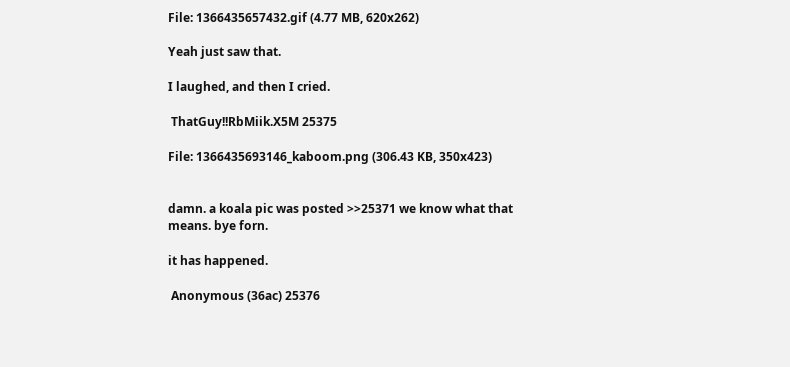File: 1366435657432.gif (4.77 MB, 620x262)

Yeah just saw that.

I laughed, and then I cried.

 ThatGuy!!RbMiik.X5M 25375

File: 1366435693146_kaboom.png (306.43 KB, 350x423)


damn. a koala pic was posted >>25371 we know what that means. bye forn.

it has happened.

 Anonymous (36ac) 25376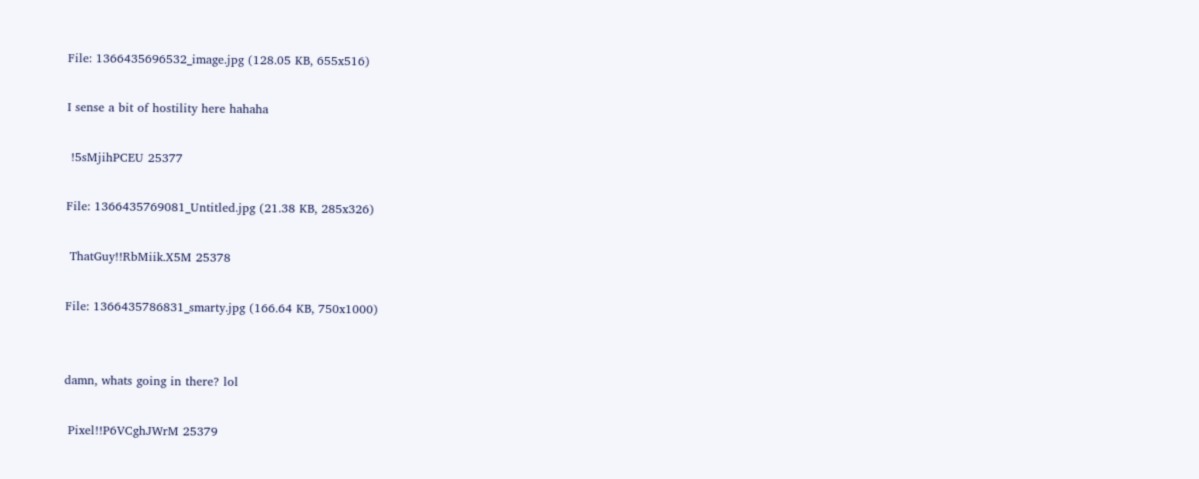File: 1366435696532_image.jpg (128.05 KB, 655x516)

I sense a bit of hostility here hahaha

 !5sMjihPCEU 25377

File: 1366435769081_Untitled.jpg (21.38 KB, 285x326)

 ThatGuy!!RbMiik.X5M 25378

File: 1366435786831_smarty.jpg (166.64 KB, 750x1000)


damn, whats going in there? lol

 Pixel!!P6VCghJWrM 25379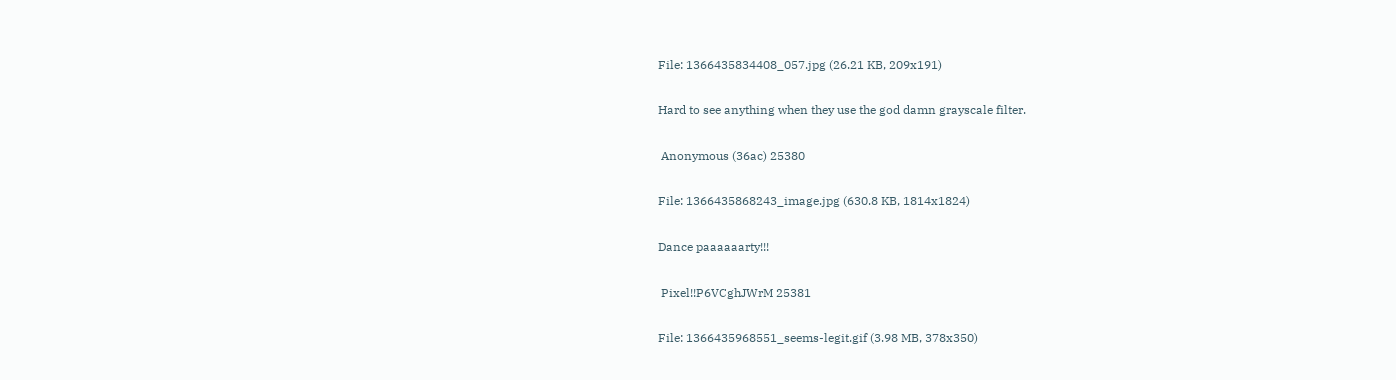File: 1366435834408_057.jpg (26.21 KB, 209x191)

Hard to see anything when they use the god damn grayscale filter.

 Anonymous (36ac) 25380

File: 1366435868243_image.jpg (630.8 KB, 1814x1824)

Dance paaaaaarty!!!

 Pixel!!P6VCghJWrM 25381

File: 1366435968551_seems-legit.gif (3.98 MB, 378x350)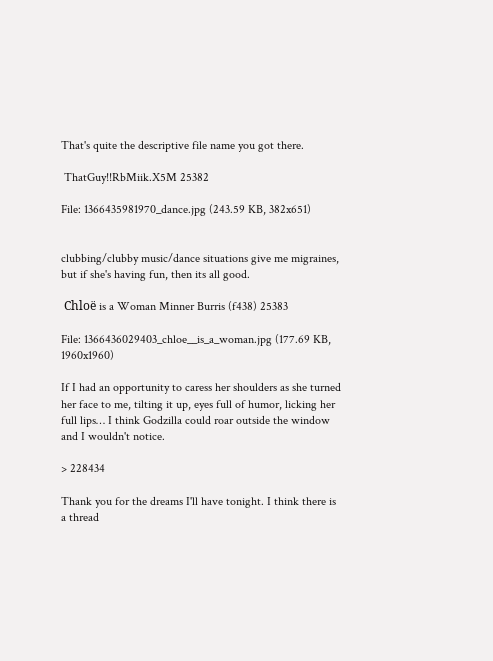That's quite the descriptive file name you got there.

 ThatGuy!!RbMiik.X5M 25382

File: 1366435981970_dance.jpg (243.59 KB, 382x651)


clubbing/clubby music/dance situations give me migraines, but if she's having fun, then its all good.

 Chloë is a Woman Minner Burris (f438) 25383

File: 1366436029403_chloe__is_a_woman.jpg (177.69 KB, 1960x1960)

If I had an opportunity to caress her shoulders as she turned her face to me, tilting it up, eyes full of humor, licking her full lips… I think Godzilla could roar outside the window and I wouldn't notice.

> 228434

Thank you for the dreams I'll have tonight. I think there is a thread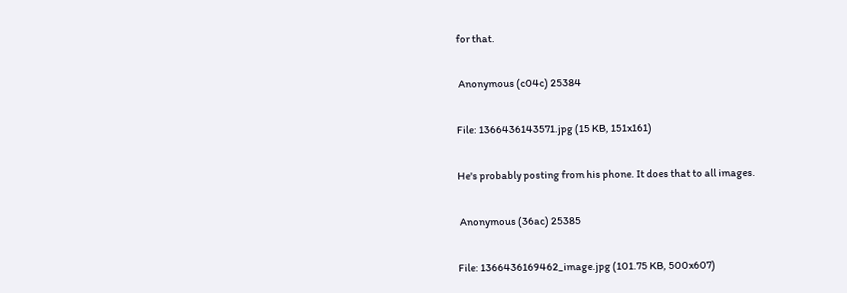for that.

 Anonymous (c04c) 25384

File: 1366436143571.jpg (15 KB, 151x161)

He's probably posting from his phone. It does that to all images.

 Anonymous (36ac) 25385

File: 1366436169462_image.jpg (101.75 KB, 500x607)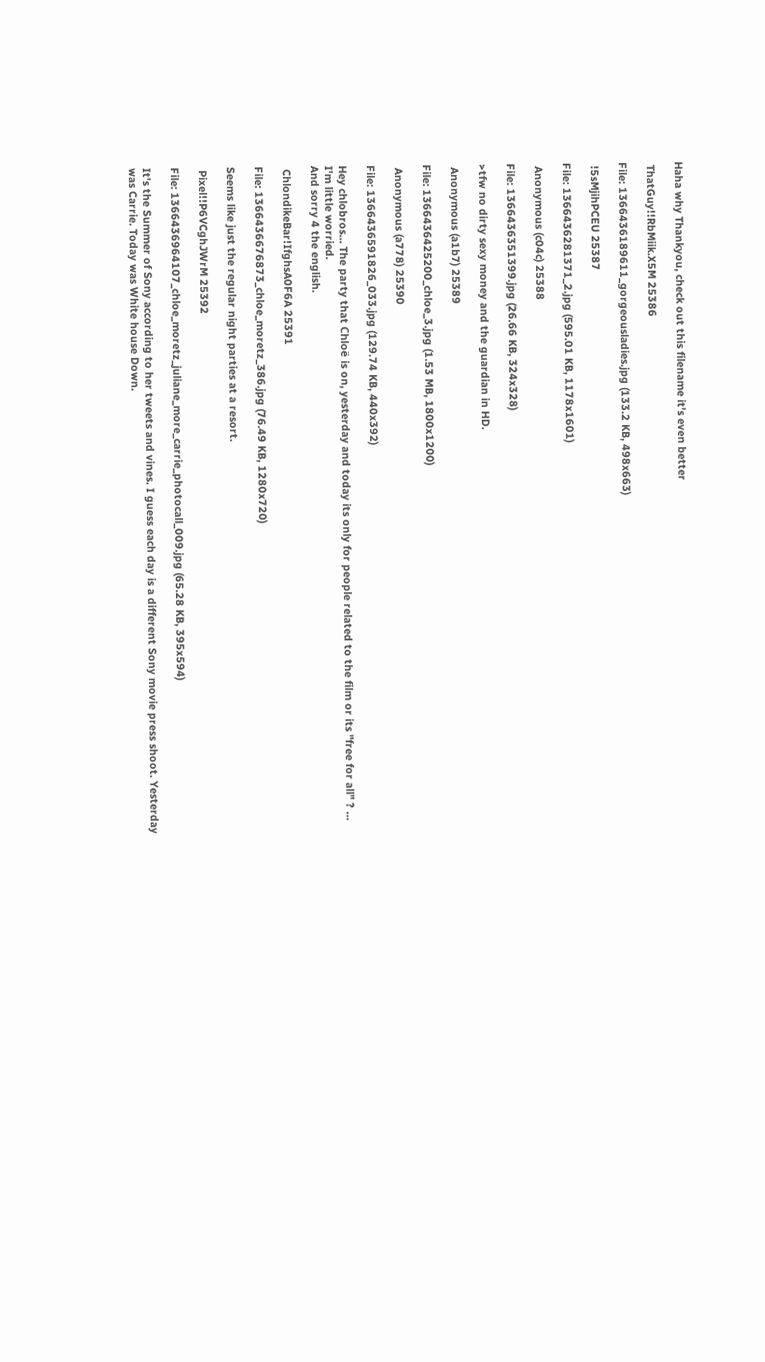Haha why Thankyou, check out this filename it's even better

 ThatGuy!!RbMiik.X5M 25386

File: 1366436189611_gorgeousladies.jpg (133.2 KB, 498x663)

 !5sMjihPCEU 25387

File: 1366436281371_2.jpg (595.01 KB, 1178x1601)

 Anonymous (c04c) 25388

File: 1366436351399.jpg (26.66 KB, 324x328)

>tfw no dirty sexy money and the guardian in HD.

 Anonymous (a1b7) 25389

File: 1366436425200_chloe_3.jpg (1.53 MB, 1800x1200)

 Anonymous (a778) 25390

File: 1366436591826_033.jpg (129.74 KB, 440x392)

Hey chlobros… The party that Chloë is on, yesterday and today its only for people related to the film or its "free for all" ? … I'm little worried.
And sorry 4 the english.

 ChlondikeBar!IfghsA0F6A 25391

File: 1366436676873_chloe_moretz_386.jpg (76.49 KB, 1280x720)

Seems like just the regular night parties at a resort.

 Pixel!!P6VCghJWrM 25392

File: 1366436964107_chloe_moretz_juliane_more_carrie_photocall_009.jpg (65.28 KB, 395x594)

It's the Summer of Sony according to her tweets and vines. I guess each day is a different Sony movie press shoot. Yesterday was Carrie. Today was White house Down.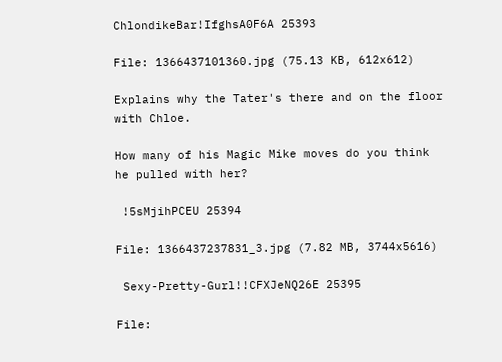ChlondikeBar!IfghsA0F6A 25393

File: 1366437101360.jpg (75.13 KB, 612x612)

Explains why the Tater's there and on the floor with Chloe.

How many of his Magic Mike moves do you think he pulled with her?

 !5sMjihPCEU 25394

File: 1366437237831_3.jpg (7.82 MB, 3744x5616)

 Sexy-Pretty-Gurl!!CFXJeNQ26E 25395

File: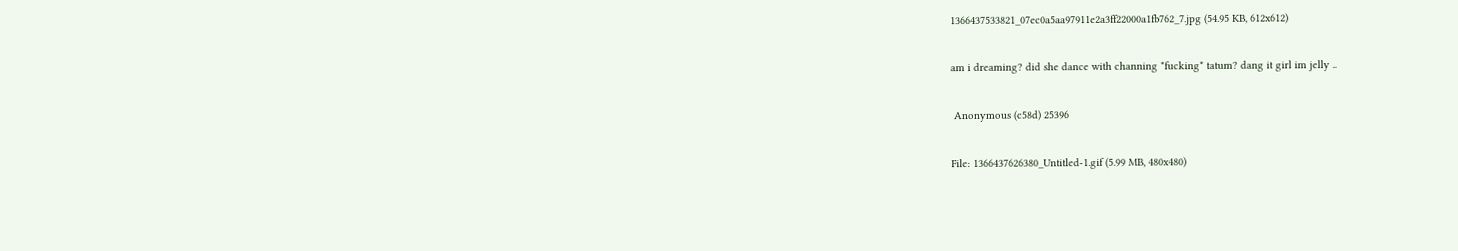1366437533821_07ec0a5aa97911e2a3ff22000a1fb762_7.jpg (54.95 KB, 612x612)

am i dreaming? did she dance with channing *fucking* tatum? dang it girl im jelly ..

 Anonymous (c58d) 25396

File: 1366437626380_Untitled-1.gif (5.99 MB, 480x480)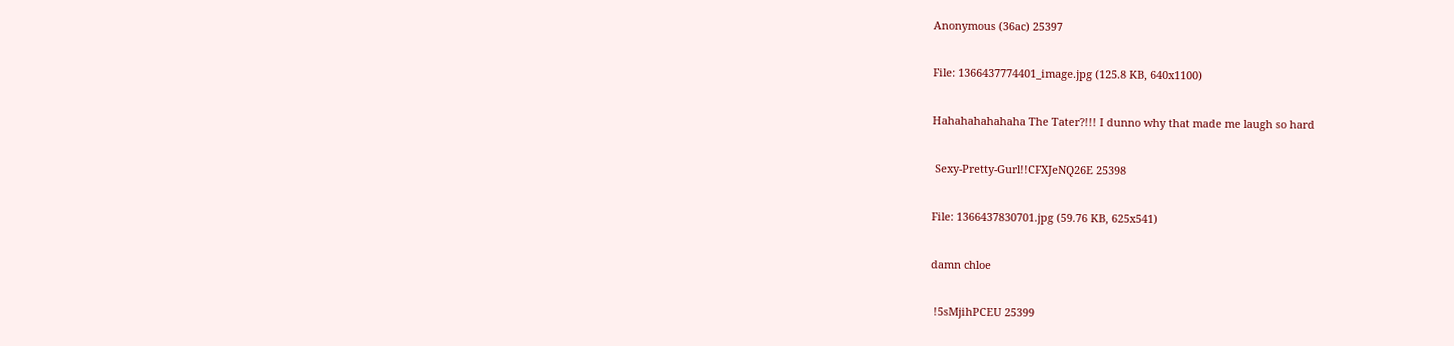Anonymous (36ac) 25397

File: 1366437774401_image.jpg (125.8 KB, 640x1100)

Hahahahahahaha The Tater?!!! I dunno why that made me laugh so hard

 Sexy-Pretty-Gurl!!CFXJeNQ26E 25398

File: 1366437830701.jpg (59.76 KB, 625x541)

damn chloe

 !5sMjihPCEU 25399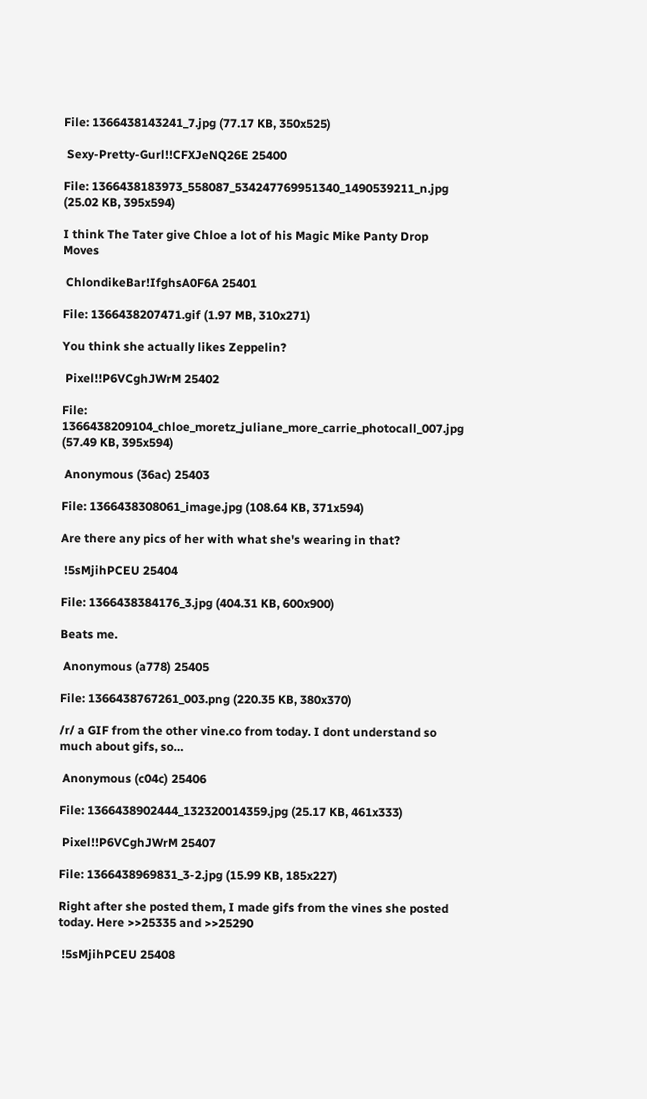File: 1366438143241_7.jpg (77.17 KB, 350x525)

 Sexy-Pretty-Gurl!!CFXJeNQ26E 25400

File: 1366438183973_558087_534247769951340_1490539211_n.jpg (25.02 KB, 395x594)

I think The Tater give Chloe a lot of his Magic Mike Panty Drop Moves

 ChlondikeBar!IfghsA0F6A 25401

File: 1366438207471.gif (1.97 MB, 310x271)

You think she actually likes Zeppelin?

 Pixel!!P6VCghJWrM 25402

File: 1366438209104_chloe_moretz_juliane_more_carrie_photocall_007.jpg (57.49 KB, 395x594)

 Anonymous (36ac) 25403

File: 1366438308061_image.jpg (108.64 KB, 371x594)

Are there any pics of her with what she's wearing in that?

 !5sMjihPCEU 25404

File: 1366438384176_3.jpg (404.31 KB, 600x900)

Beats me.

 Anonymous (a778) 25405

File: 1366438767261_003.png (220.35 KB, 380x370)

/r/ a GIF from the other vine.co from today. I dont understand so much about gifs, so…

 Anonymous (c04c) 25406

File: 1366438902444_132320014359.jpg (25.17 KB, 461x333)

 Pixel!!P6VCghJWrM 25407

File: 1366438969831_3-2.jpg (15.99 KB, 185x227)

Right after she posted them, I made gifs from the vines she posted today. Here >>25335 and >>25290

 !5sMjihPCEU 25408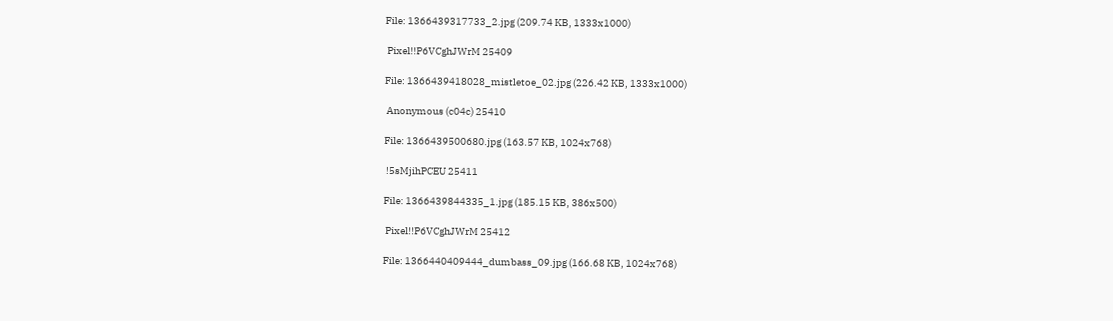File: 1366439317733_2.jpg (209.74 KB, 1333x1000)

 Pixel!!P6VCghJWrM 25409

File: 1366439418028_mistletoe_02.jpg (226.42 KB, 1333x1000)

 Anonymous (c04c) 25410

File: 1366439500680.jpg (163.57 KB, 1024x768)

 !5sMjihPCEU 25411

File: 1366439844335_1.jpg (185.15 KB, 386x500)

 Pixel!!P6VCghJWrM 25412

File: 1366440409444_dumbass_09.jpg (166.68 KB, 1024x768)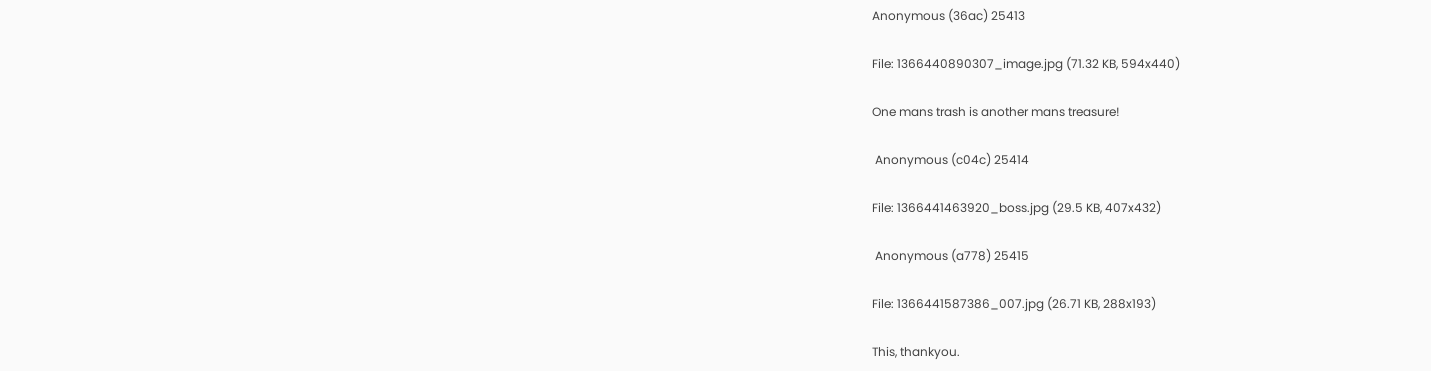Anonymous (36ac) 25413

File: 1366440890307_image.jpg (71.32 KB, 594x440)

One mans trash is another mans treasure!

 Anonymous (c04c) 25414

File: 1366441463920_boss.jpg (29.5 KB, 407x432)

 Anonymous (a778) 25415

File: 1366441587386_007.jpg (26.71 KB, 288x193)

This, thankyou.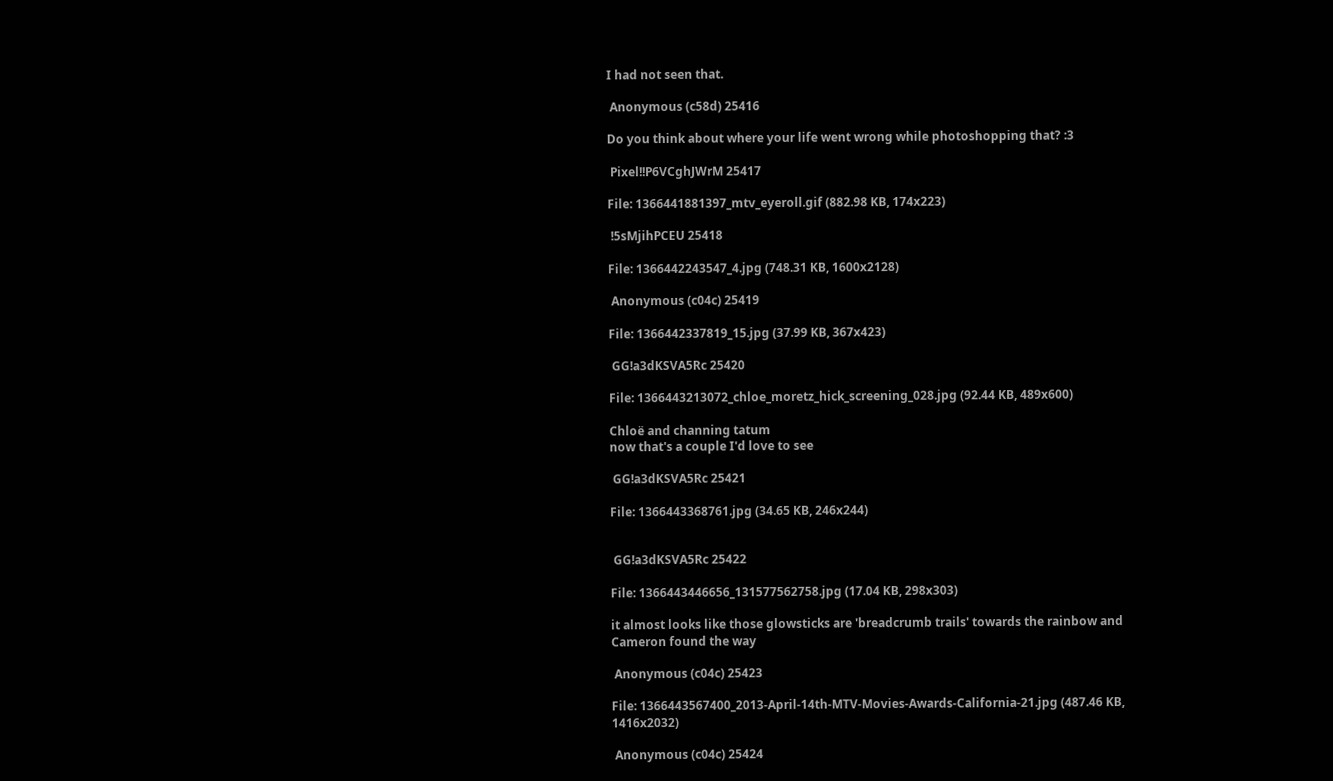I had not seen that.

 Anonymous (c58d) 25416

Do you think about where your life went wrong while photoshopping that? :3

 Pixel!!P6VCghJWrM 25417

File: 1366441881397_mtv_eyeroll.gif (882.98 KB, 174x223)

 !5sMjihPCEU 25418

File: 1366442243547_4.jpg (748.31 KB, 1600x2128)

 Anonymous (c04c) 25419

File: 1366442337819_15.jpg (37.99 KB, 367x423)

 GG!a3dKSVA5Rc 25420

File: 1366443213072_chloe_moretz_hick_screening_028.jpg (92.44 KB, 489x600)

Chloë and channing tatum
now that's a couple I'd love to see

 GG!a3dKSVA5Rc 25421

File: 1366443368761.jpg (34.65 KB, 246x244)


 GG!a3dKSVA5Rc 25422

File: 1366443446656_131577562758.jpg (17.04 KB, 298x303)

it almost looks like those glowsticks are 'breadcrumb trails' towards the rainbow and Cameron found the way

 Anonymous (c04c) 25423

File: 1366443567400_2013-April-14th-MTV-Movies-Awards-California-21.jpg (487.46 KB, 1416x2032)

 Anonymous (c04c) 25424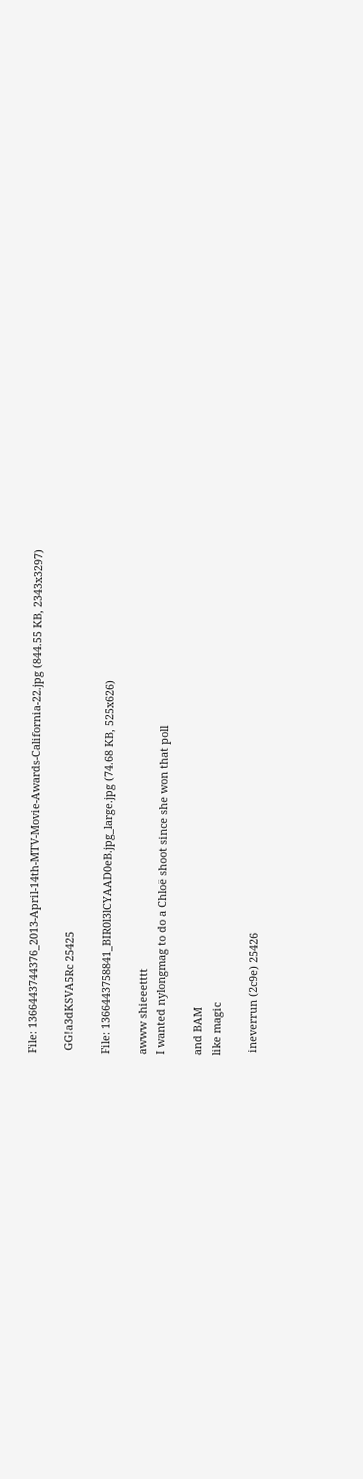File: 1366443744376_2013-April-14th-MTV-Movie-Awards-California-22.jpg (844.55 KB, 2343x3297)

 GG!a3dKSVA5Rc 25425

File: 1366443758841_BIR0l3lCYAAD0eB.jpg_large.jpg (74.68 KB, 525x626)

awww shieeetttt
I wanted nylongmag to do a Chloë shoot since she won that poll

and BAM
like magic

 ineverrun (2c9e) 25426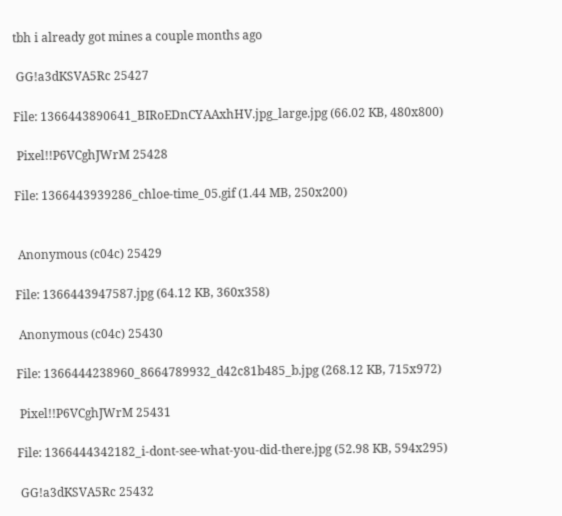tbh i already got mines a couple months ago

 GG!a3dKSVA5Rc 25427

File: 1366443890641_BIRoEDnCYAAxhHV.jpg_large.jpg (66.02 KB, 480x800)

 Pixel!!P6VCghJWrM 25428

File: 1366443939286_chloe-time_05.gif (1.44 MB, 250x200)


 Anonymous (c04c) 25429

File: 1366443947587.jpg (64.12 KB, 360x358)

 Anonymous (c04c) 25430

File: 1366444238960_8664789932_d42c81b485_b.jpg (268.12 KB, 715x972)

 Pixel!!P6VCghJWrM 25431

File: 1366444342182_i-dont-see-what-you-did-there.jpg (52.98 KB, 594x295)

 GG!a3dKSVA5Rc 25432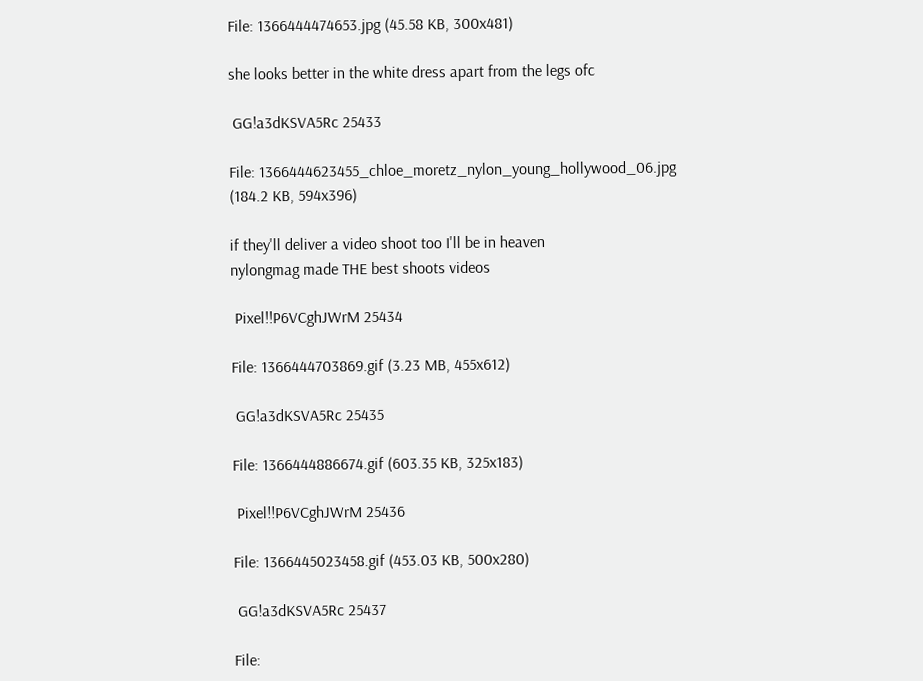File: 1366444474653.jpg (45.58 KB, 300x481)

she looks better in the white dress apart from the legs ofc

 GG!a3dKSVA5Rc 25433

File: 1366444623455_chloe_moretz_nylon_young_hollywood_06.jpg (184.2 KB, 594x396)

if they'll deliver a video shoot too I'll be in heaven
nylongmag made THE best shoots videos

 Pixel!!P6VCghJWrM 25434

File: 1366444703869.gif (3.23 MB, 455x612)

 GG!a3dKSVA5Rc 25435

File: 1366444886674.gif (603.35 KB, 325x183)

 Pixel!!P6VCghJWrM 25436

File: 1366445023458.gif (453.03 KB, 500x280)

 GG!a3dKSVA5Rc 25437

File: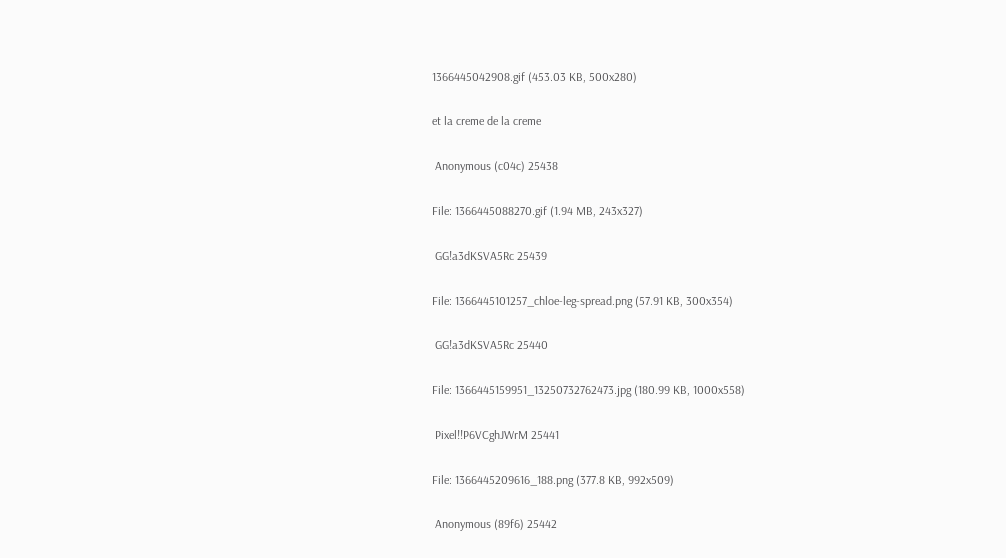1366445042908.gif (453.03 KB, 500x280)

et la creme de la creme

 Anonymous (c04c) 25438

File: 1366445088270.gif (1.94 MB, 243x327)

 GG!a3dKSVA5Rc 25439

File: 1366445101257_chloe-leg-spread.png (57.91 KB, 300x354)

 GG!a3dKSVA5Rc 25440

File: 1366445159951_13250732762473.jpg (180.99 KB, 1000x558)

 Pixel!!P6VCghJWrM 25441

File: 1366445209616_188.png (377.8 KB, 992x509)

 Anonymous (89f6) 25442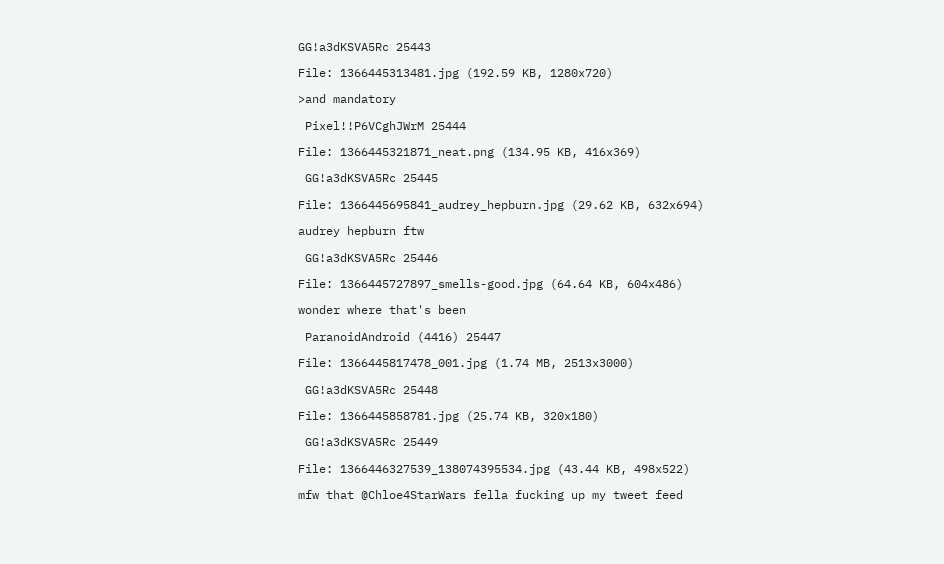GG!a3dKSVA5Rc 25443

File: 1366445313481.jpg (192.59 KB, 1280x720)

>and mandatory

 Pixel!!P6VCghJWrM 25444

File: 1366445321871_neat.png (134.95 KB, 416x369)

 GG!a3dKSVA5Rc 25445

File: 1366445695841_audrey_hepburn.jpg (29.62 KB, 632x694)

audrey hepburn ftw

 GG!a3dKSVA5Rc 25446

File: 1366445727897_smells-good.jpg (64.64 KB, 604x486)

wonder where that's been

 ParanoidAndroid (4416) 25447

File: 1366445817478_001.jpg (1.74 MB, 2513x3000)

 GG!a3dKSVA5Rc 25448

File: 1366445858781.jpg (25.74 KB, 320x180)

 GG!a3dKSVA5Rc 25449

File: 1366446327539_138074395534.jpg (43.44 KB, 498x522)

mfw that @Chloe4StarWars fella fucking up my tweet feed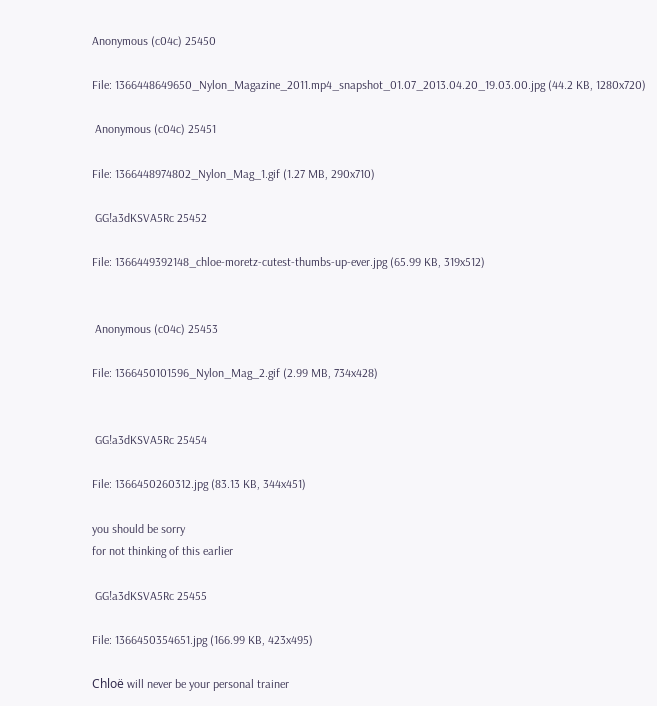Anonymous (c04c) 25450

File: 1366448649650_Nylon_Magazine_2011.mp4_snapshot_01.07_2013.04.20_19.03.00.jpg (44.2 KB, 1280x720)

 Anonymous (c04c) 25451

File: 1366448974802_Nylon_Mag_1.gif (1.27 MB, 290x710)

 GG!a3dKSVA5Rc 25452

File: 1366449392148_chloe-moretz-cutest-thumbs-up-ever.jpg (65.99 KB, 319x512)


 Anonymous (c04c) 25453

File: 1366450101596_Nylon_Mag_2.gif (2.99 MB, 734x428)


 GG!a3dKSVA5Rc 25454

File: 1366450260312.jpg (83.13 KB, 344x451)

you should be sorry
for not thinking of this earlier

 GG!a3dKSVA5Rc 25455

File: 1366450354651.jpg (166.99 KB, 423x495)

Chloë will never be your personal trainer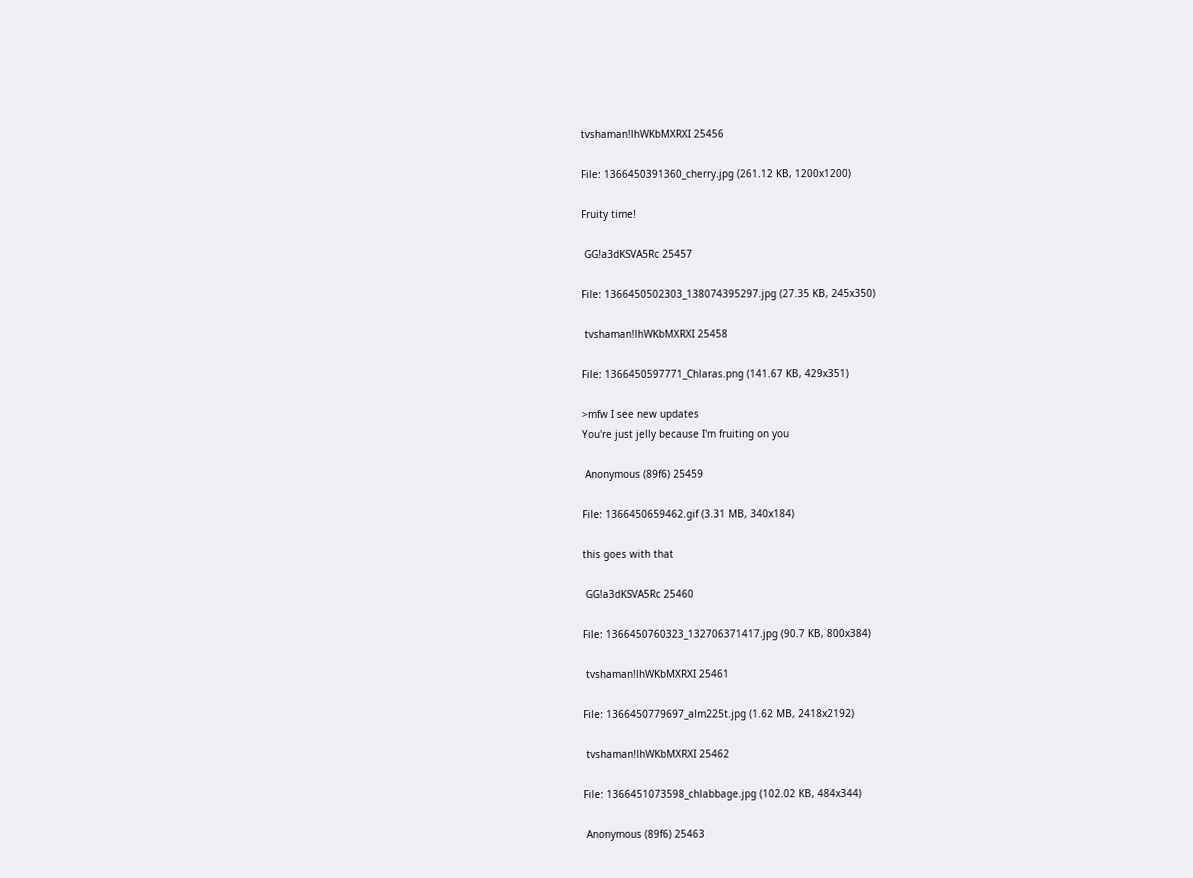tvshaman!lhWKbMXRXI 25456

File: 1366450391360_cherry.jpg (261.12 KB, 1200x1200)

Fruity time!

 GG!a3dKSVA5Rc 25457

File: 1366450502303_138074395297.jpg (27.35 KB, 245x350)

 tvshaman!lhWKbMXRXI 25458

File: 1366450597771_Chlaras.png (141.67 KB, 429x351)

>mfw I see new updates
You're just jelly because I'm fruiting on you

 Anonymous (89f6) 25459

File: 1366450659462.gif (3.31 MB, 340x184)

this goes with that

 GG!a3dKSVA5Rc 25460

File: 1366450760323_132706371417.jpg (90.7 KB, 800x384)

 tvshaman!lhWKbMXRXI 25461

File: 1366450779697_alm225t.jpg (1.62 MB, 2418x2192)

 tvshaman!lhWKbMXRXI 25462

File: 1366451073598_chlabbage.jpg (102.02 KB, 484x344)

 Anonymous (89f6) 25463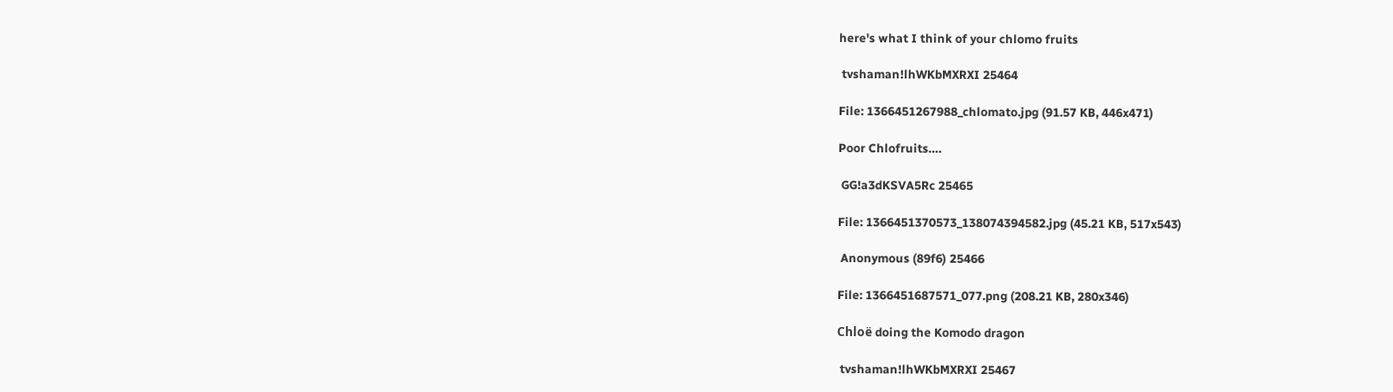here's what I think of your chlomo fruits

 tvshaman!lhWKbMXRXI 25464

File: 1366451267988_chlomato.jpg (91.57 KB, 446x471)

Poor Chlofruits….

 GG!a3dKSVA5Rc 25465

File: 1366451370573_138074394582.jpg (45.21 KB, 517x543)

 Anonymous (89f6) 25466

File: 1366451687571_077.png (208.21 KB, 280x346)

Chloë doing the Komodo dragon

 tvshaman!lhWKbMXRXI 25467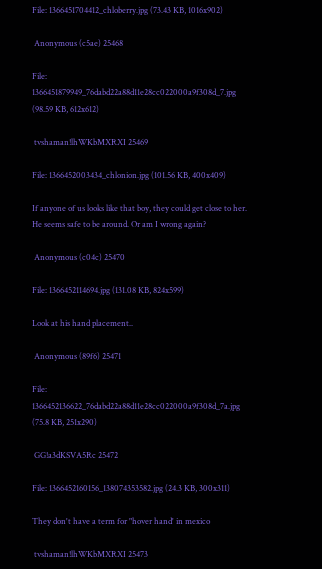File: 1366451704412_chloberry.jpg (73.43 KB, 1016x902)

 Anonymous (c5ae) 25468

File: 1366451879949_76dabd22a88d11e28cc022000a9f308d_7.jpg (98.59 KB, 612x612)

 tvshaman!lhWKbMXRXI 25469

File: 1366452003434_chlonion.jpg (101.56 KB, 400x409)

If anyone of us looks like that boy, they could get close to her. He seems safe to be around. Or am I wrong again?

 Anonymous (c04c) 25470

File: 1366452114694.jpg (131.08 KB, 824x599)

Look at his hand placement..

 Anonymous (89f6) 25471

File: 1366452136622_76dabd22a88d11e28cc022000a9f308d_7a.jpg (75.8 KB, 251x290)

 GG!a3dKSVA5Rc 25472

File: 1366452160156_138074353582.jpg (24.3 KB, 300x311)

They don't have a term for "hover hand' in mexico

 tvshaman!lhWKbMXRXI 25473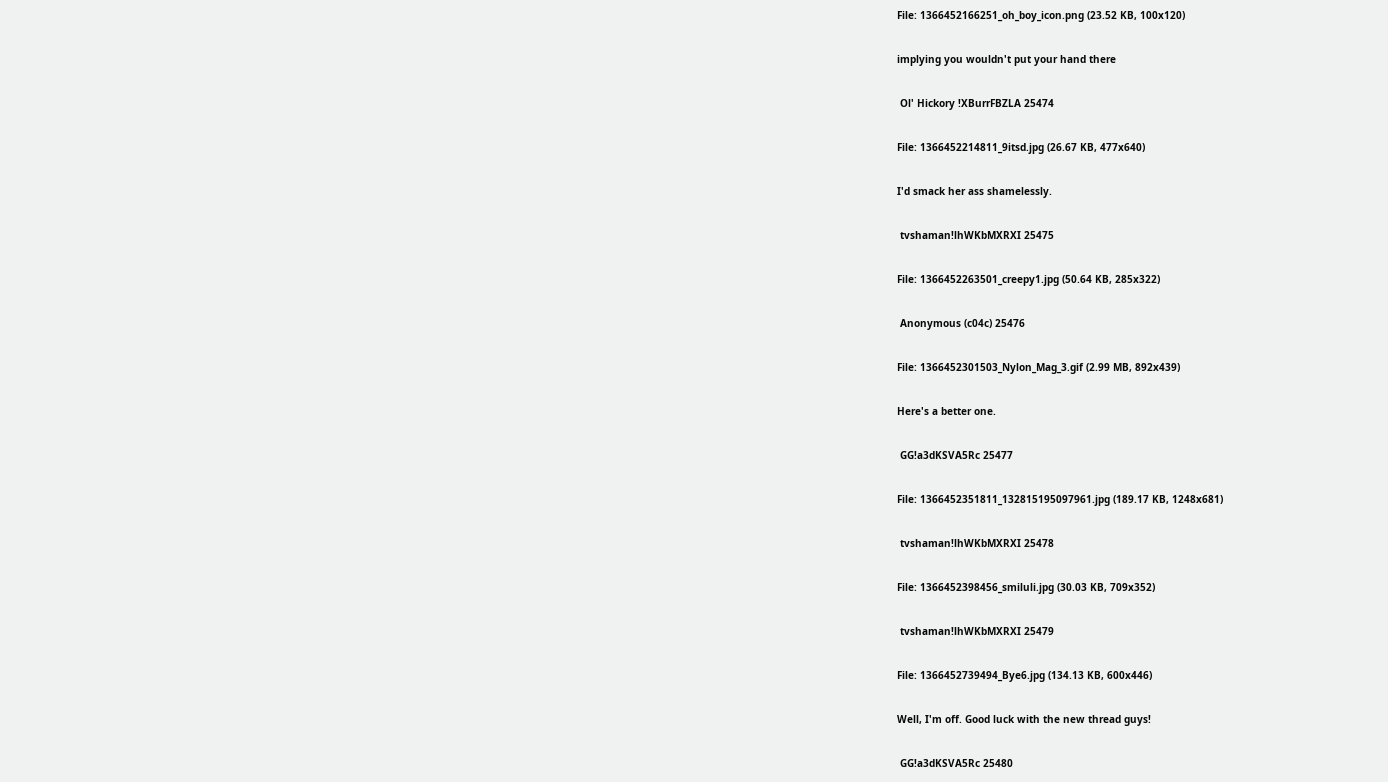File: 1366452166251_oh_boy_icon.png (23.52 KB, 100x120)

implying you wouldn't put your hand there

 Ol' Hickory !XBurrFBZLA 25474

File: 1366452214811_9itsd.jpg (26.67 KB, 477x640)

I'd smack her ass shamelessly.

 tvshaman!lhWKbMXRXI 25475

File: 1366452263501_creepy1.jpg (50.64 KB, 285x322)

 Anonymous (c04c) 25476

File: 1366452301503_Nylon_Mag_3.gif (2.99 MB, 892x439)

Here's a better one.

 GG!a3dKSVA5Rc 25477

File: 1366452351811_132815195097961.jpg (189.17 KB, 1248x681)

 tvshaman!lhWKbMXRXI 25478

File: 1366452398456_smiluli.jpg (30.03 KB, 709x352)

 tvshaman!lhWKbMXRXI 25479

File: 1366452739494_Bye6.jpg (134.13 KB, 600x446)

Well, I'm off. Good luck with the new thread guys!

 GG!a3dKSVA5Rc 25480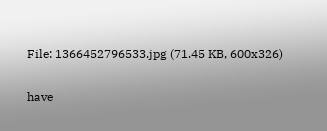File: 1366452796533.jpg (71.45 KB, 600x326)

have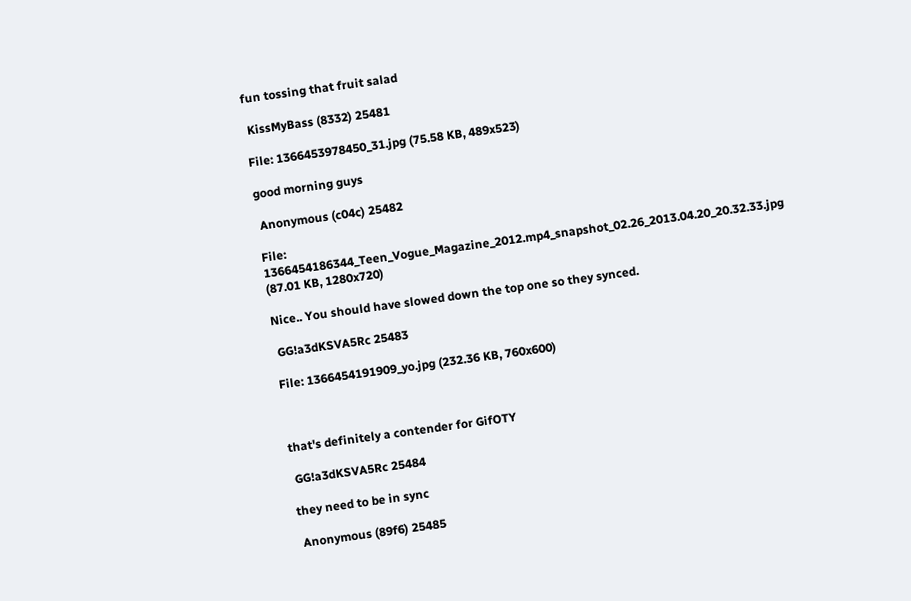fun tossing that fruit salad

 KissMyBass (8332) 25481

File: 1366453978450_31.jpg (75.58 KB, 489x523)

good morning guys

 Anonymous (c04c) 25482

File: 1366454186344_Teen_Vogue_Magazine_2012.mp4_snapshot_02.26_2013.04.20_20.32.33.jpg (87.01 KB, 1280x720)

Nice.. You should have slowed down the top one so they synced.

 GG!a3dKSVA5Rc 25483

File: 1366454191909_yo.jpg (232.36 KB, 760x600)



that's definitely a contender for GifOTY

 GG!a3dKSVA5Rc 25484

they need to be in sync

 Anonymous (89f6) 25485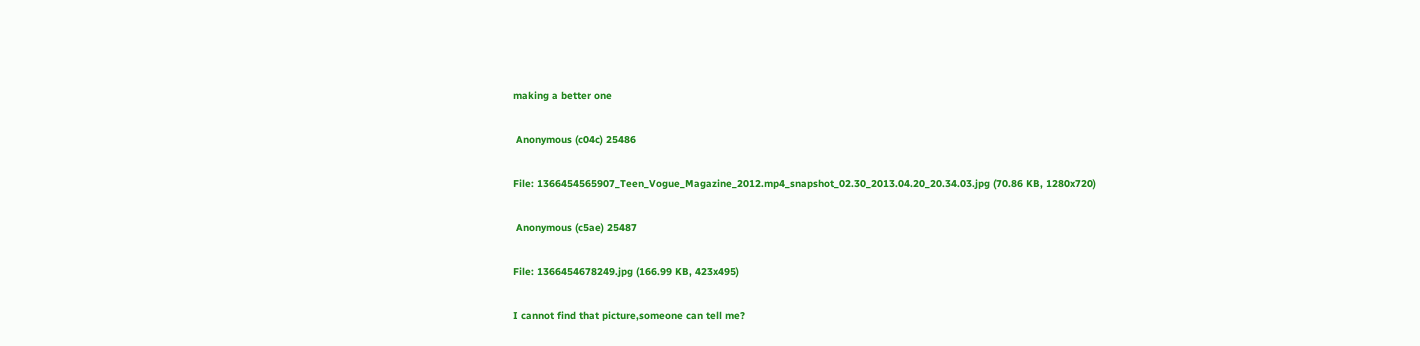making a better one

 Anonymous (c04c) 25486

File: 1366454565907_Teen_Vogue_Magazine_2012.mp4_snapshot_02.30_2013.04.20_20.34.03.jpg (70.86 KB, 1280x720)

 Anonymous (c5ae) 25487

File: 1366454678249.jpg (166.99 KB, 423x495)

I cannot find that picture,someone can tell me?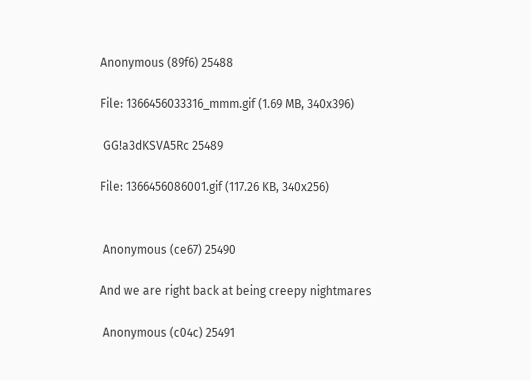Anonymous (89f6) 25488

File: 1366456033316_mmm.gif (1.69 MB, 340x396)

 GG!a3dKSVA5Rc 25489

File: 1366456086001.gif (117.26 KB, 340x256)


 Anonymous (ce67) 25490

And we are right back at being creepy nightmares

 Anonymous (c04c) 25491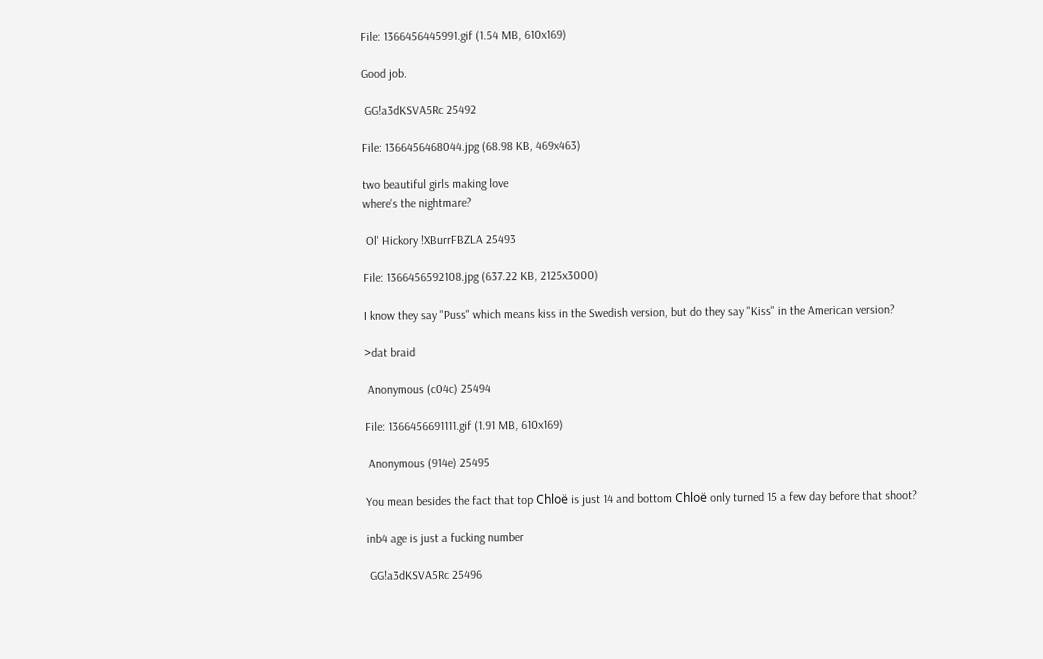File: 1366456445991.gif (1.54 MB, 610x169)

Good job.

 GG!a3dKSVA5Rc 25492

File: 1366456468044.jpg (68.98 KB, 469x463)

two beautiful girls making love
where's the nightmare?

 Ol' Hickory !XBurrFBZLA 25493

File: 1366456592108.jpg (637.22 KB, 2125x3000)

I know they say "Puss" which means kiss in the Swedish version, but do they say "Kiss" in the American version?

>dat braid

 Anonymous (c04c) 25494

File: 1366456691111.gif (1.91 MB, 610x169)

 Anonymous (914e) 25495

You mean besides the fact that top Chloë is just 14 and bottom Chloë only turned 15 a few day before that shoot?

inb4 age is just a fucking number

 GG!a3dKSVA5Rc 25496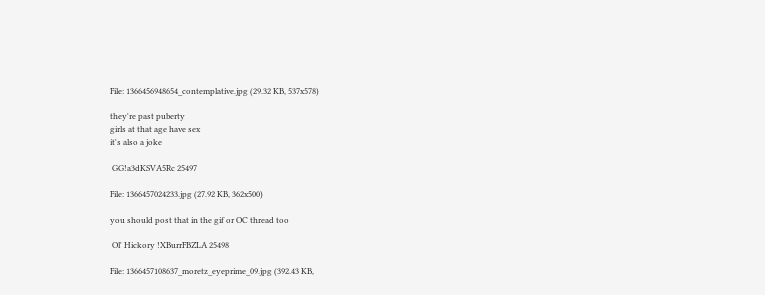File: 1366456948654_contemplative.jpg (29.32 KB, 537x578)

they're past puberty
girls at that age have sex
it's also a joke

 GG!a3dKSVA5Rc 25497

File: 1366457024233.jpg (27.92 KB, 362x500)

you should post that in the gif or OC thread too

 Ol' Hickory !XBurrFBZLA 25498

File: 1366457108637_moretz_eyeprime_09.jpg (392.43 KB,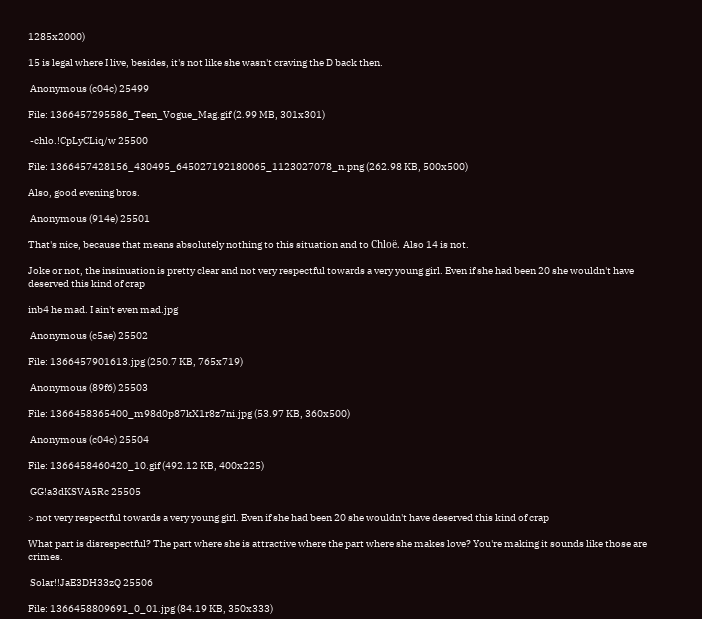1285x2000)

15 is legal where I live, besides, it's not like she wasn't craving the D back then.

 Anonymous (c04c) 25499

File: 1366457295586_Teen_Vogue_Mag.gif (2.99 MB, 301x301)

 -chlo.!CpLyCLiq/w 25500

File: 1366457428156_430495_645027192180065_1123027078_n.png (262.98 KB, 500x500)

Also, good evening bros.

 Anonymous (914e) 25501

That's nice, because that means absolutely nothing to this situation and to Chloë. Also 14 is not.

Joke or not, the insinuation is pretty clear and not very respectful towards a very young girl. Even if she had been 20 she wouldn't have deserved this kind of crap

inb4 he mad. I ain't even mad.jpg

 Anonymous (c5ae) 25502

File: 1366457901613.jpg (250.7 KB, 765x719)

 Anonymous (89f6) 25503

File: 1366458365400_m98d0p87kX1r8z7ni.jpg (53.97 KB, 360x500)

 Anonymous (c04c) 25504

File: 1366458460420_10.gif (492.12 KB, 400x225)

 GG!a3dKSVA5Rc 25505

> not very respectful towards a very young girl. Even if she had been 20 she wouldn't have deserved this kind of crap

What part is disrespectful? The part where she is attractive where the part where she makes love? You're making it sounds like those are crimes.

 Solar!!JaE3DH33zQ 25506

File: 1366458809691_0_01.jpg (84.19 KB, 350x333)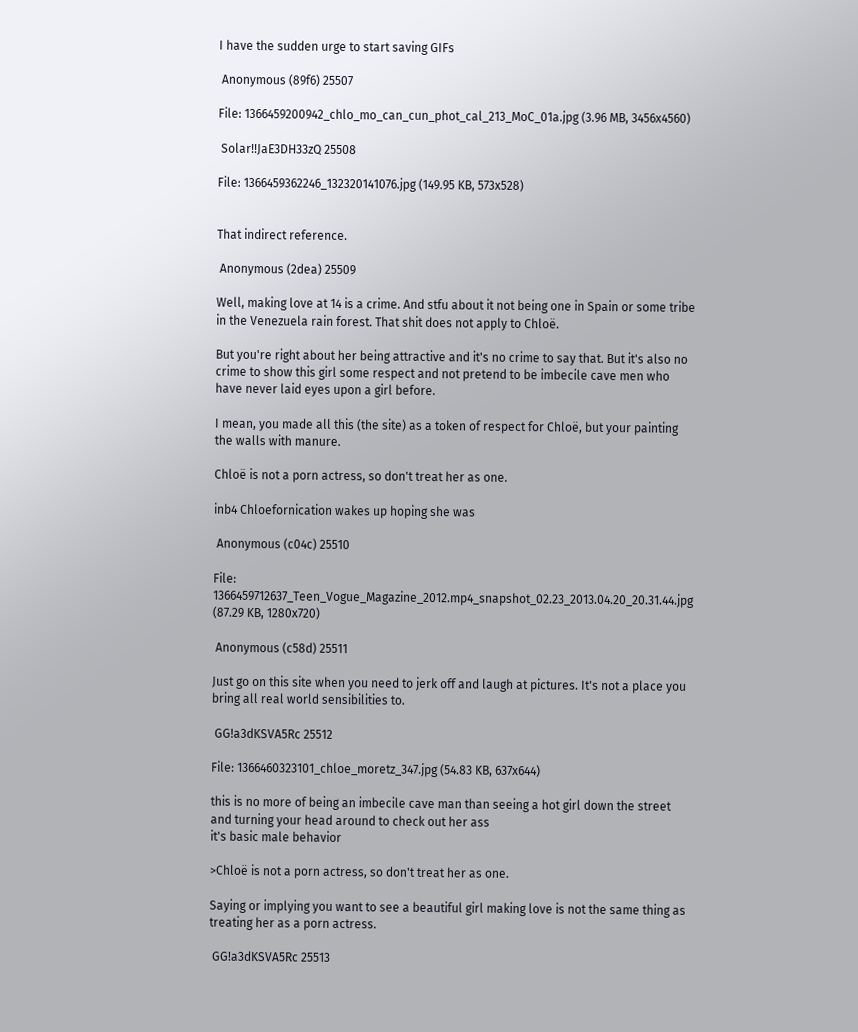I have the sudden urge to start saving GIFs

 Anonymous (89f6) 25507

File: 1366459200942_chlo_mo_can_cun_phot_cal_213_MoC_01a.jpg (3.96 MB, 3456x4560)

 Solar!!JaE3DH33zQ 25508

File: 1366459362246_132320141076.jpg (149.95 KB, 573x528)


That indirect reference.

 Anonymous (2dea) 25509

Well, making love at 14 is a crime. And stfu about it not being one in Spain or some tribe in the Venezuela rain forest. That shit does not apply to Chloë.

But you're right about her being attractive and it's no crime to say that. But it's also no crime to show this girl some respect and not pretend to be imbecile cave men who have never laid eyes upon a girl before.

I mean, you made all this (the site) as a token of respect for Chloë, but your painting the walls with manure.

Chloë is not a porn actress, so don't treat her as one.

inb4 Chloefornication wakes up hoping she was

 Anonymous (c04c) 25510

File: 1366459712637_Teen_Vogue_Magazine_2012.mp4_snapshot_02.23_2013.04.20_20.31.44.jpg (87.29 KB, 1280x720)

 Anonymous (c58d) 25511

Just go on this site when you need to jerk off and laugh at pictures. It's not a place you bring all real world sensibilities to.

 GG!a3dKSVA5Rc 25512

File: 1366460323101_chloe_moretz_347.jpg (54.83 KB, 637x644)

this is no more of being an imbecile cave man than seeing a hot girl down the street and turning your head around to check out her ass
it's basic male behavior

>Chloë is not a porn actress, so don't treat her as one.

Saying or implying you want to see a beautiful girl making love is not the same thing as treating her as a porn actress.

 GG!a3dKSVA5Rc 25513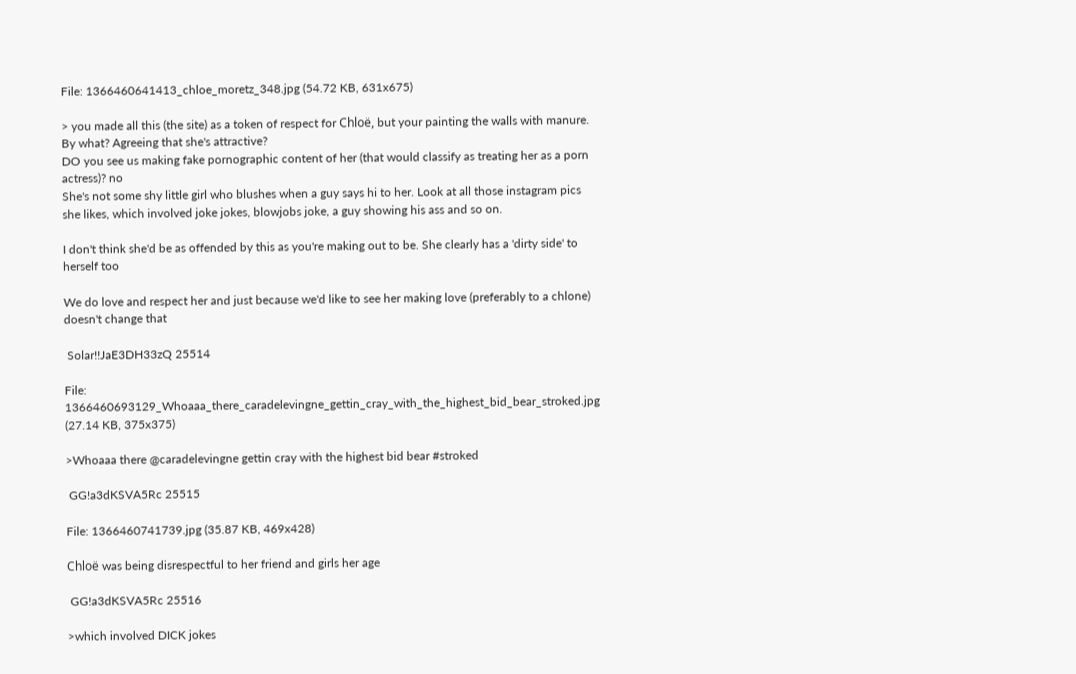File: 1366460641413_chloe_moretz_348.jpg (54.72 KB, 631x675)

> you made all this (the site) as a token of respect for Chloë, but your painting the walls with manure.
By what? Agreeing that she's attractive?
DO you see us making fake pornographic content of her (that would classify as treating her as a porn actress)? no
She's not some shy little girl who blushes when a guy says hi to her. Look at all those instagram pics she likes, which involved joke jokes, blowjobs joke, a guy showing his ass and so on.

I don't think she'd be as offended by this as you're making out to be. She clearly has a 'dirty side' to herself too

We do love and respect her and just because we'd like to see her making love (preferably to a chlone) doesn't change that

 Solar!!JaE3DH33zQ 25514

File: 1366460693129_Whoaaa_there_caradelevingne_gettin_cray_with_the_highest_bid_bear_stroked.jpg (27.14 KB, 375x375)

>Whoaaa there @caradelevingne gettin cray with the highest bid bear #stroked

 GG!a3dKSVA5Rc 25515

File: 1366460741739.jpg (35.87 KB, 469x428)

Chloë was being disrespectful to her friend and girls her age

 GG!a3dKSVA5Rc 25516

>which involved DICK jokes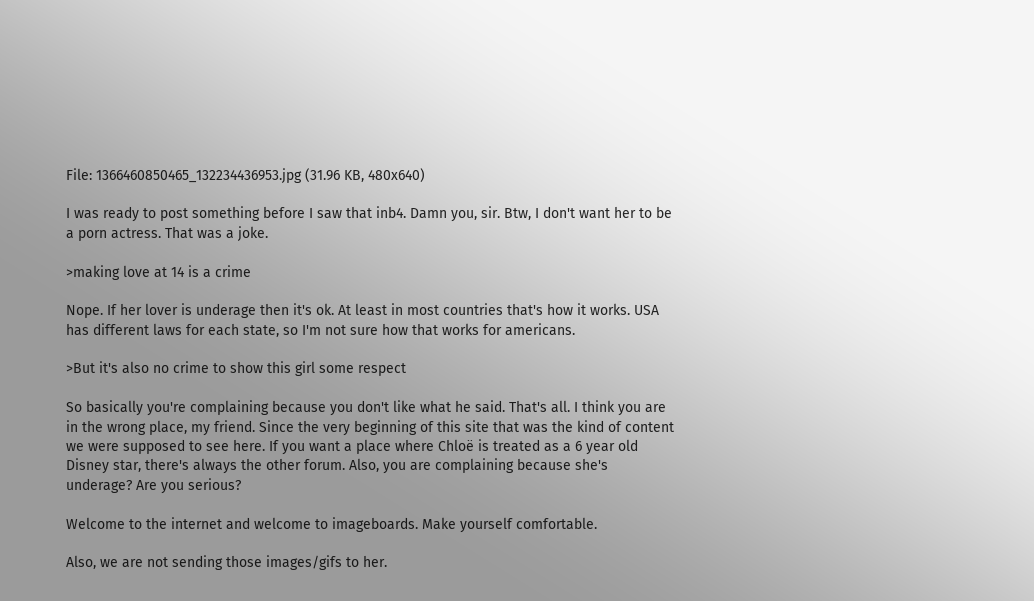File: 1366460850465_132234436953.jpg (31.96 KB, 480x640)

I was ready to post something before I saw that inb4. Damn you, sir. Btw, I don't want her to be a porn actress. That was a joke.

>making love at 14 is a crime

Nope. If her lover is underage then it's ok. At least in most countries that's how it works. USA has different laws for each state, so I'm not sure how that works for americans.

>But it's also no crime to show this girl some respect

So basically you're complaining because you don't like what he said. That's all. I think you are in the wrong place, my friend. Since the very beginning of this site that was the kind of content we were supposed to see here. If you want a place where Chloë is treated as a 6 year old Disney star, there's always the other forum. Also, you are complaining because she's underage? Are you serious?

Welcome to the internet and welcome to imageboards. Make yourself comfortable.

Also, we are not sending those images/gifs to her.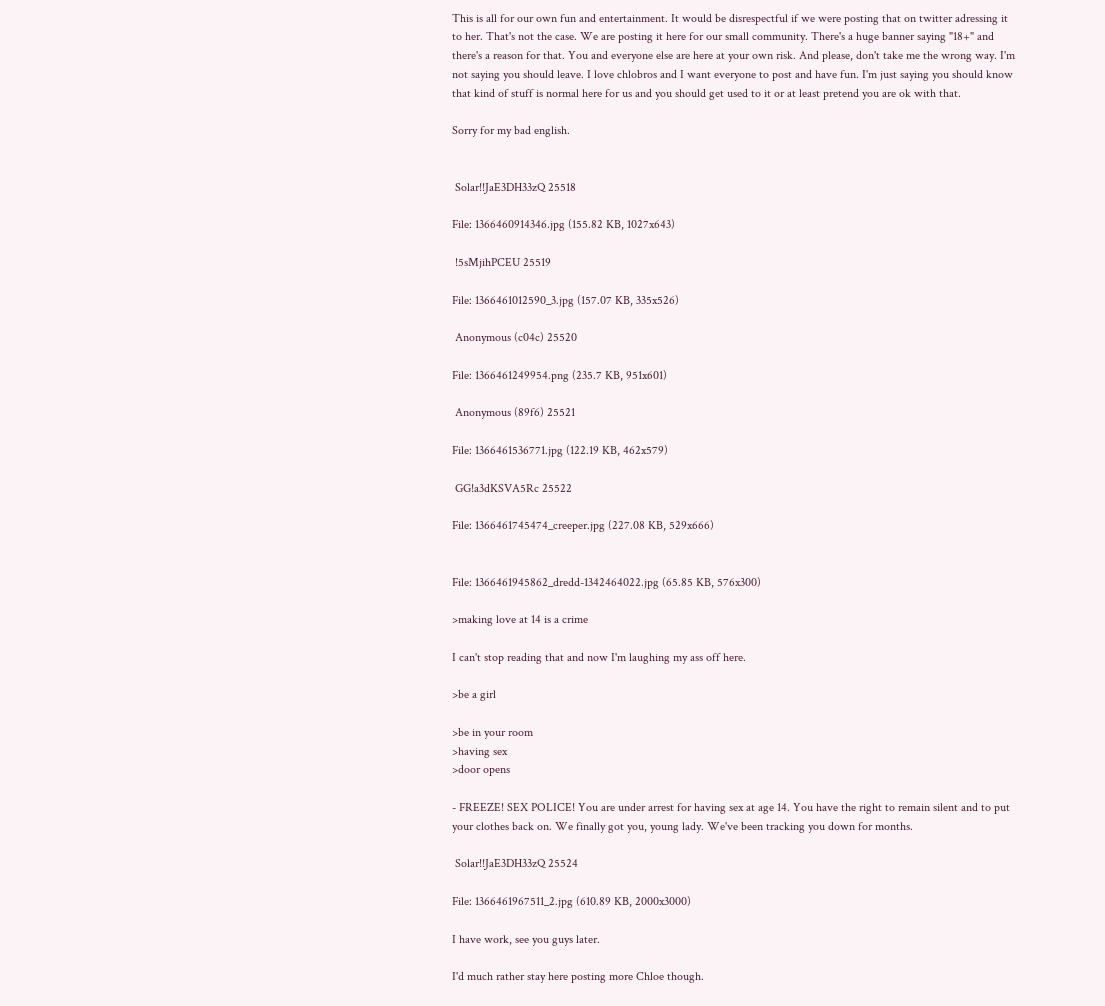This is all for our own fun and entertainment. It would be disrespectful if we were posting that on twitter adressing it to her. That's not the case. We are posting it here for our small community. There's a huge banner saying "18+" and there's a reason for that. You and everyone else are here at your own risk. And please, don't take me the wrong way. I'm not saying you should leave. I love chlobros and I want everyone to post and have fun. I'm just saying you should know that kind of stuff is normal here for us and you should get used to it or at least pretend you are ok with that.

Sorry for my bad english.


 Solar!!JaE3DH33zQ 25518

File: 1366460914346.jpg (155.82 KB, 1027x643)

 !5sMjihPCEU 25519

File: 1366461012590_3.jpg (157.07 KB, 335x526)

 Anonymous (c04c) 25520

File: 1366461249954.png (235.7 KB, 951x601)

 Anonymous (89f6) 25521

File: 1366461536771.jpg (122.19 KB, 462x579)

 GG!a3dKSVA5Rc 25522

File: 1366461745474_creeper.jpg (227.08 KB, 529x666)


File: 1366461945862_dredd-1342464022.jpg (65.85 KB, 576x300)

>making love at 14 is a crime

I can't stop reading that and now I'm laughing my ass off here.

>be a girl

>be in your room
>having sex
>door opens

- FREEZE! SEX POLICE! You are under arrest for having sex at age 14. You have the right to remain silent and to put your clothes back on. We finally got you, young lady. We've been tracking you down for months.

 Solar!!JaE3DH33zQ 25524

File: 1366461967511_2.jpg (610.89 KB, 2000x3000)

I have work, see you guys later.

I'd much rather stay here posting more Chloe though.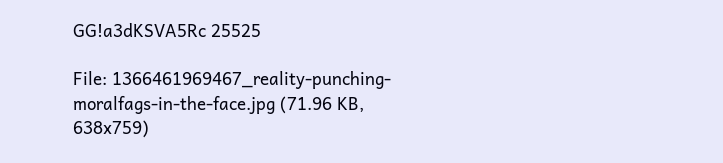GG!a3dKSVA5Rc 25525

File: 1366461969467_reality-punching-moralfags-in-the-face.jpg (71.96 KB, 638x759)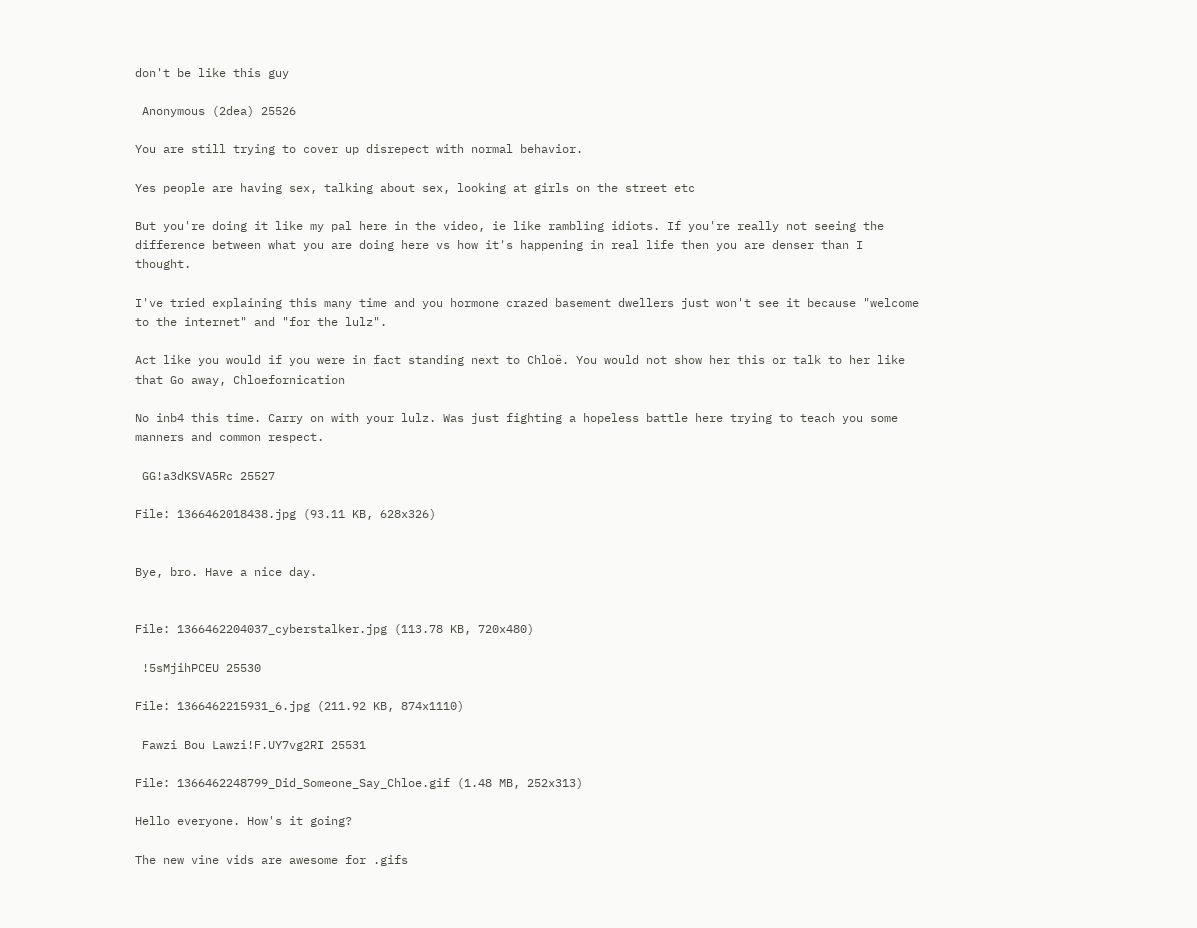don't be like this guy

 Anonymous (2dea) 25526

You are still trying to cover up disrepect with normal behavior.

Yes people are having sex, talking about sex, looking at girls on the street etc

But you're doing it like my pal here in the video, ie like rambling idiots. If you're really not seeing the difference between what you are doing here vs how it's happening in real life then you are denser than I thought.

I've tried explaining this many time and you hormone crazed basement dwellers just won't see it because "welcome to the internet" and "for the lulz".

Act like you would if you were in fact standing next to Chloë. You would not show her this or talk to her like that Go away, Chloefornication

No inb4 this time. Carry on with your lulz. Was just fighting a hopeless battle here trying to teach you some manners and common respect.

 GG!a3dKSVA5Rc 25527

File: 1366462018438.jpg (93.11 KB, 628x326)


Bye, bro. Have a nice day.


File: 1366462204037_cyberstalker.jpg (113.78 KB, 720x480)

 !5sMjihPCEU 25530

File: 1366462215931_6.jpg (211.92 KB, 874x1110)

 Fawzi Bou Lawzi!F.UY7vg2RI 25531

File: 1366462248799_Did_Someone_Say_Chloe.gif (1.48 MB, 252x313)

Hello everyone. How's it going?

The new vine vids are awesome for .gifs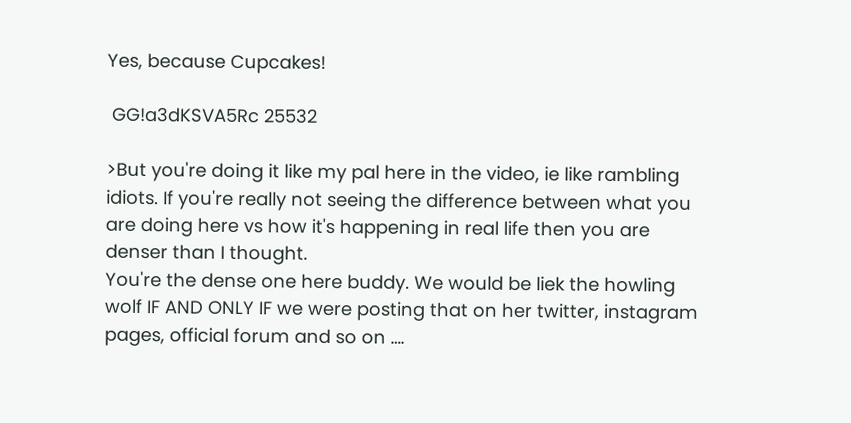Yes, because Cupcakes!

 GG!a3dKSVA5Rc 25532

>But you're doing it like my pal here in the video, ie like rambling idiots. If you're really not seeing the difference between what you are doing here vs how it's happening in real life then you are denser than I thought.
You're the dense one here buddy. We would be liek the howling wolf IF AND ONLY IF we were posting that on her twitter, instagram pages, official forum and so on ….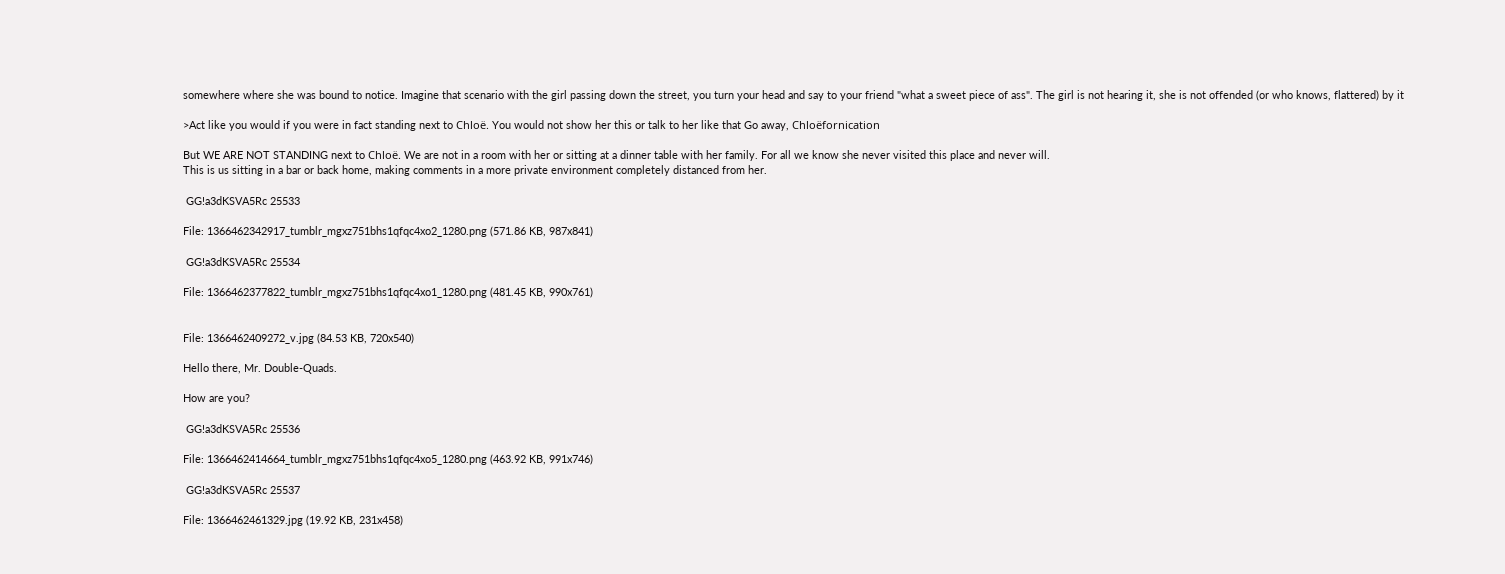somewhere where she was bound to notice. Imagine that scenario with the girl passing down the street, you turn your head and say to your friend "what a sweet piece of ass". The girl is not hearing it, she is not offended (or who knows, flattered) by it

>Act like you would if you were in fact standing next to Chloë. You would not show her this or talk to her like that Go away, Chloëfornication

But WE ARE NOT STANDING next to Chloë. We are not in a room with her or sitting at a dinner table with her family. For all we know she never visited this place and never will.
This is us sitting in a bar or back home, making comments in a more private environment completely distanced from her.

 GG!a3dKSVA5Rc 25533

File: 1366462342917_tumblr_mgxz751bhs1qfqc4xo2_1280.png (571.86 KB, 987x841)

 GG!a3dKSVA5Rc 25534

File: 1366462377822_tumblr_mgxz751bhs1qfqc4xo1_1280.png (481.45 KB, 990x761)


File: 1366462409272_v.jpg (84.53 KB, 720x540)

Hello there, Mr. Double-Quads.

How are you?

 GG!a3dKSVA5Rc 25536

File: 1366462414664_tumblr_mgxz751bhs1qfqc4xo5_1280.png (463.92 KB, 991x746)

 GG!a3dKSVA5Rc 25537

File: 1366462461329.jpg (19.92 KB, 231x458)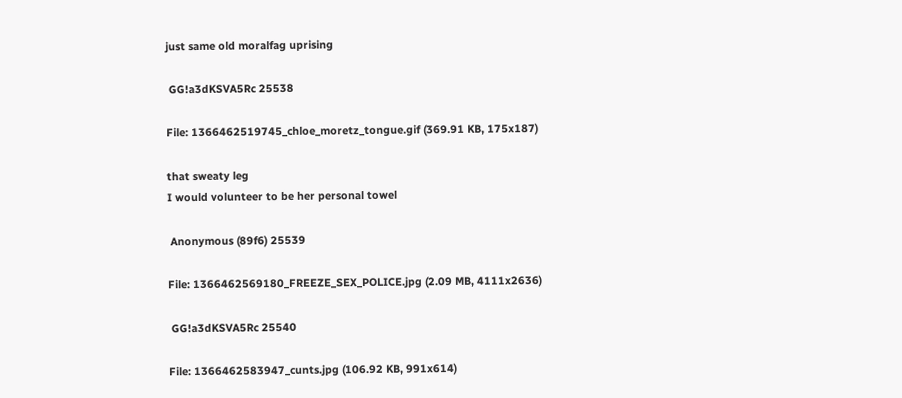just same old moralfag uprising

 GG!a3dKSVA5Rc 25538

File: 1366462519745_chloe_moretz_tongue.gif (369.91 KB, 175x187)

that sweaty leg
I would volunteer to be her personal towel

 Anonymous (89f6) 25539

File: 1366462569180_FREEZE_SEX_POLICE.jpg (2.09 MB, 4111x2636)

 GG!a3dKSVA5Rc 25540

File: 1366462583947_cunts.jpg (106.92 KB, 991x614)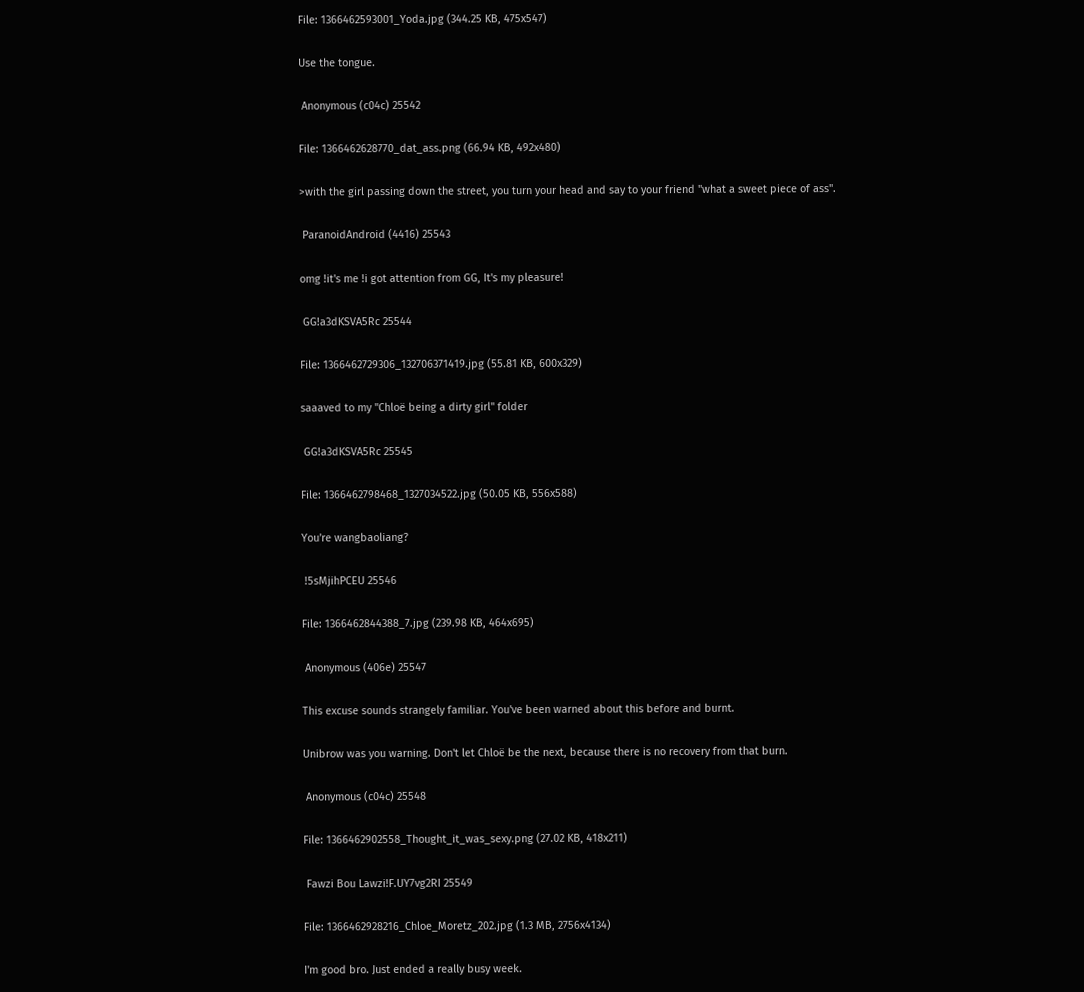File: 1366462593001_Yoda.jpg (344.25 KB, 475x547)

Use the tongue.

 Anonymous (c04c) 25542

File: 1366462628770_dat_ass.png (66.94 KB, 492x480)

>with the girl passing down the street, you turn your head and say to your friend "what a sweet piece of ass".

 ParanoidAndroid (4416) 25543

omg !it's me !i got attention from GG, It's my pleasure!

 GG!a3dKSVA5Rc 25544

File: 1366462729306_132706371419.jpg (55.81 KB, 600x329)

saaaved to my "Chloë being a dirty girl" folder

 GG!a3dKSVA5Rc 25545

File: 1366462798468_1327034522.jpg (50.05 KB, 556x588)

You're wangbaoliang?

 !5sMjihPCEU 25546

File: 1366462844388_7.jpg (239.98 KB, 464x695)

 Anonymous (406e) 25547

This excuse sounds strangely familiar. You've been warned about this before and burnt.

Unibrow was you warning. Don't let Chloë be the next, because there is no recovery from that burn.

 Anonymous (c04c) 25548

File: 1366462902558_Thought_it_was_sexy.png (27.02 KB, 418x211)

 Fawzi Bou Lawzi!F.UY7vg2RI 25549

File: 1366462928216_Chloe_Moretz_202.jpg (1.3 MB, 2756x4134)

I'm good bro. Just ended a really busy week.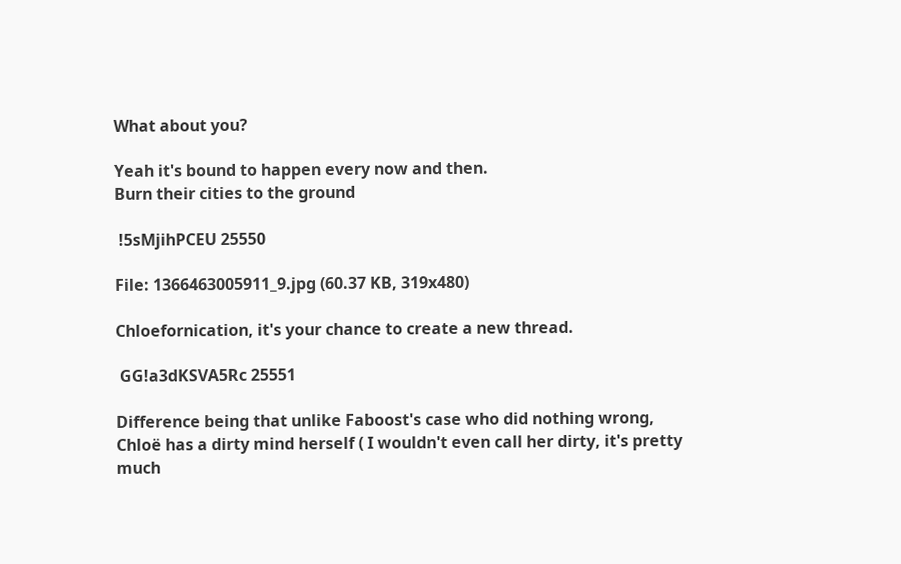What about you?

Yeah it's bound to happen every now and then.
Burn their cities to the ground

 !5sMjihPCEU 25550

File: 1366463005911_9.jpg (60.37 KB, 319x480)

Chloefornication, it's your chance to create a new thread.

 GG!a3dKSVA5Rc 25551

Difference being that unlike Faboost's case who did nothing wrong, Chloë has a dirty mind herself ( I wouldn't even call her dirty, it's pretty much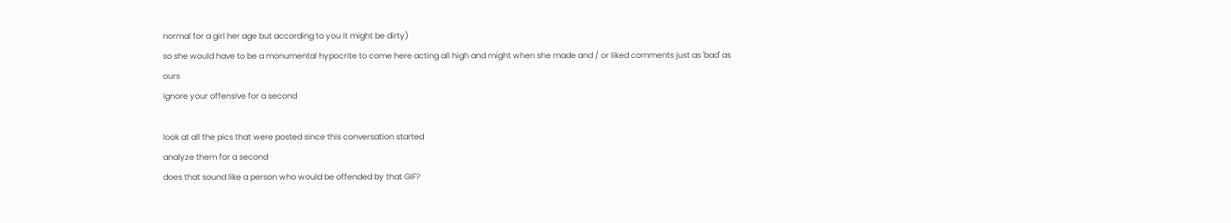normal for a girl her age but according to you it might be dirty)
so she would have to be a monumental hypocrite to come here acting all high and might when she made and / or liked comments just as 'bad' as ours
ignore your offensive for a second

look at all the pics that were posted since this conversation started
analyze them for a second
does that sound like a person who would be offended by that GIF?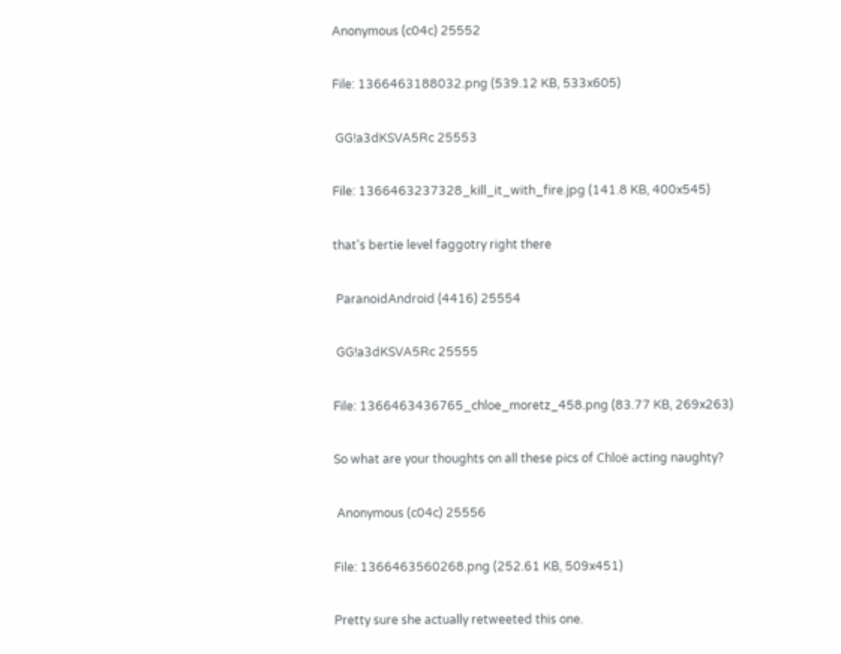Anonymous (c04c) 25552

File: 1366463188032.png (539.12 KB, 533x605)

 GG!a3dKSVA5Rc 25553

File: 1366463237328_kill_it_with_fire.jpg (141.8 KB, 400x545)

that's bertie level faggotry right there

 ParanoidAndroid (4416) 25554

 GG!a3dKSVA5Rc 25555

File: 1366463436765_chloe_moretz_458.png (83.77 KB, 269x263)

So what are your thoughts on all these pics of Chloë acting naughty?

 Anonymous (c04c) 25556

File: 1366463560268.png (252.61 KB, 509x451)

Pretty sure she actually retweeted this one.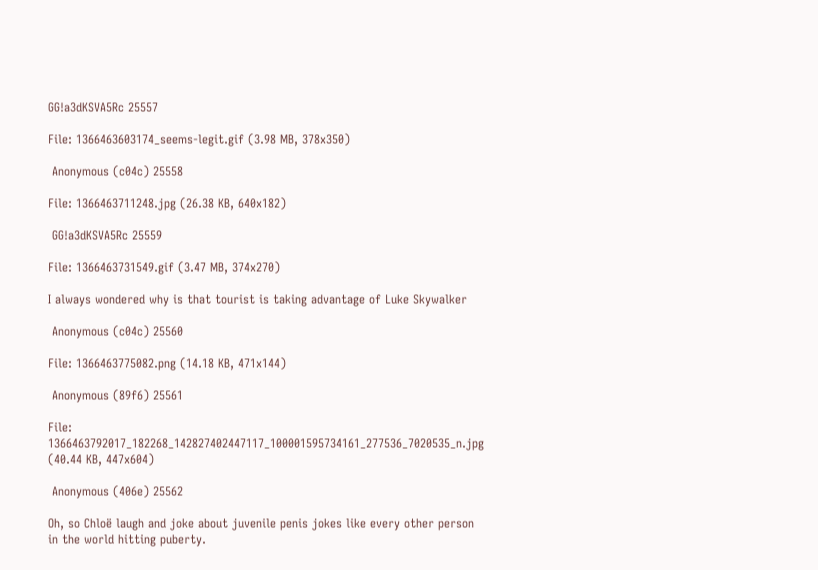GG!a3dKSVA5Rc 25557

File: 1366463603174_seems-legit.gif (3.98 MB, 378x350)

 Anonymous (c04c) 25558

File: 1366463711248.jpg (26.38 KB, 640x182)

 GG!a3dKSVA5Rc 25559

File: 1366463731549.gif (3.47 MB, 374x270)

I always wondered why is that tourist is taking advantage of Luke Skywalker

 Anonymous (c04c) 25560

File: 1366463775082.png (14.18 KB, 471x144)

 Anonymous (89f6) 25561

File: 1366463792017_182268_142827402447117_100001595734161_277536_7020535_n.jpg (40.44 KB, 447x604)

 Anonymous (406e) 25562

Oh, so Chloë laugh and joke about juvenile penis jokes like every other person in the world hitting puberty.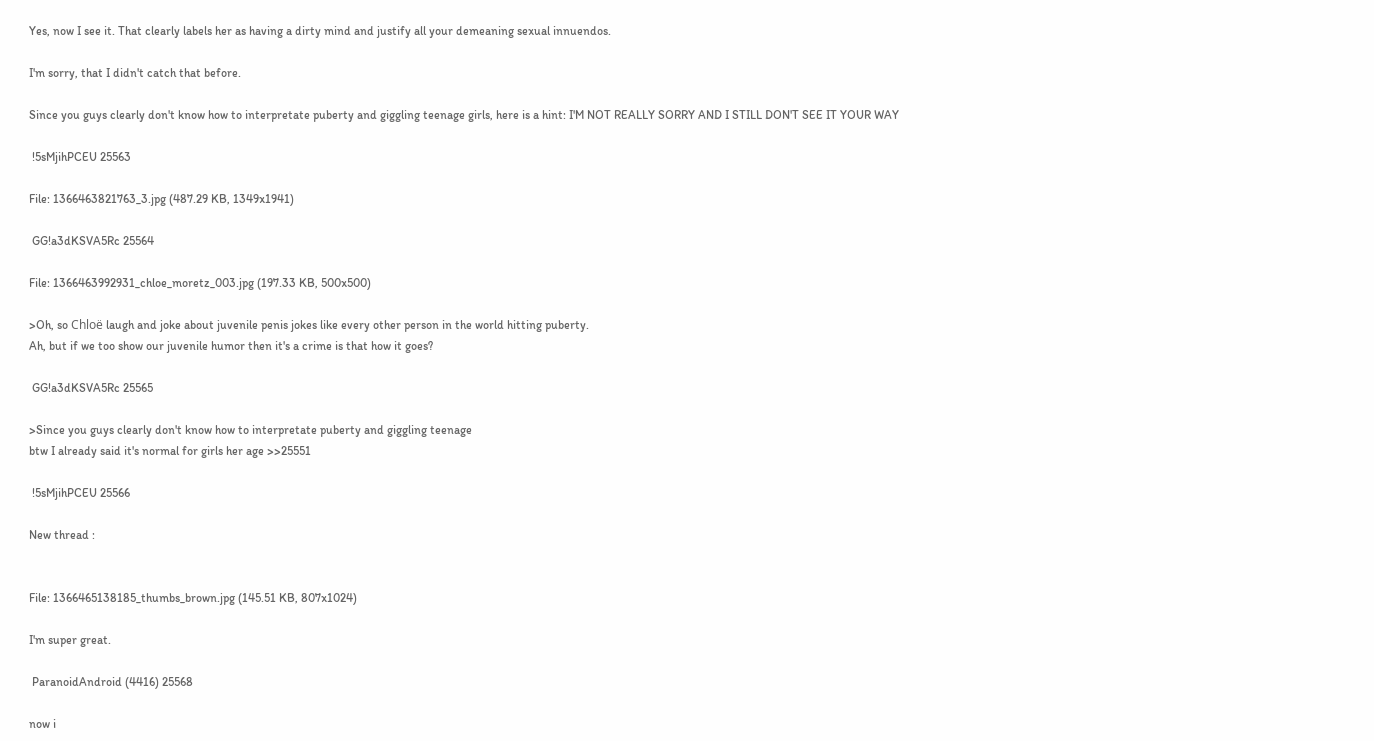Yes, now I see it. That clearly labels her as having a dirty mind and justify all your demeaning sexual innuendos.

I'm sorry, that I didn't catch that before.

Since you guys clearly don't know how to interpretate puberty and giggling teenage girls, here is a hint: I'M NOT REALLY SORRY AND I STILL DON'T SEE IT YOUR WAY

 !5sMjihPCEU 25563

File: 1366463821763_3.jpg (487.29 KB, 1349x1941)

 GG!a3dKSVA5Rc 25564

File: 1366463992931_chloe_moretz_003.jpg (197.33 KB, 500x500)

>Oh, so Chloë laugh and joke about juvenile penis jokes like every other person in the world hitting puberty.
Ah, but if we too show our juvenile humor then it's a crime is that how it goes?

 GG!a3dKSVA5Rc 25565

>Since you guys clearly don't know how to interpretate puberty and giggling teenage
btw I already said it's normal for girls her age >>25551

 !5sMjihPCEU 25566

New thread :


File: 1366465138185_thumbs_brown.jpg (145.51 KB, 807x1024)

I'm super great.

 ParanoidAndroid (4416) 25568

now i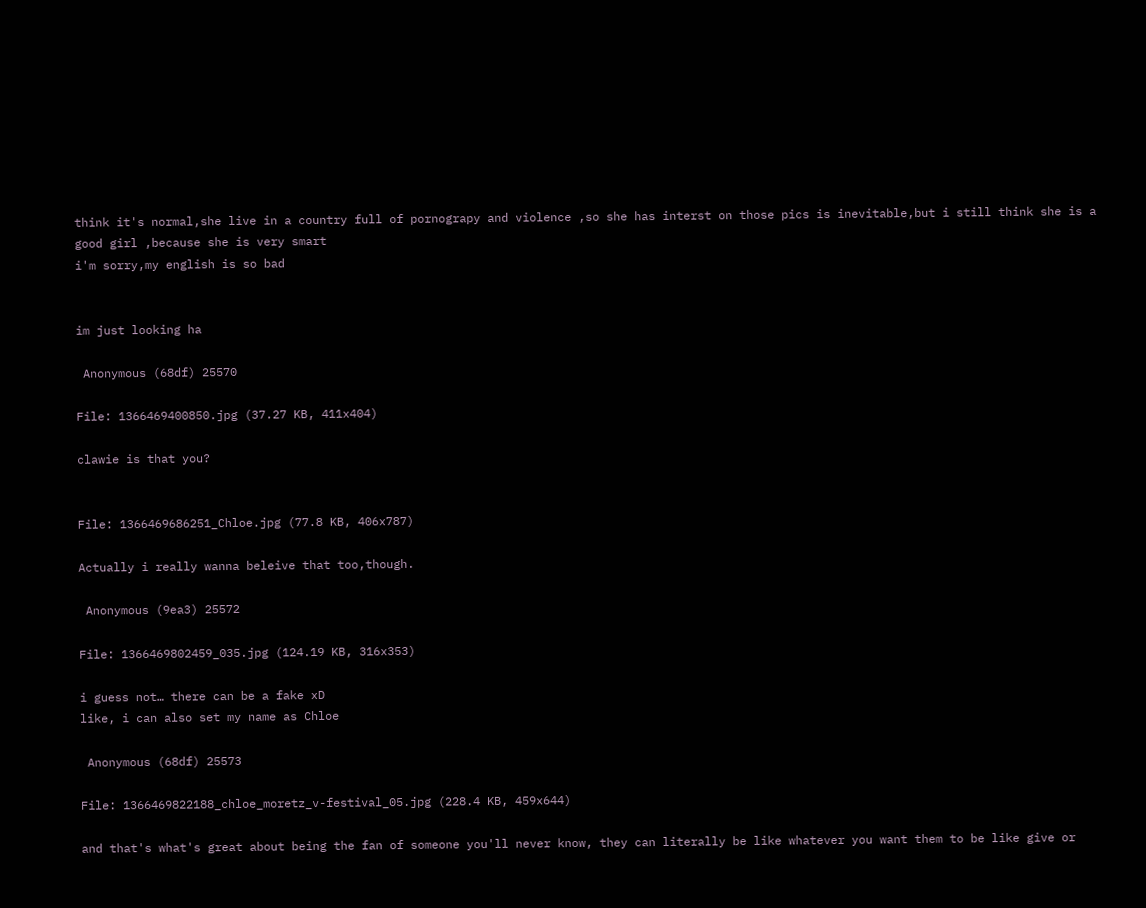think it's normal,she live in a country full of pornograpy and violence ,so she has interst on those pics is inevitable,but i still think she is a good girl ,because she is very smart
i'm sorry,my english is so bad


im just looking ha

 Anonymous (68df) 25570

File: 1366469400850.jpg (37.27 KB, 411x404)

clawie is that you?


File: 1366469686251_Chloe.jpg (77.8 KB, 406x787)

Actually i really wanna beleive that too,though.

 Anonymous (9ea3) 25572

File: 1366469802459_035.jpg (124.19 KB, 316x353)

i guess not… there can be a fake xD
like, i can also set my name as Chloe

 Anonymous (68df) 25573

File: 1366469822188_chloe_moretz_v-festival_05.jpg (228.4 KB, 459x644)

and that's what's great about being the fan of someone you'll never know, they can literally be like whatever you want them to be like give or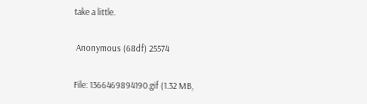take a little.

 Anonymous (68df) 25574

File: 1366469894190.gif (1.32 MB,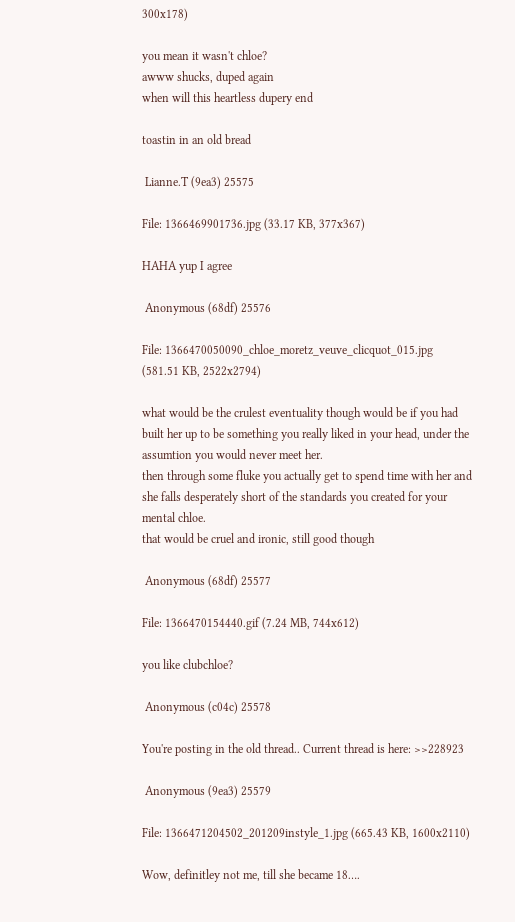300x178)

you mean it wasn't chloe?
awww shucks, duped again
when will this heartless dupery end

toastin in an old bread

 Lianne.T (9ea3) 25575

File: 1366469901736.jpg (33.17 KB, 377x367)

HAHA yup I agree

 Anonymous (68df) 25576

File: 1366470050090_chloe_moretz_veuve_clicquot_015.jpg (581.51 KB, 2522x2794)

what would be the crulest eventuality though would be if you had built her up to be something you really liked in your head, under the assumtion you would never meet her.
then through some fluke you actually get to spend time with her and she falls desperately short of the standards you created for your mental chloe.
that would be cruel and ironic, still good though

 Anonymous (68df) 25577

File: 1366470154440.gif (7.24 MB, 744x612)

you like clubchloe?

 Anonymous (c04c) 25578

You're posting in the old thread.. Current thread is here: >>228923

 Anonymous (9ea3) 25579

File: 1366471204502_201209instyle_1.jpg (665.43 KB, 1600x2110)

Wow, definitley not me, till she became 18….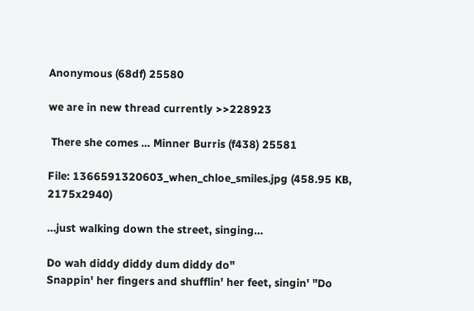Anonymous (68df) 25580

we are in new thread currently >>228923

 There she comes ... Minner Burris (f438) 25581

File: 1366591320603_when_chloe_smiles.jpg (458.95 KB, 2175x2940)

…just walking down the street, singing…

Do wah diddy diddy dum diddy do"
Snappin' her fingers and shufflin' her feet, singin' "Do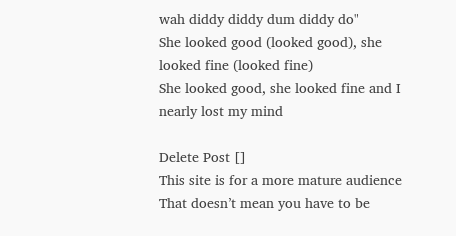wah diddy diddy dum diddy do"
She looked good (looked good), she looked fine (looked fine)
She looked good, she looked fine and I nearly lost my mind

Delete Post []
This site is for a more mature audience
That doesn’t mean you have to be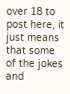over 18 to post here, it just means that some of the jokes and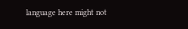language here might not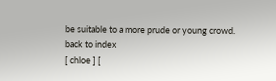be suitable to a more prude or young crowd.
back to index
[ chloe ] [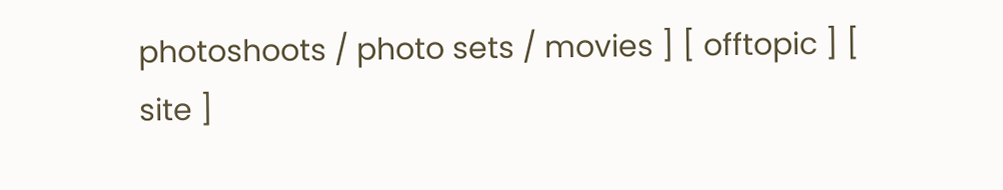photoshoots / photo sets / movies ] [ offtopic ] [ site ]